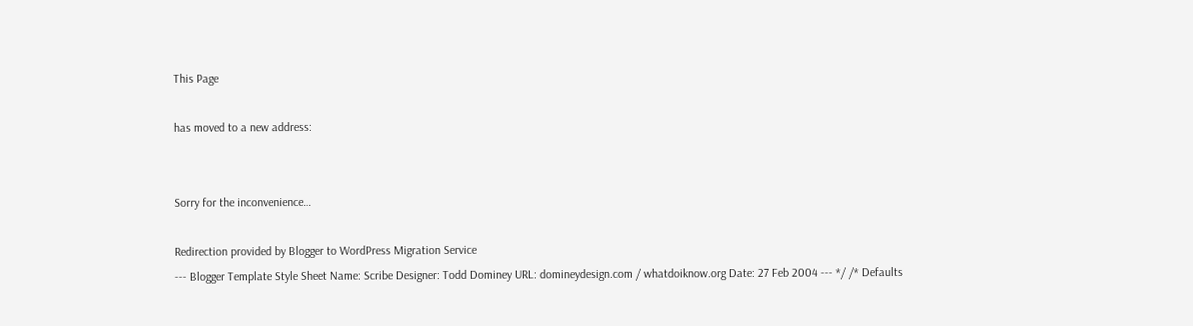This Page

has moved to a new address:


Sorry for the inconvenience…

Redirection provided by Blogger to WordPress Migration Service
--- Blogger Template Style Sheet Name: Scribe Designer: Todd Dominey URL: domineydesign.com / whatdoiknow.org Date: 27 Feb 2004 --- */ /* Defaults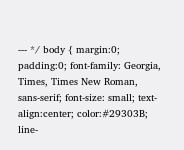--- */ body { margin:0; padding:0; font-family: Georgia, Times, Times New Roman, sans-serif; font-size: small; text-align:center; color:#29303B; line-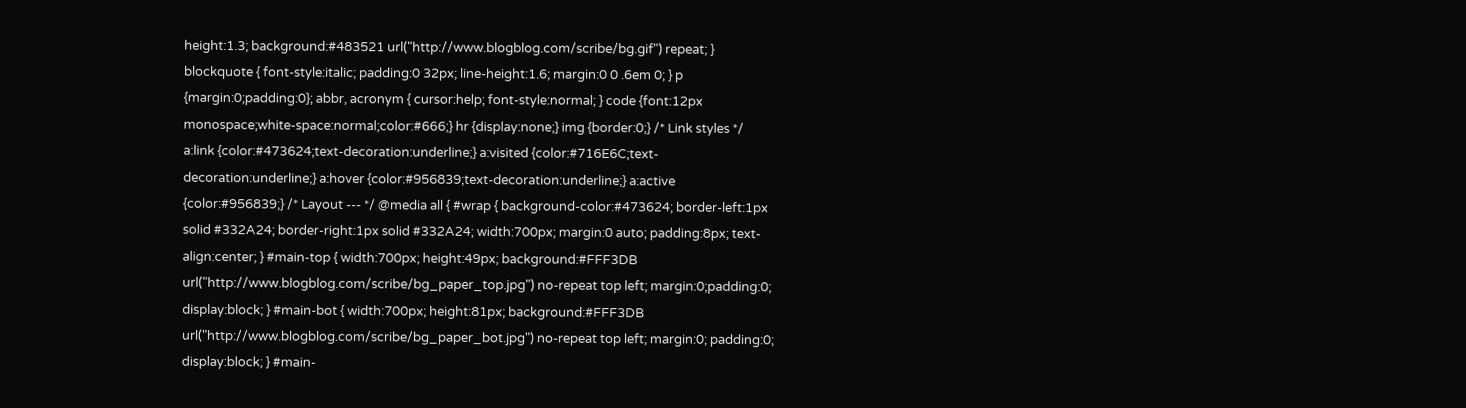height:1.3; background:#483521 url("http://www.blogblog.com/scribe/bg.gif") repeat; } blockquote { font-style:italic; padding:0 32px; line-height:1.6; margin:0 0 .6em 0; } p {margin:0;padding:0}; abbr, acronym { cursor:help; font-style:normal; } code {font:12px monospace;white-space:normal;color:#666;} hr {display:none;} img {border:0;} /* Link styles */ a:link {color:#473624;text-decoration:underline;} a:visited {color:#716E6C;text-decoration:underline;} a:hover {color:#956839;text-decoration:underline;} a:active {color:#956839;} /* Layout --- */ @media all { #wrap { background-color:#473624; border-left:1px solid #332A24; border-right:1px solid #332A24; width:700px; margin:0 auto; padding:8px; text-align:center; } #main-top { width:700px; height:49px; background:#FFF3DB url("http://www.blogblog.com/scribe/bg_paper_top.jpg") no-repeat top left; margin:0;padding:0; display:block; } #main-bot { width:700px; height:81px; background:#FFF3DB url("http://www.blogblog.com/scribe/bg_paper_bot.jpg") no-repeat top left; margin:0; padding:0; display:block; } #main-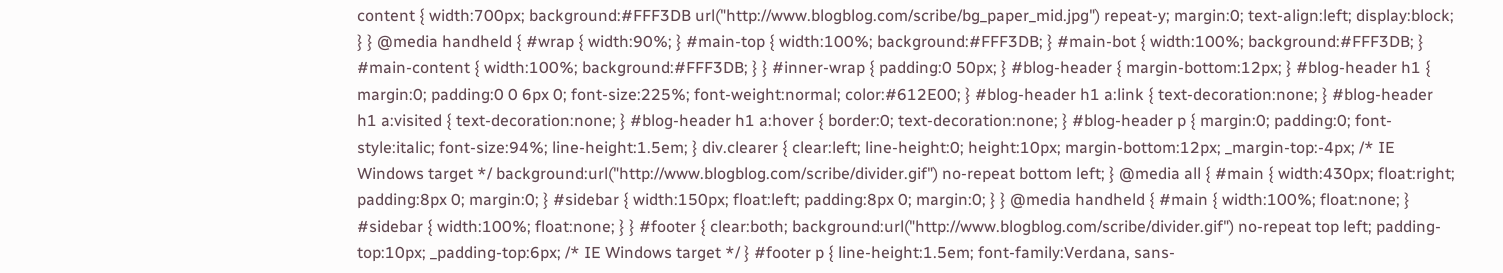content { width:700px; background:#FFF3DB url("http://www.blogblog.com/scribe/bg_paper_mid.jpg") repeat-y; margin:0; text-align:left; display:block; } } @media handheld { #wrap { width:90%; } #main-top { width:100%; background:#FFF3DB; } #main-bot { width:100%; background:#FFF3DB; } #main-content { width:100%; background:#FFF3DB; } } #inner-wrap { padding:0 50px; } #blog-header { margin-bottom:12px; } #blog-header h1 { margin:0; padding:0 0 6px 0; font-size:225%; font-weight:normal; color:#612E00; } #blog-header h1 a:link { text-decoration:none; } #blog-header h1 a:visited { text-decoration:none; } #blog-header h1 a:hover { border:0; text-decoration:none; } #blog-header p { margin:0; padding:0; font-style:italic; font-size:94%; line-height:1.5em; } div.clearer { clear:left; line-height:0; height:10px; margin-bottom:12px; _margin-top:-4px; /* IE Windows target */ background:url("http://www.blogblog.com/scribe/divider.gif") no-repeat bottom left; } @media all { #main { width:430px; float:right; padding:8px 0; margin:0; } #sidebar { width:150px; float:left; padding:8px 0; margin:0; } } @media handheld { #main { width:100%; float:none; } #sidebar { width:100%; float:none; } } #footer { clear:both; background:url("http://www.blogblog.com/scribe/divider.gif") no-repeat top left; padding-top:10px; _padding-top:6px; /* IE Windows target */ } #footer p { line-height:1.5em; font-family:Verdana, sans-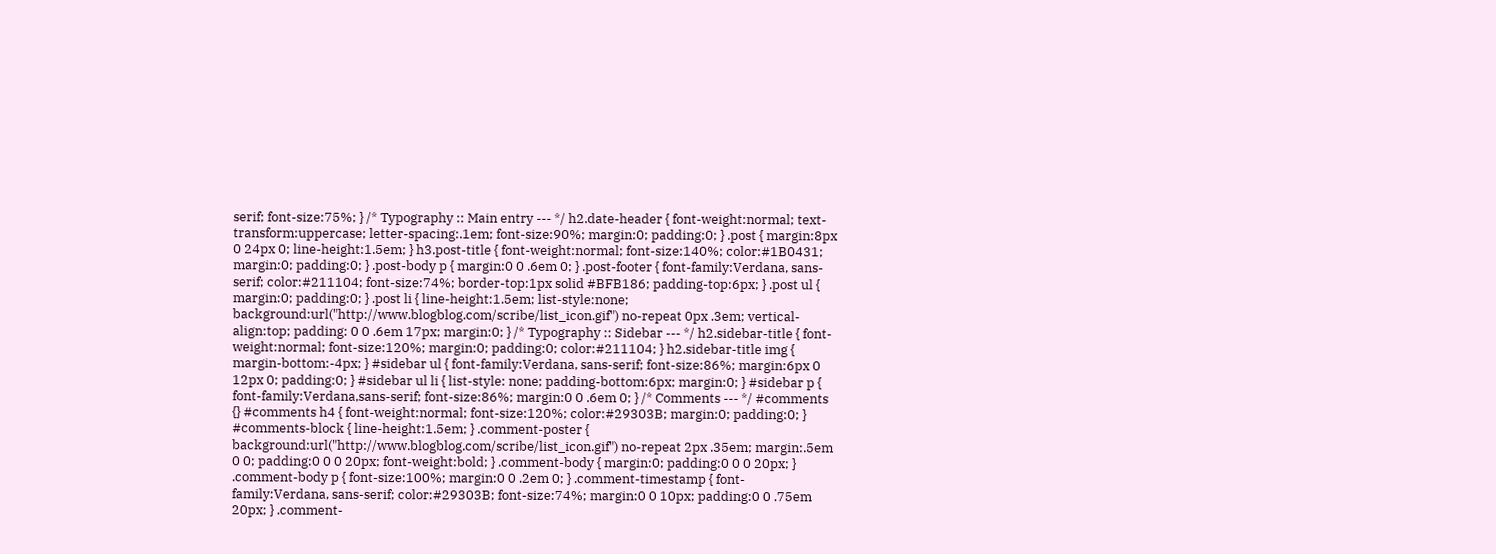serif; font-size:75%; } /* Typography :: Main entry --- */ h2.date-header { font-weight:normal; text-transform:uppercase; letter-spacing:.1em; font-size:90%; margin:0; padding:0; } .post { margin:8px 0 24px 0; line-height:1.5em; } h3.post-title { font-weight:normal; font-size:140%; color:#1B0431; margin:0; padding:0; } .post-body p { margin:0 0 .6em 0; } .post-footer { font-family:Verdana, sans-serif; color:#211104; font-size:74%; border-top:1px solid #BFB186; padding-top:6px; } .post ul { margin:0; padding:0; } .post li { line-height:1.5em; list-style:none; background:url("http://www.blogblog.com/scribe/list_icon.gif") no-repeat 0px .3em; vertical-align:top; padding: 0 0 .6em 17px; margin:0; } /* Typography :: Sidebar --- */ h2.sidebar-title { font-weight:normal; font-size:120%; margin:0; padding:0; color:#211104; } h2.sidebar-title img { margin-bottom:-4px; } #sidebar ul { font-family:Verdana, sans-serif; font-size:86%; margin:6px 0 12px 0; padding:0; } #sidebar ul li { list-style: none; padding-bottom:6px; margin:0; } #sidebar p { font-family:Verdana,sans-serif; font-size:86%; margin:0 0 .6em 0; } /* Comments --- */ #comments {} #comments h4 { font-weight:normal; font-size:120%; color:#29303B; margin:0; padding:0; } #comments-block { line-height:1.5em; } .comment-poster { background:url("http://www.blogblog.com/scribe/list_icon.gif") no-repeat 2px .35em; margin:.5em 0 0; padding:0 0 0 20px; font-weight:bold; } .comment-body { margin:0; padding:0 0 0 20px; } .comment-body p { font-size:100%; margin:0 0 .2em 0; } .comment-timestamp { font-family:Verdana, sans-serif; color:#29303B; font-size:74%; margin:0 0 10px; padding:0 0 .75em 20px; } .comment-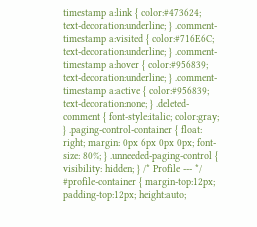timestamp a:link { color:#473624; text-decoration:underline; } .comment-timestamp a:visited { color:#716E6C; text-decoration:underline; } .comment-timestamp a:hover { color:#956839; text-decoration:underline; } .comment-timestamp a:active { color:#956839; text-decoration:none; } .deleted-comment { font-style:italic; color:gray; } .paging-control-container { float: right; margin: 0px 6px 0px 0px; font-size: 80%; } .unneeded-paging-control { visibility: hidden; } /* Profile --- */ #profile-container { margin-top:12px; padding-top:12px; height:auto;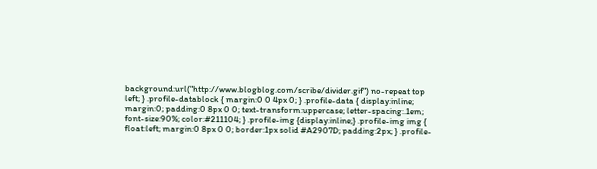background:url("http://www.blogblog.com/scribe/divider.gif") no-repeat top left; } .profile-datablock { margin:0 0 4px 0; } .profile-data { display:inline; margin:0; padding:0 8px 0 0; text-transform:uppercase; letter-spacing:.1em; font-size:90%; color:#211104; } .profile-img {display:inline;} .profile-img img { float:left; margin:0 8px 0 0; border:1px solid #A2907D; padding:2px; } .profile-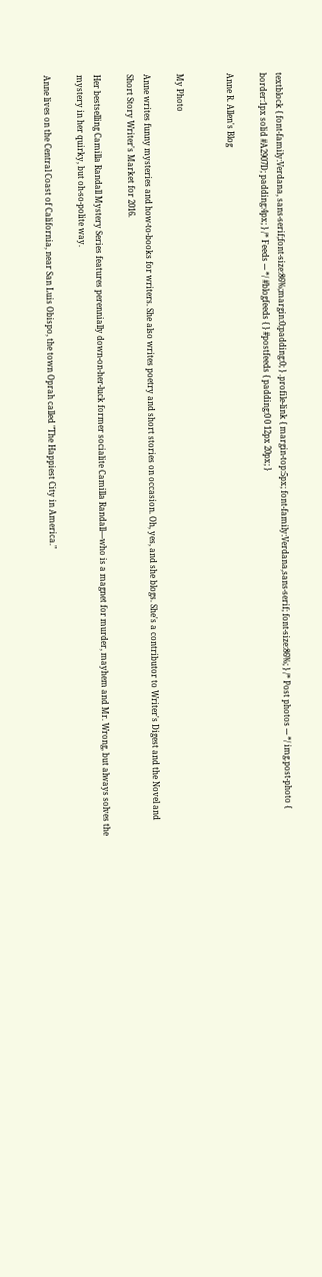textblock { font-family:Verdana, sans-serif;font-size:86%;margin:0;padding:0; } .profile-link { margin-top:5px; font-family:Verdana,sans-serif; font-size:86%; } /* Post photos --- */ img.post-photo { border:1px solid #A2907D; padding:4px; } /* Feeds --- */ #blogfeeds { } #postfeeds { padding:0 0 12px 20px; }

Anne R. Allen's Blog


My Photo

Anne writes funny mysteries and how-to-books for writers. She also writes poetry and short stories on occasion. Oh, yes, and she blogs. She's a contributor to Writer's Digest and the Novel and Short Story Writer's Market for 2016.

Her bestselling Camilla Randall Mystery Series features perennially down-on-her-luck former socialite Camilla Randall—who is a magnet for murder, mayhem and Mr. Wrong, but always solves the mystery in her quirky, but oh-so-polite way.

Anne lives on the Central Coast of California, near San Luis Obispo, the town Oprah called "The Happiest City in America."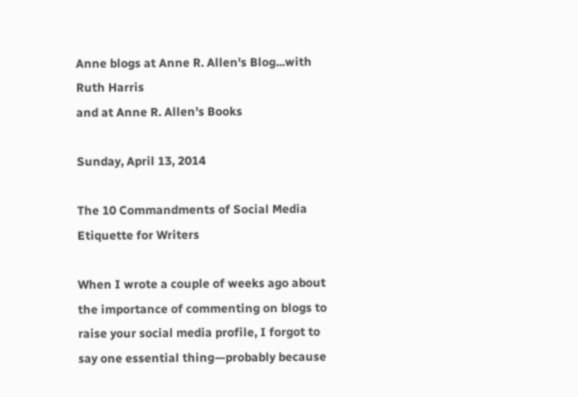Anne blogs at Anne R. Allen's Blog...with Ruth Harris
and at Anne R. Allen's Books

Sunday, April 13, 2014

The 10 Commandments of Social Media Etiquette for Writers

When I wrote a couple of weeks ago about the importance of commenting on blogs to raise your social media profile, I forgot to say one essential thing—probably because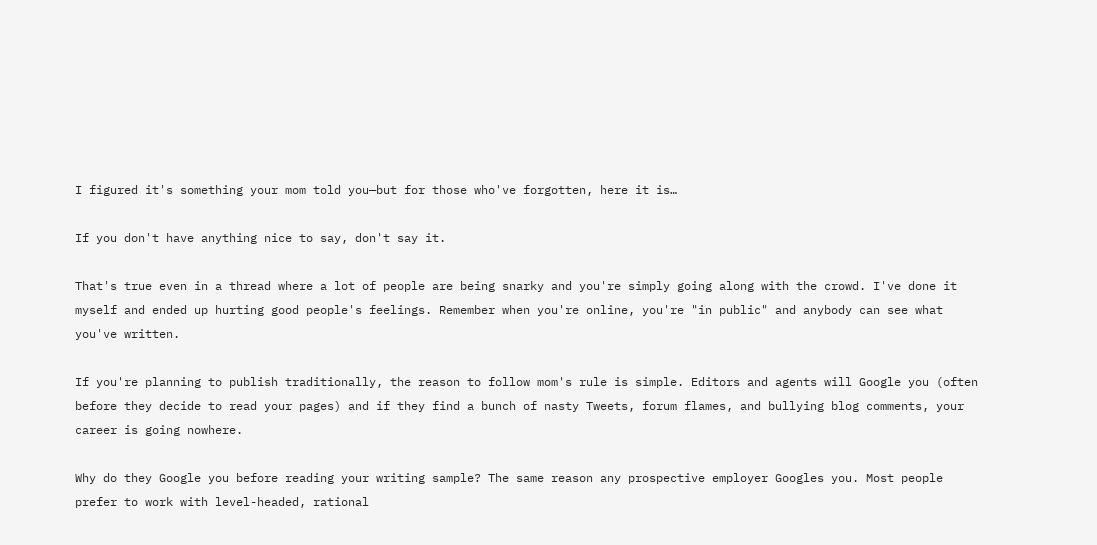I figured it's something your mom told you—but for those who've forgotten, here it is…

If you don't have anything nice to say, don't say it.

That's true even in a thread where a lot of people are being snarky and you're simply going along with the crowd. I've done it myself and ended up hurting good people's feelings. Remember when you're online, you're "in public" and anybody can see what you've written.

If you're planning to publish traditionally, the reason to follow mom's rule is simple. Editors and agents will Google you (often before they decide to read your pages) and if they find a bunch of nasty Tweets, forum flames, and bullying blog comments, your career is going nowhere.

Why do they Google you before reading your writing sample? The same reason any prospective employer Googles you. Most people prefer to work with level-headed, rational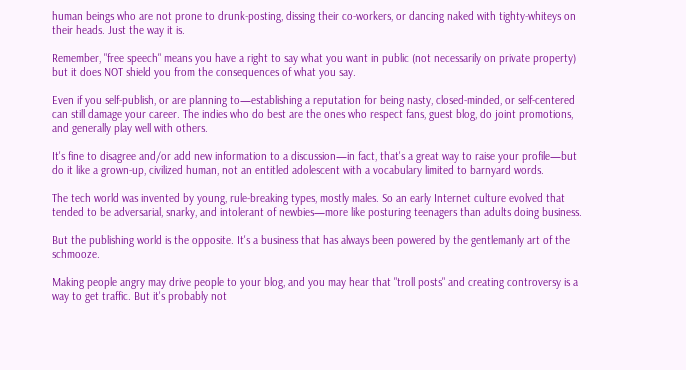human beings who are not prone to drunk-posting, dissing their co-workers, or dancing naked with tighty-whiteys on their heads. Just the way it is.

Remember, "free speech" means you have a right to say what you want in public (not necessarily on private property) but it does NOT shield you from the consequences of what you say.

Even if you self-publish, or are planning to—establishing a reputation for being nasty, closed-minded, or self-centered can still damage your career. The indies who do best are the ones who respect fans, guest blog, do joint promotions, and generally play well with others.

It's fine to disagree and/or add new information to a discussion—in fact, that's a great way to raise your profile—but do it like a grown-up, civilized human, not an entitled adolescent with a vocabulary limited to barnyard words.

The tech world was invented by young, rule-breaking types, mostly males. So an early Internet culture evolved that tended to be adversarial, snarky, and intolerant of newbies—more like posturing teenagers than adults doing business.

But the publishing world is the opposite. It's a business that has always been powered by the gentlemanly art of the schmooze.

Making people angry may drive people to your blog, and you may hear that "troll posts" and creating controversy is a way to get traffic. But it's probably not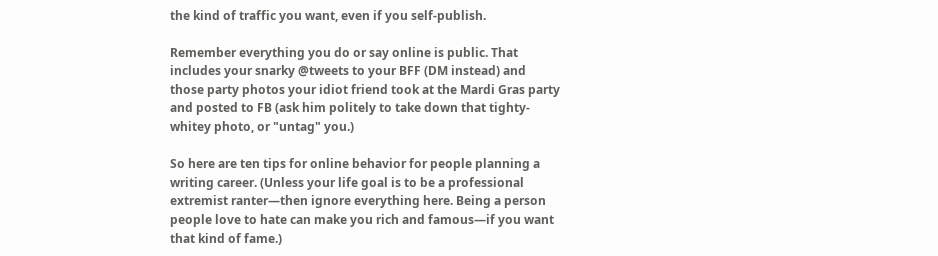the kind of traffic you want, even if you self-publish.

Remember everything you do or say online is public. That includes your snarky @tweets to your BFF (DM instead) and those party photos your idiot friend took at the Mardi Gras party and posted to FB (ask him politely to take down that tighty-whitey photo, or "untag" you.)

So here are ten tips for online behavior for people planning a writing career. (Unless your life goal is to be a professional extremist ranter—then ignore everything here. Being a person people love to hate can make you rich and famous—if you want that kind of fame.)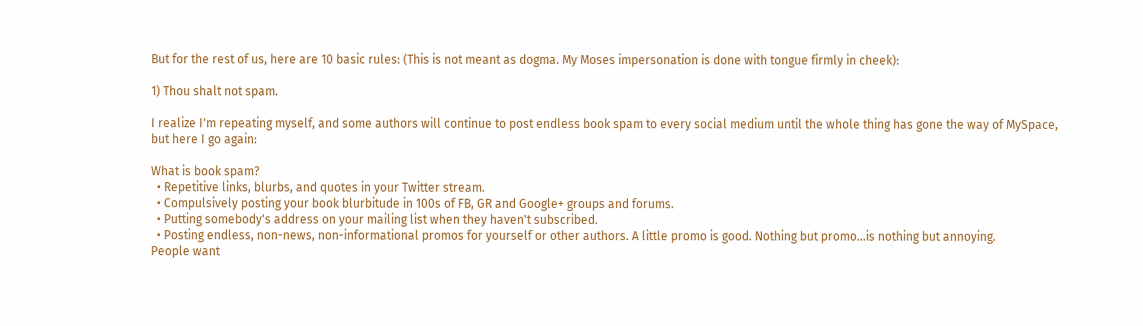But for the rest of us, here are 10 basic rules: (This is not meant as dogma. My Moses impersonation is done with tongue firmly in cheek):

1) Thou shalt not spam.

I realize I'm repeating myself, and some authors will continue to post endless book spam to every social medium until the whole thing has gone the way of MySpace, but here I go again:

What is book spam?
  • Repetitive links, blurbs, and quotes in your Twitter stream.
  • Compulsively posting your book blurbitude in 100s of FB, GR and Google+ groups and forums.
  • Putting somebody's address on your mailing list when they haven't subscribed.
  • Posting endless, non-news, non-informational promos for yourself or other authors. A little promo is good. Nothing but promo...is nothing but annoying.
People want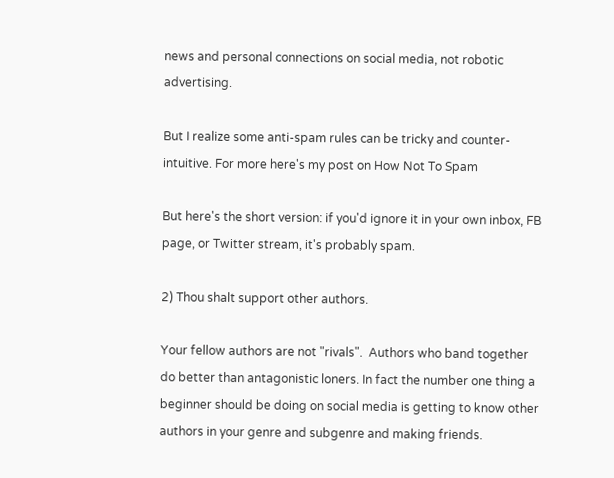news and personal connections on social media, not robotic advertising.

But I realize some anti-spam rules can be tricky and counter-intuitive. For more here's my post on How Not To Spam

But here's the short version: if you'd ignore it in your own inbox, FB page, or Twitter stream, it's probably spam.

2) Thou shalt support other authors.

Your fellow authors are not "rivals".  Authors who band together do better than antagonistic loners. In fact the number one thing a beginner should be doing on social media is getting to know other authors in your genre and subgenre and making friends.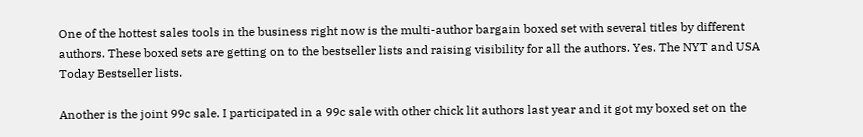One of the hottest sales tools in the business right now is the multi-author bargain boxed set with several titles by different authors. These boxed sets are getting on to the bestseller lists and raising visibility for all the authors. Yes. The NYT and USA Today Bestseller lists.

Another is the joint 99c sale. I participated in a 99c sale with other chick lit authors last year and it got my boxed set on the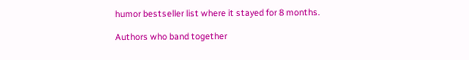humor bestseller list where it stayed for 8 months.

Authors who band together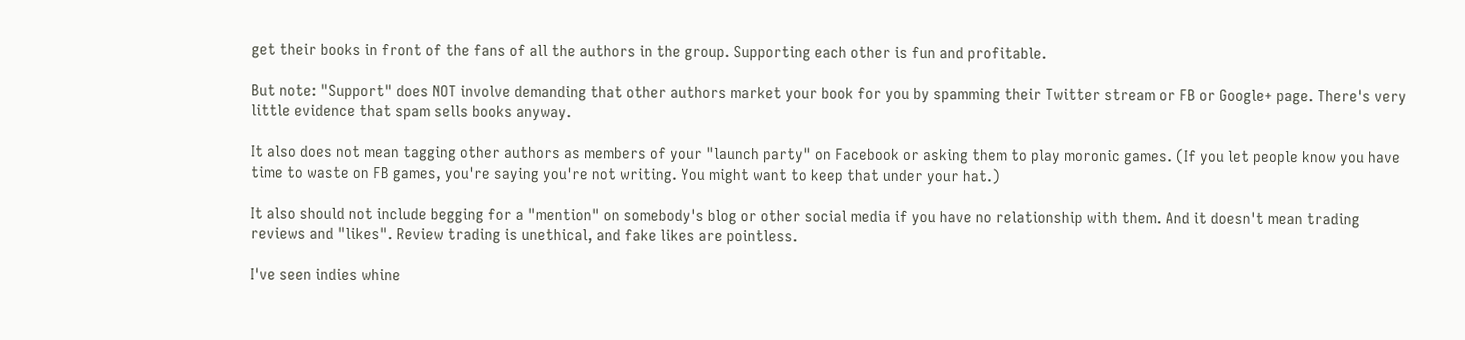get their books in front of the fans of all the authors in the group. Supporting each other is fun and profitable.

But note: "Support" does NOT involve demanding that other authors market your book for you by spamming their Twitter stream or FB or Google+ page. There's very little evidence that spam sells books anyway.

It also does not mean tagging other authors as members of your "launch party" on Facebook or asking them to play moronic games. (If you let people know you have time to waste on FB games, you're saying you're not writing. You might want to keep that under your hat.)

It also should not include begging for a "mention" on somebody's blog or other social media if you have no relationship with them. And it doesn't mean trading reviews and "likes". Review trading is unethical, and fake likes are pointless.

I've seen indies whine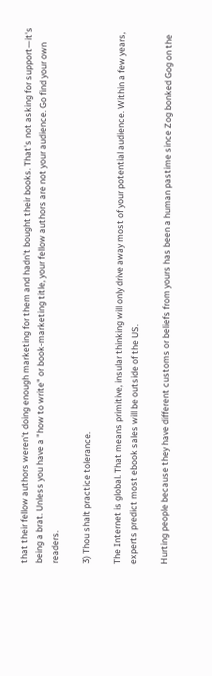that their fellow authors weren't doing enough marketing for them and hadn't bought their books. That's not asking for support—it's being a brat. Unless you have a "how to write" or book-marketing title, your fellow authors are not your audience. Go find your own readers.

3) Thou shalt practice tolerance.

The Internet is global. That means primitive, insular thinking will only drive away most of your potential audience. Within a few years, experts predict most ebook sales will be outside of the US.

Hurting people because they have different customs or beliefs from yours has been a human pastime since Zog bonked Gog on the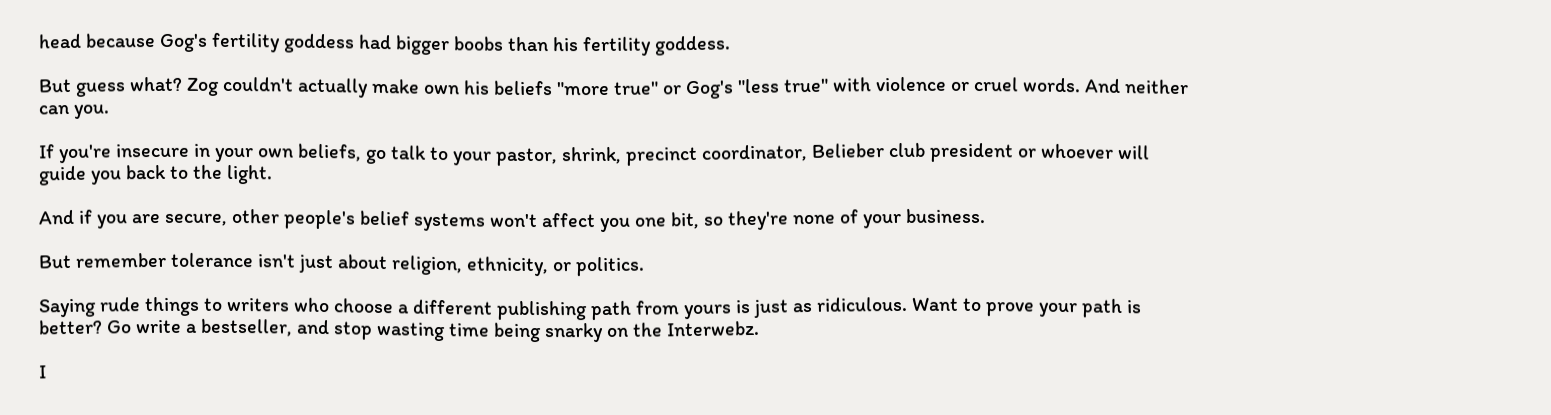head because Gog's fertility goddess had bigger boobs than his fertility goddess.

But guess what? Zog couldn't actually make own his beliefs "more true" or Gog's "less true" with violence or cruel words. And neither can you.

If you're insecure in your own beliefs, go talk to your pastor, shrink, precinct coordinator, Belieber club president or whoever will guide you back to the light.

And if you are secure, other people's belief systems won't affect you one bit, so they're none of your business.

But remember tolerance isn't just about religion, ethnicity, or politics.

Saying rude things to writers who choose a different publishing path from yours is just as ridiculous. Want to prove your path is better? Go write a bestseller, and stop wasting time being snarky on the Interwebz.

I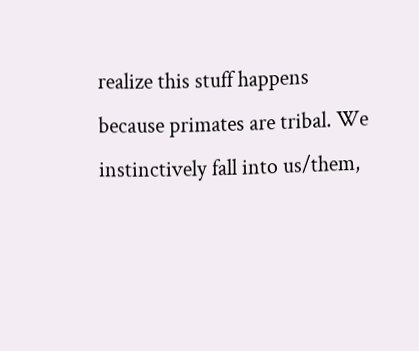realize this stuff happens because primates are tribal. We instinctively fall into us/them,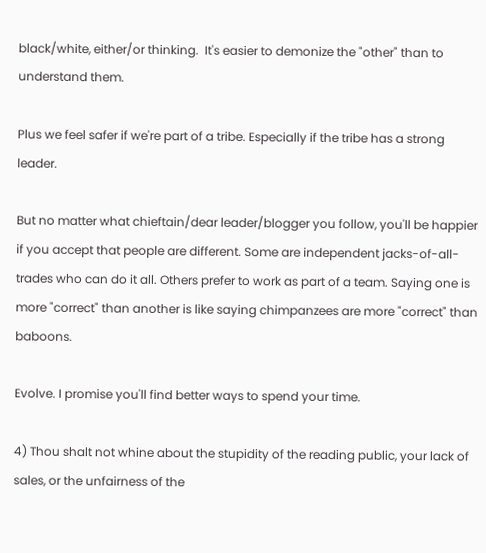black/white, either/or thinking.  It's easier to demonize the "other" than to understand them.

Plus we feel safer if we're part of a tribe. Especially if the tribe has a strong leader.

But no matter what chieftain/dear leader/blogger you follow, you'll be happier if you accept that people are different. Some are independent jacks-of-all-trades who can do it all. Others prefer to work as part of a team. Saying one is more "correct" than another is like saying chimpanzees are more "correct" than baboons.

Evolve. I promise you'll find better ways to spend your time.

4) Thou shalt not whine about the stupidity of the reading public, your lack of sales, or the unfairness of the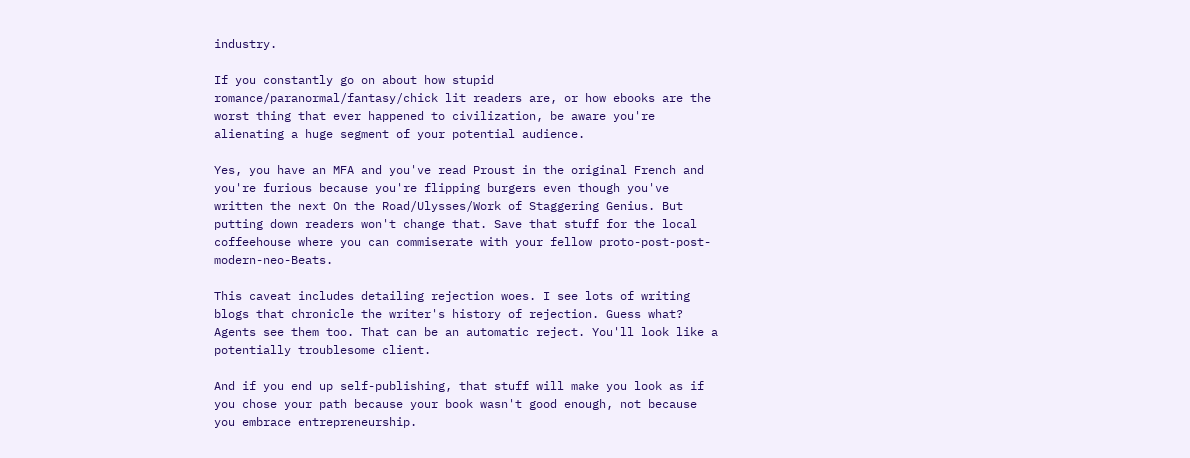industry.

If you constantly go on about how stupid romance/paranormal/fantasy/chick lit readers are, or how ebooks are the worst thing that ever happened to civilization, be aware you're alienating a huge segment of your potential audience.

Yes, you have an MFA and you've read Proust in the original French and you're furious because you're flipping burgers even though you've written the next On the Road/Ulysses/Work of Staggering Genius. But putting down readers won't change that. Save that stuff for the local coffeehouse where you can commiserate with your fellow proto-post-post-modern-neo-Beats.

This caveat includes detailing rejection woes. I see lots of writing blogs that chronicle the writer's history of rejection. Guess what? Agents see them too. That can be an automatic reject. You'll look like a potentially troublesome client.

And if you end up self-publishing, that stuff will make you look as if you chose your path because your book wasn't good enough, not because you embrace entrepreneurship.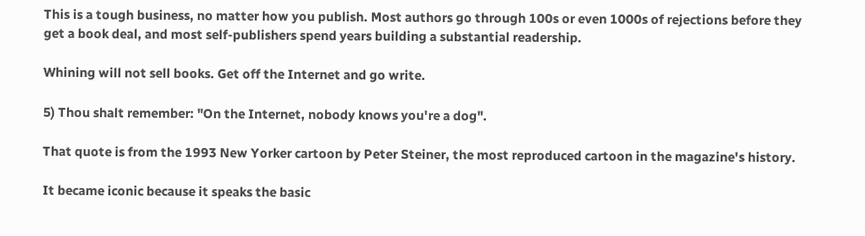This is a tough business, no matter how you publish. Most authors go through 100s or even 1000s of rejections before they get a book deal, and most self-publishers spend years building a substantial readership.

Whining will not sell books. Get off the Internet and go write.

5) Thou shalt remember: "On the Internet, nobody knows you're a dog".

That quote is from the 1993 New Yorker cartoon by Peter Steiner, the most reproduced cartoon in the magazine's history.

It became iconic because it speaks the basic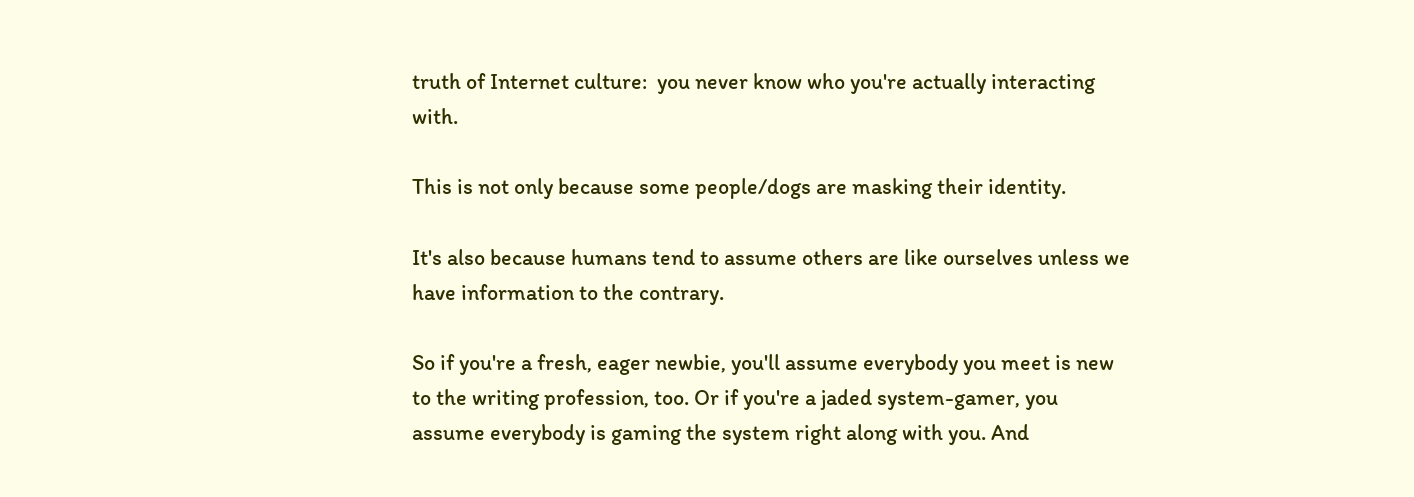truth of Internet culture:  you never know who you're actually interacting with.

This is not only because some people/dogs are masking their identity.

It's also because humans tend to assume others are like ourselves unless we have information to the contrary.

So if you're a fresh, eager newbie, you'll assume everybody you meet is new to the writing profession, too. Or if you're a jaded system-gamer, you assume everybody is gaming the system right along with you. And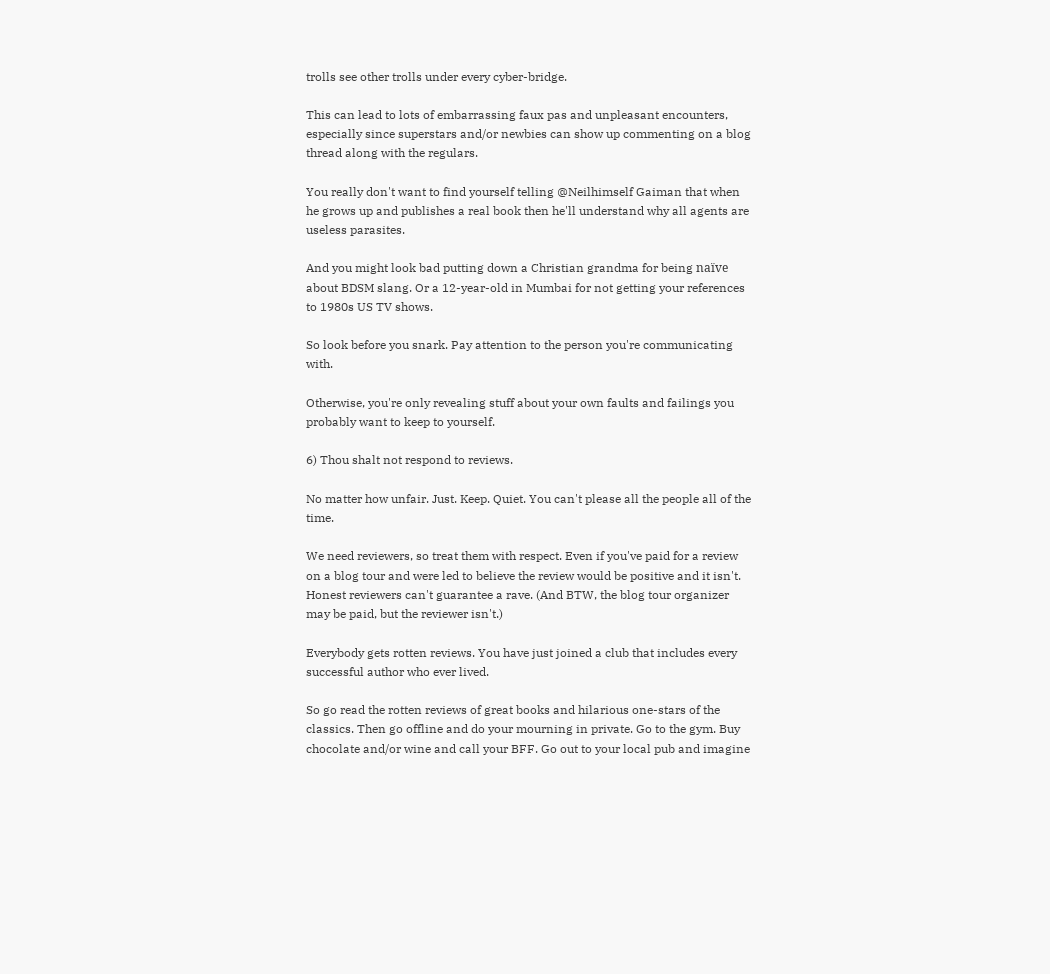trolls see other trolls under every cyber-bridge.

This can lead to lots of embarrassing faux pas and unpleasant encounters, especially since superstars and/or newbies can show up commenting on a blog thread along with the regulars.

You really don't want to find yourself telling @Neilhimself Gaiman that when he grows up and publishes a real book then he'll understand why all agents are useless parasites.

And you might look bad putting down a Christian grandma for being naïve about BDSM slang. Or a 12-year-old in Mumbai for not getting your references to 1980s US TV shows.

So look before you snark. Pay attention to the person you're communicating with.

Otherwise, you're only revealing stuff about your own faults and failings you probably want to keep to yourself.

6) Thou shalt not respond to reviews.

No matter how unfair. Just. Keep. Quiet. You can't please all the people all of the time.

We need reviewers, so treat them with respect. Even if you've paid for a review on a blog tour and were led to believe the review would be positive and it isn't. Honest reviewers can't guarantee a rave. (And BTW, the blog tour organizer may be paid, but the reviewer isn't.)

Everybody gets rotten reviews. You have just joined a club that includes every successful author who ever lived.

So go read the rotten reviews of great books and hilarious one-stars of the classics. Then go offline and do your mourning in private. Go to the gym. Buy chocolate and/or wine and call your BFF. Go out to your local pub and imagine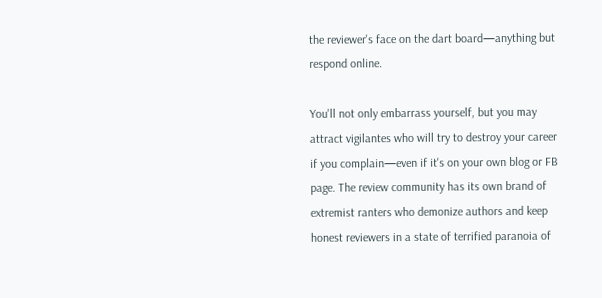the reviewer's face on the dart board—anything but respond online.

You'll not only embarrass yourself, but you may attract vigilantes who will try to destroy your career if you complain—even if it's on your own blog or FB page. The review community has its own brand of extremist ranters who demonize authors and keep honest reviewers in a state of terrified paranoia of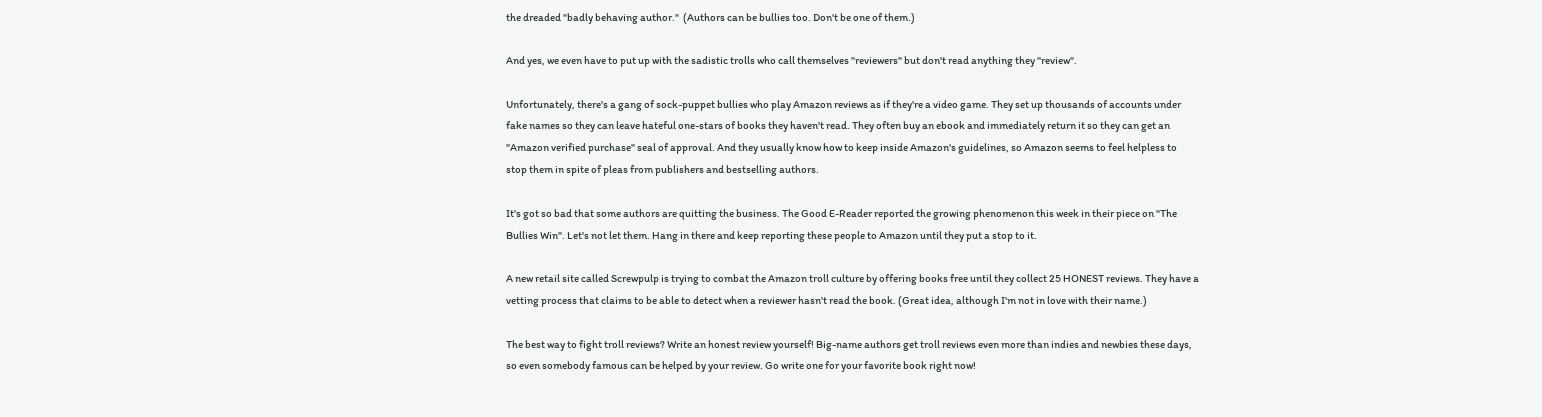the dreaded "badly behaving author."  (Authors can be bullies too. Don't be one of them.)

And yes, we even have to put up with the sadistic trolls who call themselves "reviewers" but don't read anything they "review".

Unfortunately, there's a gang of sock-puppet bullies who play Amazon reviews as if they're a video game. They set up thousands of accounts under fake names so they can leave hateful one-stars of books they haven't read. They often buy an ebook and immediately return it so they can get an "Amazon verified purchase" seal of approval. And they usually know how to keep inside Amazon's guidelines, so Amazon seems to feel helpless to stop them in spite of pleas from publishers and bestselling authors.

It's got so bad that some authors are quitting the business. The Good E-Reader reported the growing phenomenon this week in their piece on "The Bullies Win". Let's not let them. Hang in there and keep reporting these people to Amazon until they put a stop to it.

A new retail site called Screwpulp is trying to combat the Amazon troll culture by offering books free until they collect 25 HONEST reviews. They have a vetting process that claims to be able to detect when a reviewer hasn't read the book. (Great idea, although I'm not in love with their name.)

The best way to fight troll reviews? Write an honest review yourself! Big-name authors get troll reviews even more than indies and newbies these days, so even somebody famous can be helped by your review. Go write one for your favorite book right now!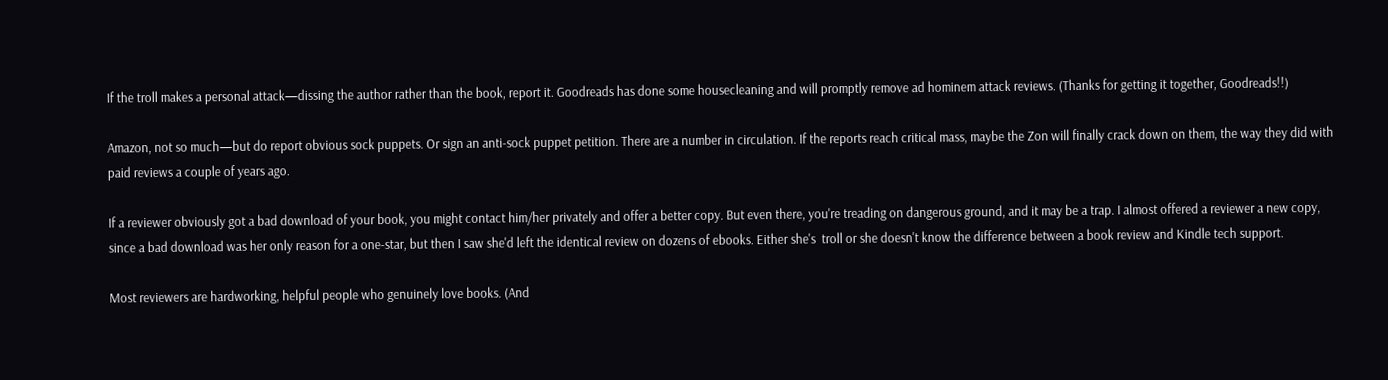If the troll makes a personal attack—dissing the author rather than the book, report it. Goodreads has done some housecleaning and will promptly remove ad hominem attack reviews. (Thanks for getting it together, Goodreads!!)

Amazon, not so much—but do report obvious sock puppets. Or sign an anti-sock puppet petition. There are a number in circulation. If the reports reach critical mass, maybe the Zon will finally crack down on them, the way they did with paid reviews a couple of years ago.

If a reviewer obviously got a bad download of your book, you might contact him/her privately and offer a better copy. But even there, you're treading on dangerous ground, and it may be a trap. I almost offered a reviewer a new copy, since a bad download was her only reason for a one-star, but then I saw she'd left the identical review on dozens of ebooks. Either she's  troll or she doesn't know the difference between a book review and Kindle tech support.

Most reviewers are hardworking, helpful people who genuinely love books. (And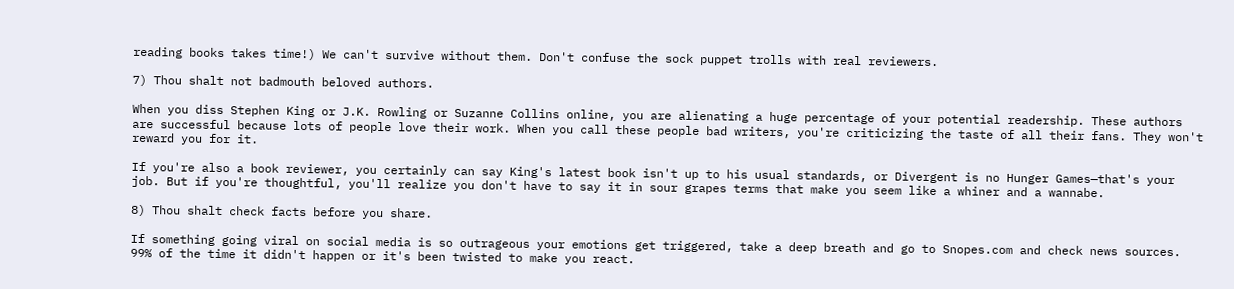reading books takes time!) We can't survive without them. Don't confuse the sock puppet trolls with real reviewers.

7) Thou shalt not badmouth beloved authors.

When you diss Stephen King or J.K. Rowling or Suzanne Collins online, you are alienating a huge percentage of your potential readership. These authors are successful because lots of people love their work. When you call these people bad writers, you're criticizing the taste of all their fans. They won't reward you for it.

If you're also a book reviewer, you certainly can say King's latest book isn't up to his usual standards, or Divergent is no Hunger Games—that's your job. But if you're thoughtful, you'll realize you don't have to say it in sour grapes terms that make you seem like a whiner and a wannabe.

8) Thou shalt check facts before you share.

If something going viral on social media is so outrageous your emotions get triggered, take a deep breath and go to Snopes.com and check news sources. 99% of the time it didn't happen or it's been twisted to make you react.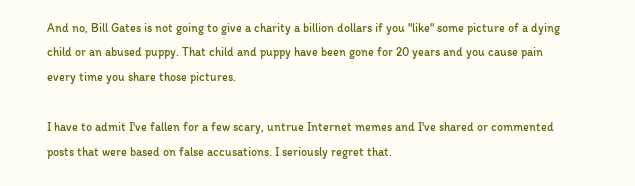And no, Bill Gates is not going to give a charity a billion dollars if you "like" some picture of a dying child or an abused puppy. That child and puppy have been gone for 20 years and you cause pain every time you share those pictures.

I have to admit I've fallen for a few scary, untrue Internet memes and I've shared or commented posts that were based on false accusations. I seriously regret that.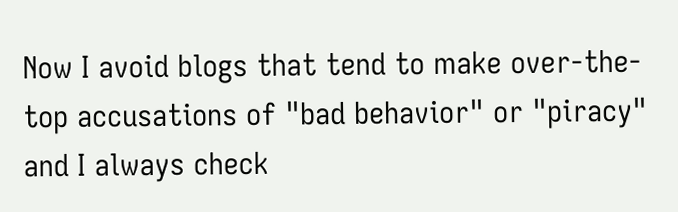Now I avoid blogs that tend to make over-the-top accusations of "bad behavior" or "piracy" and I always check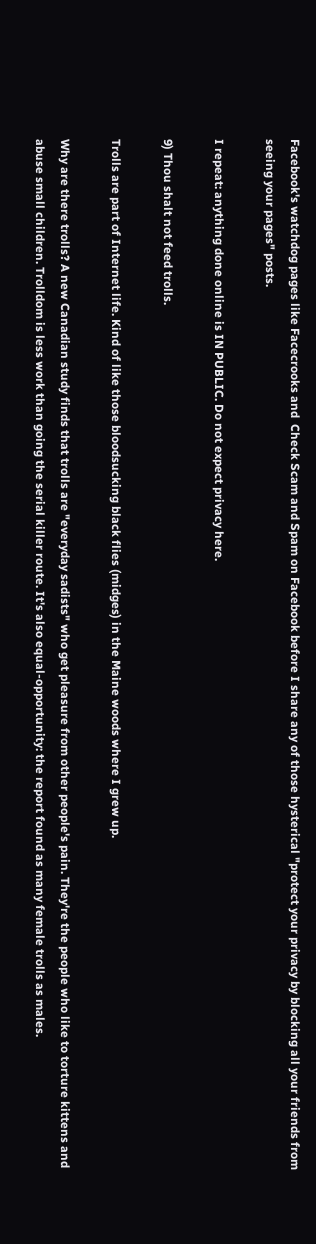Facebook's watchdog pages like Facecrooks and  Check Scam and Spam on Facebook before I share any of those hysterical "protect your privacy by blocking all your friends from seeing your pages" posts.

I repeat: anything done online is IN PUBLIC. Do not expect privacy here.

9) Thou shalt not feed trolls.

Trolls are part of Internet life. Kind of like those bloodsucking black flies (midges) in the Maine woods where I grew up.

Why are there trolls? A new Canadian study finds that trolls are "everyday sadists" who get pleasure from other people's pain. They're the people who like to torture kittens and abuse small children. Trolldom is less work than going the serial killer route. It's also equal-opportunity: the report found as many female trolls as males.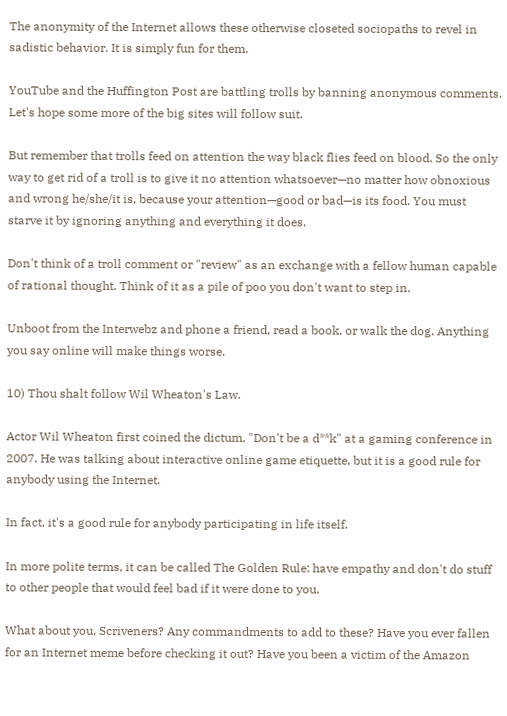The anonymity of the Internet allows these otherwise closeted sociopaths to revel in sadistic behavior. It is simply fun for them.

YouTube and the Huffington Post are battling trolls by banning anonymous comments. Let's hope some more of the big sites will follow suit.

But remember that trolls feed on attention the way black flies feed on blood. So the only way to get rid of a troll is to give it no attention whatsoever—no matter how obnoxious and wrong he/she/it is, because your attention—good or bad—is its food. You must starve it by ignoring anything and everything it does.

Don't think of a troll comment or "review" as an exchange with a fellow human capable of rational thought. Think of it as a pile of poo you don't want to step in.

Unboot from the Interwebz and phone a friend, read a book, or walk the dog. Anything you say online will make things worse.

10) Thou shalt follow Wil Wheaton's Law.

Actor Wil Wheaton first coined the dictum, "Don't be a d**k" at a gaming conference in 2007. He was talking about interactive online game etiquette, but it is a good rule for anybody using the Internet.

In fact, it's a good rule for anybody participating in life itself.

In more polite terms, it can be called The Golden Rule: have empathy and don't do stuff to other people that would feel bad if it were done to you.

What about you, Scriveners? Any commandments to add to these? Have you ever fallen for an Internet meme before checking it out? Have you been a victim of the Amazon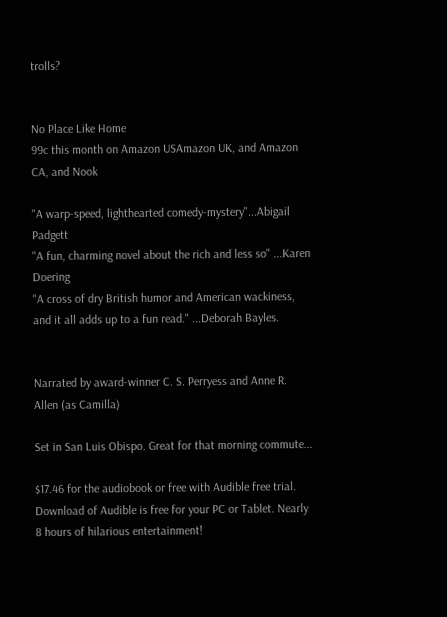trolls?


No Place Like Home
99c this month on Amazon USAmazon UK, and Amazon CA, and Nook

"A warp-speed, lighthearted comedy-mystery"...Abigail Padgett
"A fun, charming novel about the rich and less so" ...Karen Doering
"A cross of dry British humor and American wackiness, and it all adds up to a fun read." ...Deborah Bayles.


Narrated by award-winner C. S. Perryess and Anne R. Allen (as Camilla)

Set in San Luis Obispo. Great for that morning commute...

$17.46 for the audiobook or free with Audible free trial. Download of Audible is free for your PC or Tablet. Nearly 8 hours of hilarious entertainment!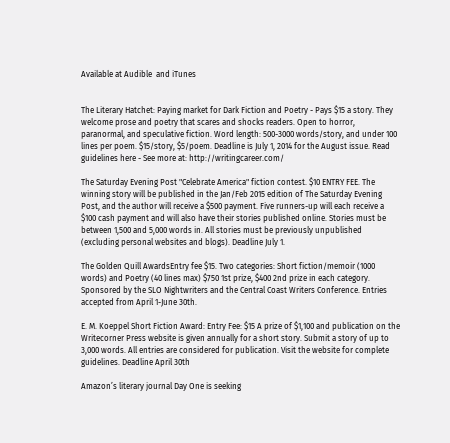Available at Audible  and iTunes


The Literary Hatchet: Paying market for Dark Fiction and Poetry - Pays $15 a story. They welcome prose and poetry that scares and shocks readers. Open to horror, paranormal, and speculative fiction. Word length: 500-3000 words/story, and under 100 lines per poem. $15/story, $5/poem. Deadline is July 1, 2014 for the August issue. Read guidelines here - See more at: http://writingcareer.com/

The Saturday Evening Post "Celebrate America" fiction contest. $10 ENTRY FEE. The winning story will be published in the Jan/Feb 2015 edition of The Saturday Evening Post, and the author will receive a $500 payment. Five runners-up will each receive a $100 cash payment and will also have their stories published online. Stories must be between 1,500 and 5,000 words in. All stories must be previously unpublished (excluding personal websites and blogs). Deadline July 1.

The Golden Quill AwardsEntry fee $15. Two categories: Short fiction/memoir (1000 words) and Poetry (40 lines max) $750 1st prize, $400 2nd prize in each category. Sponsored by the SLO Nightwriters and the Central Coast Writers Conference. Entries accepted from April 1-June 30th.

E. M. Koeppel Short Fiction Award: Entry Fee: $15 A prize of $1,100 and publication on the Writecorner Press website is given annually for a short story. Submit a story of up to 3,000 words. All entries are considered for publication. Visit the website for complete guidelines. Deadline April 30th

Amazon’s literary journal Day One is seeking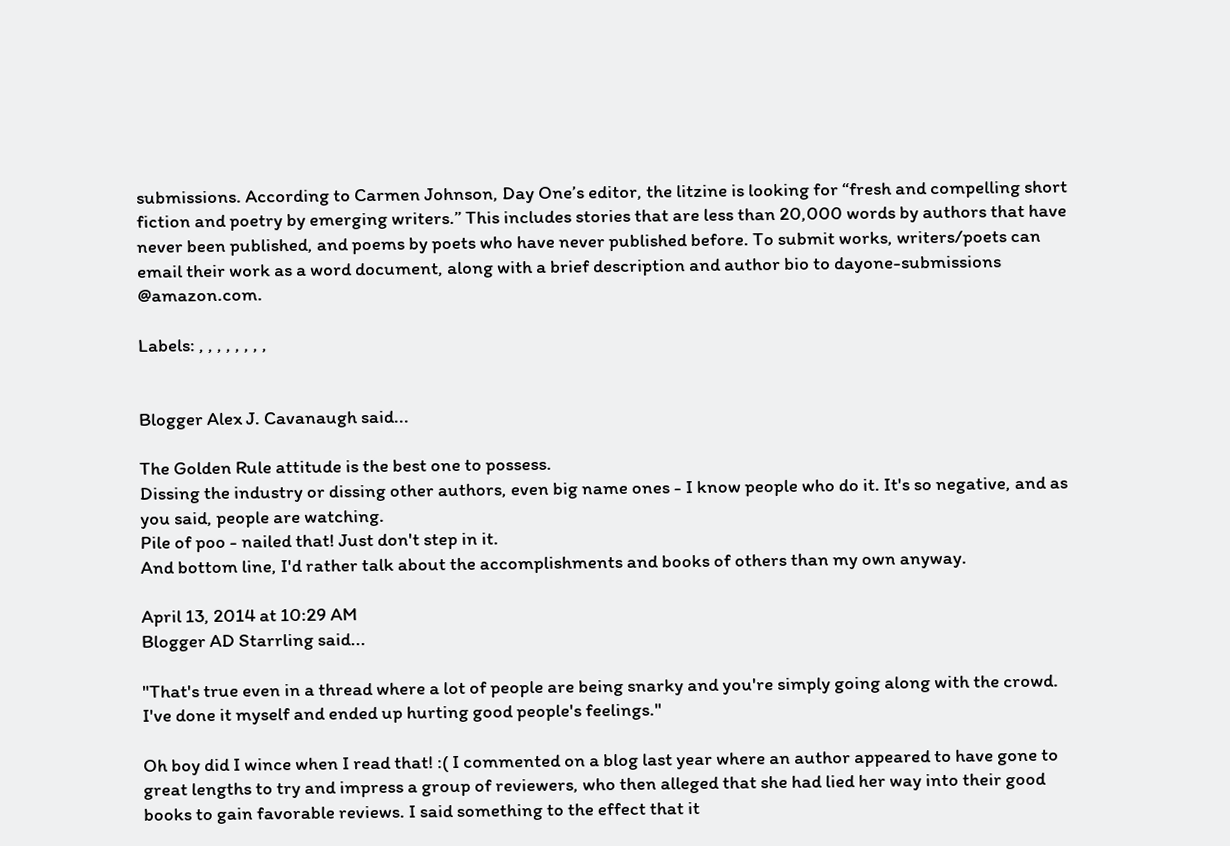submissions. According to Carmen Johnson, Day One’s editor, the litzine is looking for “fresh and compelling short fiction and poetry by emerging writers.” This includes stories that are less than 20,000 words by authors that have never been published, and poems by poets who have never published before. To submit works, writers/poets can email their work as a word document, along with a brief description and author bio to dayone-submissions @amazon.com.

Labels: , , , , , , , ,


Blogger Alex J. Cavanaugh said...

The Golden Rule attitude is the best one to possess.
Dissing the industry or dissing other authors, even big name ones - I know people who do it. It's so negative, and as you said, people are watching.
Pile of poo - nailed that! Just don't step in it.
And bottom line, I'd rather talk about the accomplishments and books of others than my own anyway.

April 13, 2014 at 10:29 AM
Blogger AD Starrling said...

"That's true even in a thread where a lot of people are being snarky and you're simply going along with the crowd. I've done it myself and ended up hurting good people's feelings."

Oh boy did I wince when I read that! :( I commented on a blog last year where an author appeared to have gone to great lengths to try and impress a group of reviewers, who then alleged that she had lied her way into their good books to gain favorable reviews. I said something to the effect that it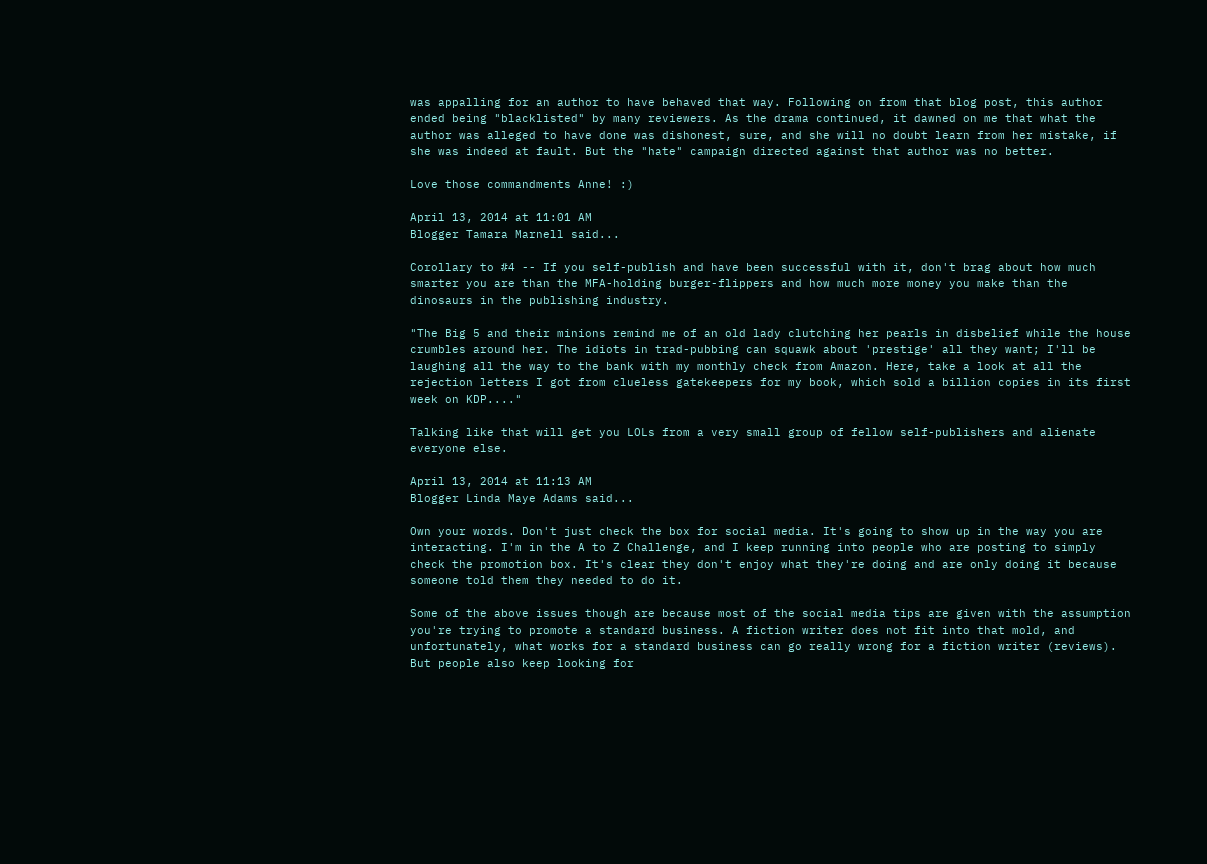was appalling for an author to have behaved that way. Following on from that blog post, this author ended being "blacklisted" by many reviewers. As the drama continued, it dawned on me that what the author was alleged to have done was dishonest, sure, and she will no doubt learn from her mistake, if she was indeed at fault. But the "hate" campaign directed against that author was no better.

Love those commandments Anne! :)

April 13, 2014 at 11:01 AM
Blogger Tamara Marnell said...

Corollary to #4 -- If you self-publish and have been successful with it, don't brag about how much smarter you are than the MFA-holding burger-flippers and how much more money you make than the dinosaurs in the publishing industry.

"The Big 5 and their minions remind me of an old lady clutching her pearls in disbelief while the house crumbles around her. The idiots in trad-pubbing can squawk about 'prestige' all they want; I'll be laughing all the way to the bank with my monthly check from Amazon. Here, take a look at all the rejection letters I got from clueless gatekeepers for my book, which sold a billion copies in its first week on KDP...."

Talking like that will get you LOLs from a very small group of fellow self-publishers and alienate everyone else.

April 13, 2014 at 11:13 AM
Blogger Linda Maye Adams said...

Own your words. Don't just check the box for social media. It's going to show up in the way you are interacting. I'm in the A to Z Challenge, and I keep running into people who are posting to simply check the promotion box. It's clear they don't enjoy what they're doing and are only doing it because someone told them they needed to do it.

Some of the above issues though are because most of the social media tips are given with the assumption you're trying to promote a standard business. A fiction writer does not fit into that mold, and unfortunately, what works for a standard business can go really wrong for a fiction writer (reviews). But people also keep looking for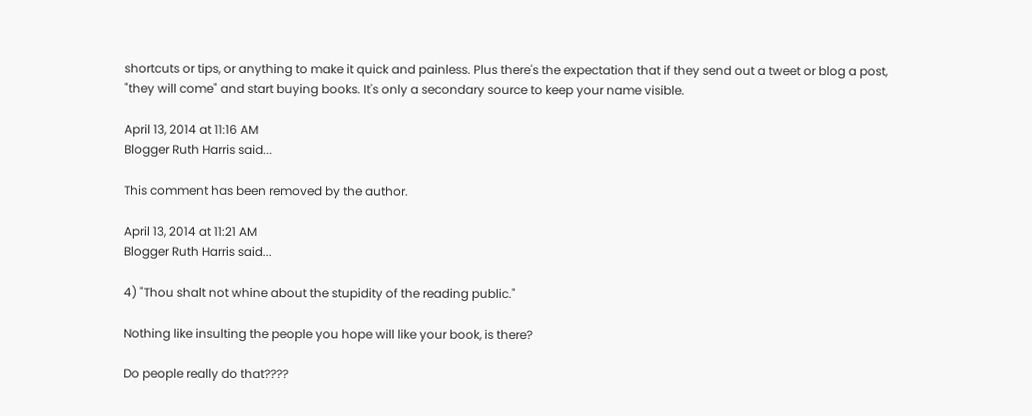shortcuts or tips, or anything to make it quick and painless. Plus there's the expectation that if they send out a tweet or blog a post, "they will come" and start buying books. It's only a secondary source to keep your name visible.

April 13, 2014 at 11:16 AM
Blogger Ruth Harris said...

This comment has been removed by the author.

April 13, 2014 at 11:21 AM
Blogger Ruth Harris said...

4) "Thou shalt not whine about the stupidity of the reading public."

Nothing like insulting the people you hope will like your book, is there?

Do people really do that????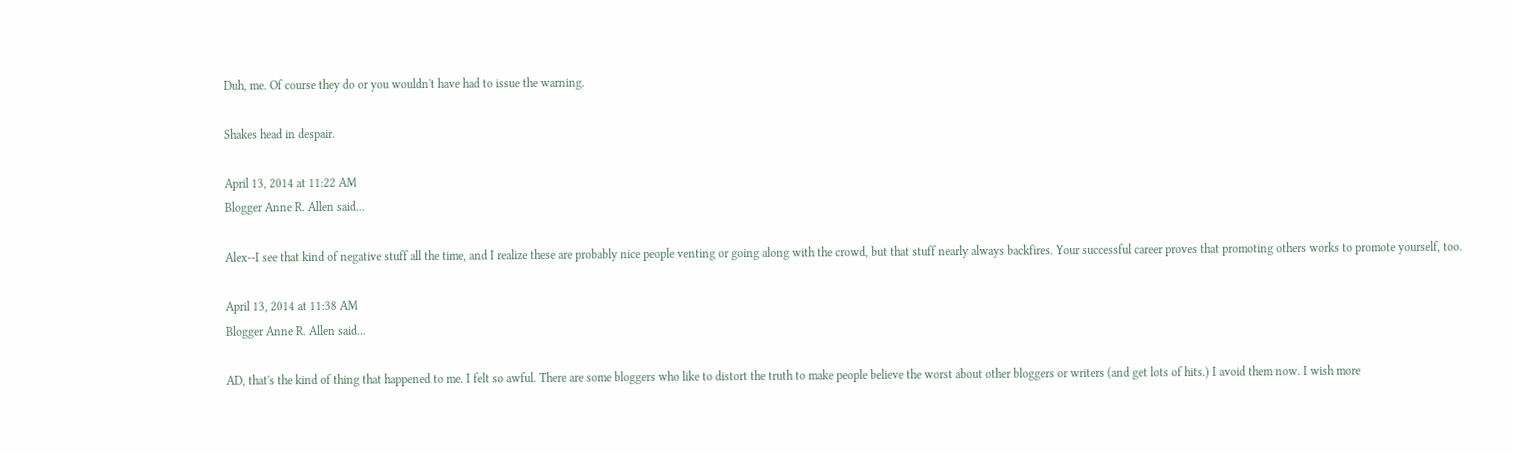Duh, me. Of course they do or you wouldn't have had to issue the warning.

Shakes head in despair.

April 13, 2014 at 11:22 AM
Blogger Anne R. Allen said...

Alex--I see that kind of negative stuff all the time, and I realize these are probably nice people venting or going along with the crowd, but that stuff nearly always backfires. Your successful career proves that promoting others works to promote yourself, too.

April 13, 2014 at 11:38 AM
Blogger Anne R. Allen said...

AD, that's the kind of thing that happened to me. I felt so awful. There are some bloggers who like to distort the truth to make people believe the worst about other bloggers or writers (and get lots of hits.) I avoid them now. I wish more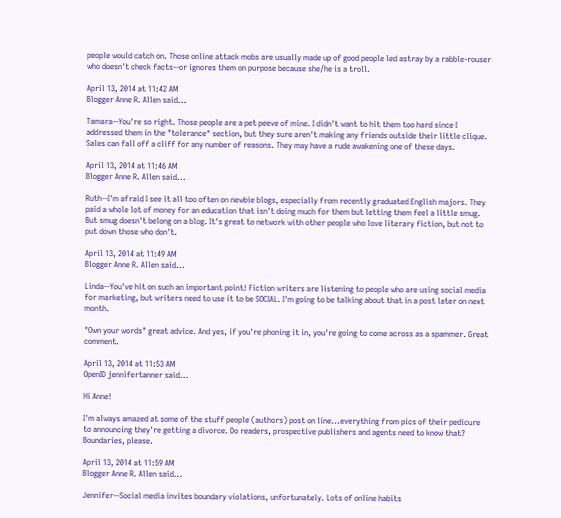people would catch on. Those online attack mobs are usually made up of good people led astray by a rabble-rouser who doesn't check facts--or ignores them on purpose because she/he is a troll.

April 13, 2014 at 11:42 AM
Blogger Anne R. Allen said...

Tamara--You're so right. Those people are a pet peeve of mine. I didn't want to hit them too hard since I addressed them in the "tolerance" section, but they sure aren't making any friends outside their little clique. Sales can fall off a cliff for any number of reasons. They may have a rude awakening one of these days.

April 13, 2014 at 11:46 AM
Blogger Anne R. Allen said...

Ruth--I'm afraid I see it all too often on newbie blogs, especially from recently graduated English majors. They paid a whole lot of money for an education that isn't doing much for them but letting them feel a little smug. But smug doesn't belong on a blog. It's great to network with other people who love literary fiction, but not to put down those who don't.

April 13, 2014 at 11:49 AM
Blogger Anne R. Allen said...

Linda--You've hit on such an important point! Fiction writers are listening to people who are using social media for marketing, but writers need to use it to be SOCIAL. I'm going to be talking about that in a post later on next month.

"Own your words" great advice. And yes, if you're phoning it in, you're going to come across as a spammer. Great comment.

April 13, 2014 at 11:53 AM
OpenID jennifertanner said...

Hi Anne!

I'm always amazed at some of the stuff people (authors) post on line...everything from pics of their pedicure to announcing they're getting a divorce. Do readers, prospective publishers and agents need to know that? Boundaries, please.

April 13, 2014 at 11:59 AM
Blogger Anne R. Allen said...

Jennifer--Social media invites boundary violations, unfortunately. Lots of online habits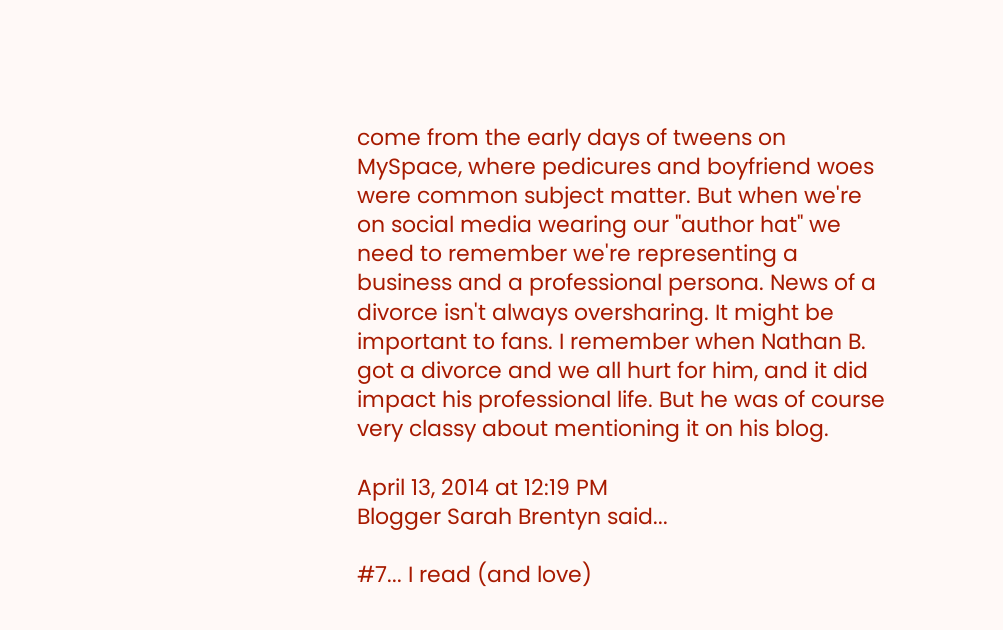come from the early days of tweens on MySpace, where pedicures and boyfriend woes were common subject matter. But when we're on social media wearing our "author hat" we need to remember we're representing a business and a professional persona. News of a divorce isn't always oversharing. It might be important to fans. I remember when Nathan B. got a divorce and we all hurt for him, and it did impact his professional life. But he was of course very classy about mentioning it on his blog.

April 13, 2014 at 12:19 PM
Blogger Sarah Brentyn said...

#7... I read (and love)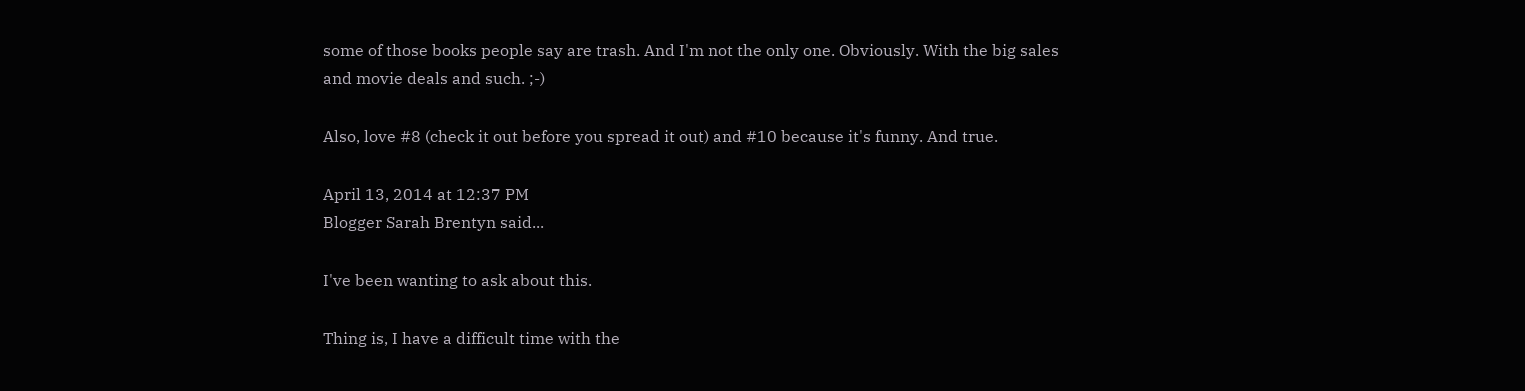some of those books people say are trash. And I'm not the only one. Obviously. With the big sales and movie deals and such. ;-)

Also, love #8 (check it out before you spread it out) and #10 because it's funny. And true.

April 13, 2014 at 12:37 PM
Blogger Sarah Brentyn said...

I've been wanting to ask about this.

Thing is, I have a difficult time with the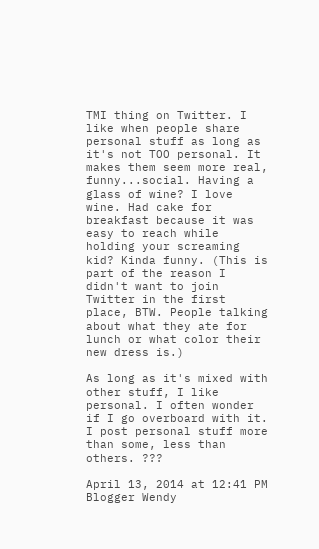TMI thing on Twitter. I like when people share personal stuff as long as it's not TOO personal. It makes them seem more real, funny...social. Having a glass of wine? I love wine. Had cake for breakfast because it was easy to reach while holding your screaming kid? Kinda funny. (This is part of the reason I didn't want to join Twitter in the first place, BTW. People talking about what they ate for lunch or what color their new dress is.)

As long as it's mixed with other stuff, I like personal. I often wonder if I go overboard with it. I post personal stuff more than some, less than others. ???

April 13, 2014 at 12:41 PM
Blogger Wendy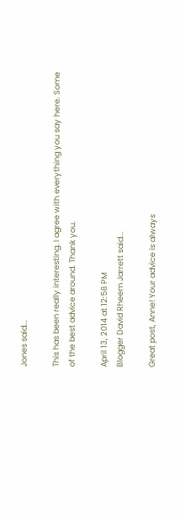Jones said...

This has been really interesting. I agree with everything you say here. Some of the best advice around. Thank you.

April 13, 2014 at 12:58 PM
Blogger David Rheem Jarrett said...

Great post, Anne! Your advice is always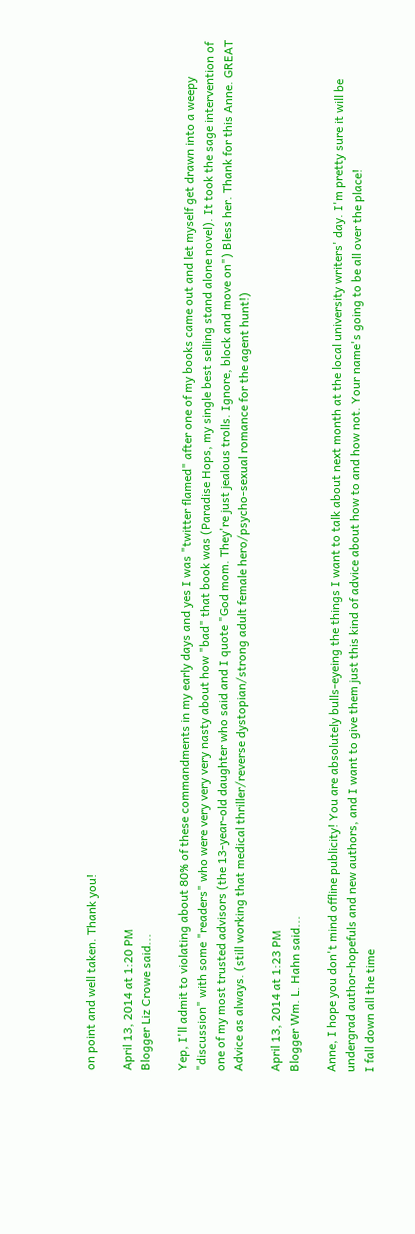on point and well taken. Thank you!

April 13, 2014 at 1:20 PM
Blogger Liz Crowe said...

Yep, I'll admit to violating about 80% of these commandments in my early days and yes I was "twitter flamed" after one of my books came out and let myself get drawn into a weepy "discussion" with some "readers" who were very very very nasty about how "bad" that book was (Paradise Hops, my single best selling stand alone novel). It took the sage intervention of one of my most trusted advisors (the 13-year-old daughter who said and I quote "God mom. They're just jealous trolls. Ignore, block and move on") Bless her. Thank for this Anne. GREAT Advice as always. (still working that medical thriller/reverse dystopian/strong adult female hero/psycho-sexual romance for the agent hunt!)

April 13, 2014 at 1:23 PM
Blogger Wm. L. Hahn said...

Anne, I hope you don't mind offline publicity! You are absolutely bulls-eyeing the things I want to talk about next month at the local university writers' day. I'm pretty sure it will be undergrad author-hopefuls and new authors, and I want to give them just this kind of advice about how to and how not. Your name's going to be all over the place!
I fall down all the time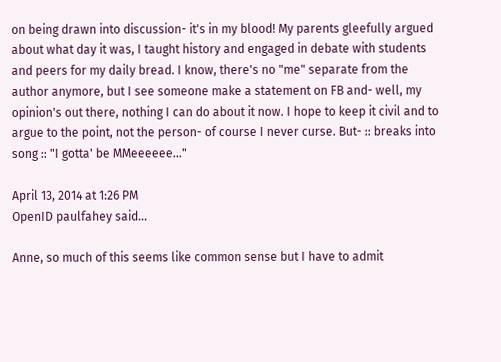on being drawn into discussion- it's in my blood! My parents gleefully argued about what day it was, I taught history and engaged in debate with students and peers for my daily bread. I know, there's no "me" separate from the author anymore, but I see someone make a statement on FB and- well, my opinion's out there, nothing I can do about it now. I hope to keep it civil and to argue to the point, not the person- of course I never curse. But- :: breaks into song :: "I gotta' be MMeeeeee..."

April 13, 2014 at 1:26 PM
OpenID paulfahey said...

Anne, so much of this seems like common sense but I have to admit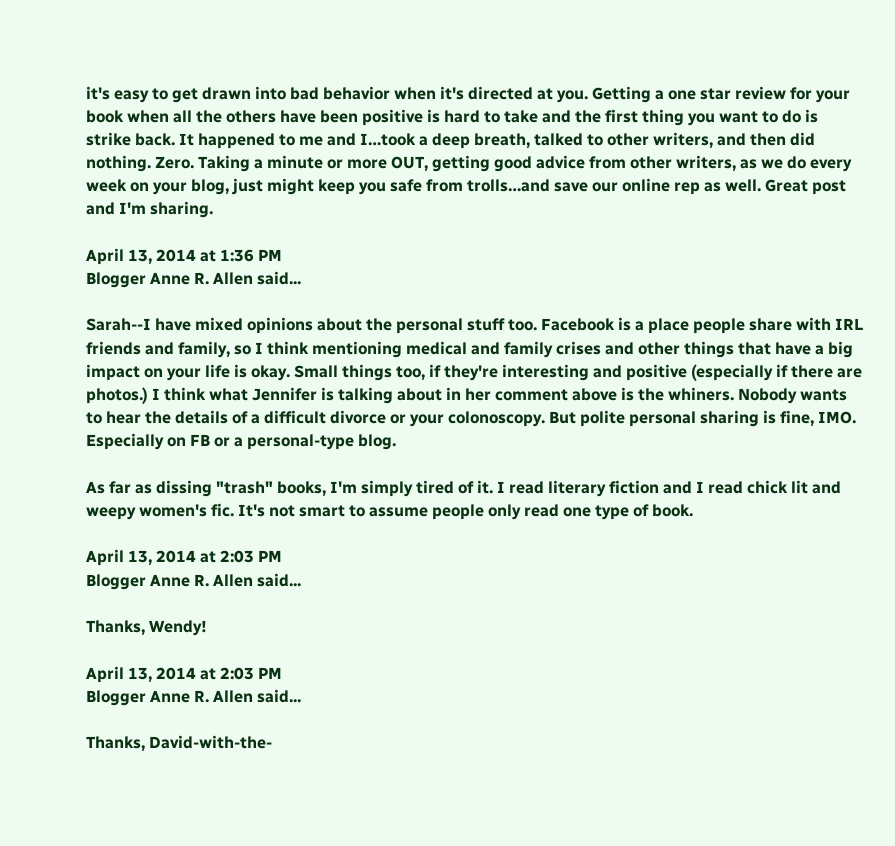it's easy to get drawn into bad behavior when it's directed at you. Getting a one star review for your book when all the others have been positive is hard to take and the first thing you want to do is strike back. It happened to me and I…took a deep breath, talked to other writers, and then did nothing. Zero. Taking a minute or more OUT, getting good advice from other writers, as we do every week on your blog, just might keep you safe from trolls…and save our online rep as well. Great post and I'm sharing.

April 13, 2014 at 1:36 PM
Blogger Anne R. Allen said...

Sarah--I have mixed opinions about the personal stuff too. Facebook is a place people share with IRL friends and family, so I think mentioning medical and family crises and other things that have a big impact on your life is okay. Small things too, if they're interesting and positive (especially if there are photos.) I think what Jennifer is talking about in her comment above is the whiners. Nobody wants to hear the details of a difficult divorce or your colonoscopy. But polite personal sharing is fine, IMO. Especially on FB or a personal-type blog.

As far as dissing "trash" books, I'm simply tired of it. I read literary fiction and I read chick lit and weepy women's fic. It's not smart to assume people only read one type of book.

April 13, 2014 at 2:03 PM
Blogger Anne R. Allen said...

Thanks, Wendy!

April 13, 2014 at 2:03 PM
Blogger Anne R. Allen said...

Thanks, David-with-the-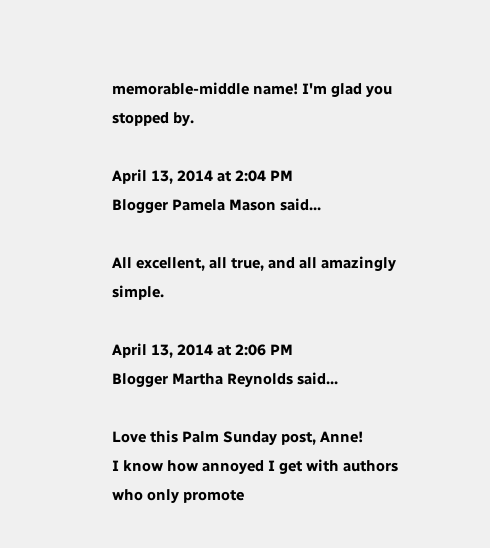memorable-middle name! I'm glad you stopped by.

April 13, 2014 at 2:04 PM
Blogger Pamela Mason said...

All excellent, all true, and all amazingly simple.

April 13, 2014 at 2:06 PM
Blogger Martha Reynolds said...

Love this Palm Sunday post, Anne!
I know how annoyed I get with authors who only promote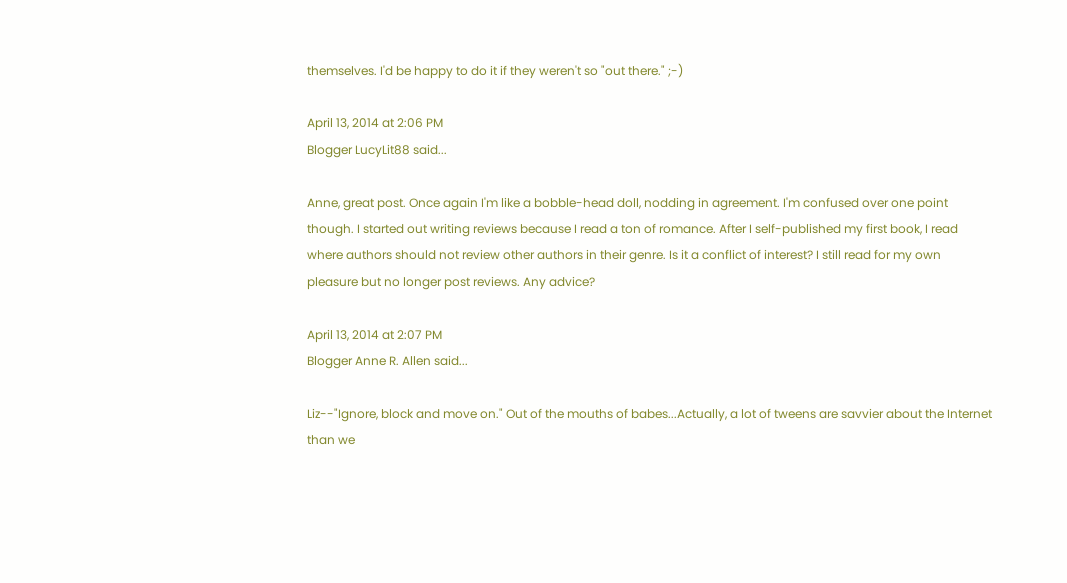themselves. I'd be happy to do it if they weren't so "out there." ;-)

April 13, 2014 at 2:06 PM
Blogger LucyLit88 said...

Anne, great post. Once again I'm like a bobble-head doll, nodding in agreement. I'm confused over one point though. I started out writing reviews because I read a ton of romance. After I self-published my first book, I read where authors should not review other authors in their genre. Is it a conflict of interest? I still read for my own pleasure but no longer post reviews. Any advice?

April 13, 2014 at 2:07 PM
Blogger Anne R. Allen said...

Liz--"Ignore, block and move on." Out of the mouths of babes...Actually, a lot of tweens are savvier about the Internet than we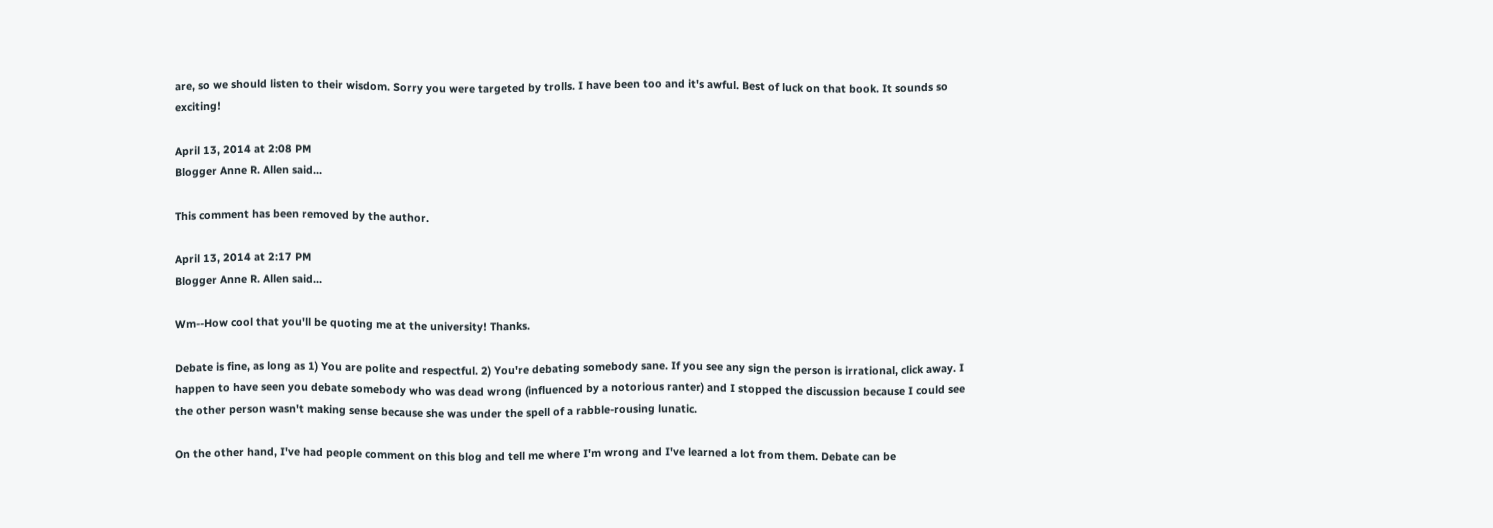are, so we should listen to their wisdom. Sorry you were targeted by trolls. I have been too and it's awful. Best of luck on that book. It sounds so exciting!

April 13, 2014 at 2:08 PM
Blogger Anne R. Allen said...

This comment has been removed by the author.

April 13, 2014 at 2:17 PM
Blogger Anne R. Allen said...

Wm--How cool that you'll be quoting me at the university! Thanks.

Debate is fine, as long as 1) You are polite and respectful. 2) You're debating somebody sane. If you see any sign the person is irrational, click away. I happen to have seen you debate somebody who was dead wrong (influenced by a notorious ranter) and I stopped the discussion because I could see the other person wasn't making sense because she was under the spell of a rabble-rousing lunatic.

On the other hand, I've had people comment on this blog and tell me where I'm wrong and I've learned a lot from them. Debate can be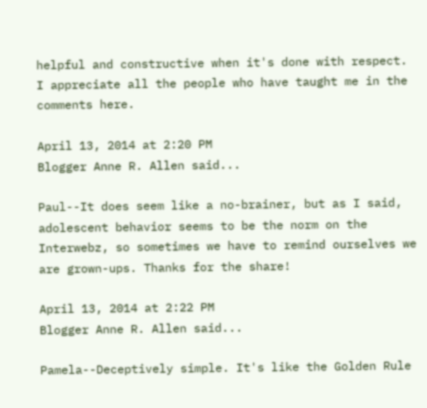helpful and constructive when it's done with respect. I appreciate all the people who have taught me in the comments here.

April 13, 2014 at 2:20 PM
Blogger Anne R. Allen said...

Paul--It does seem like a no-brainer, but as I said, adolescent behavior seems to be the norm on the Interwebz, so sometimes we have to remind ourselves we are grown-ups. Thanks for the share!

April 13, 2014 at 2:22 PM
Blogger Anne R. Allen said...

Pamela--Deceptively simple. It's like the Golden Rule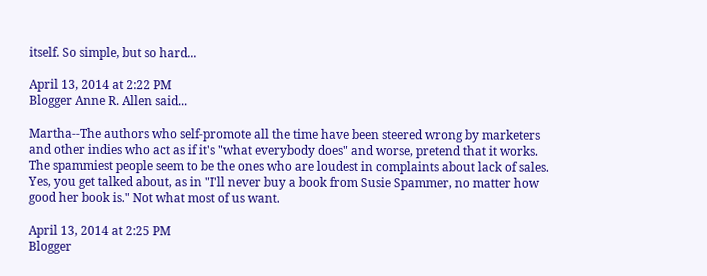itself. So simple, but so hard...

April 13, 2014 at 2:22 PM
Blogger Anne R. Allen said...

Martha--The authors who self-promote all the time have been steered wrong by marketers and other indies who act as if it's "what everybody does" and worse, pretend that it works. The spammiest people seem to be the ones who are loudest in complaints about lack of sales. Yes, you get talked about, as in "I'll never buy a book from Susie Spammer, no matter how good her book is." Not what most of us want.

April 13, 2014 at 2:25 PM
Blogger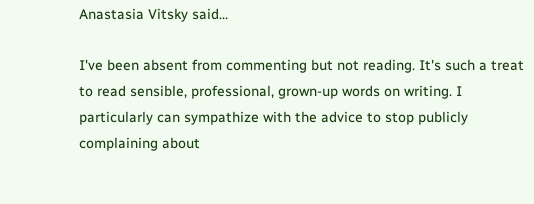Anastasia Vitsky said...

I've been absent from commenting but not reading. It's such a treat to read sensible, professional, grown-up words on writing. I particularly can sympathize with the advice to stop publicly complaining about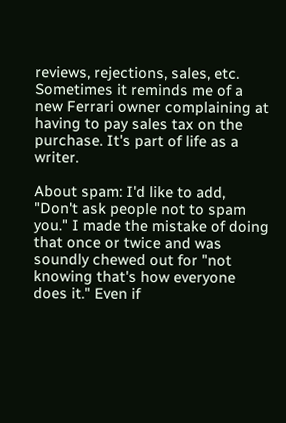reviews, rejections, sales, etc. Sometimes it reminds me of a new Ferrari owner complaining at having to pay sales tax on the purchase. It's part of life as a writer.

About spam: I'd like to add, "Don't ask people not to spam you." I made the mistake of doing that once or twice and was soundly chewed out for "not knowing that's how everyone does it." Even if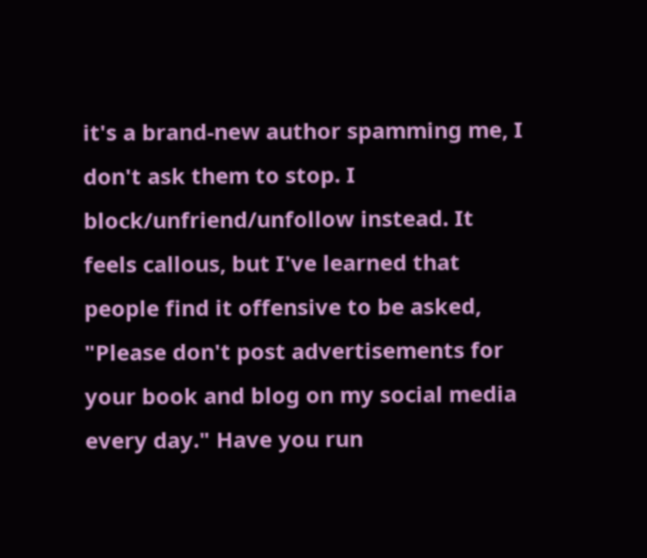it's a brand-new author spamming me, I don't ask them to stop. I block/unfriend/unfollow instead. It feels callous, but I've learned that people find it offensive to be asked, "Please don't post advertisements for your book and blog on my social media every day." Have you run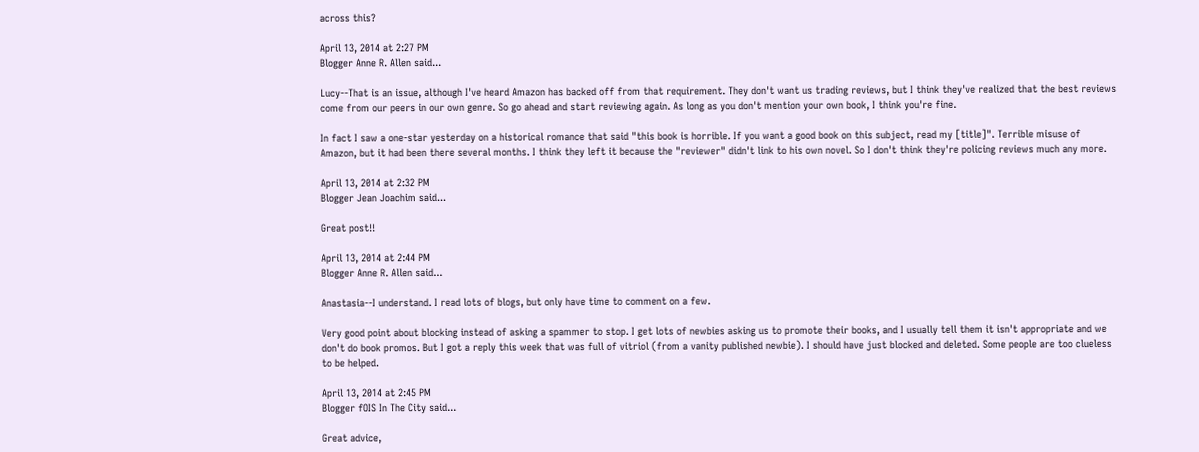across this?

April 13, 2014 at 2:27 PM
Blogger Anne R. Allen said...

Lucy--That is an issue, although I've heard Amazon has backed off from that requirement. They don't want us trading reviews, but I think they've realized that the best reviews come from our peers in our own genre. So go ahead and start reviewing again. As long as you don't mention your own book, I think you're fine.

In fact I saw a one-star yesterday on a historical romance that said "this book is horrible. If you want a good book on this subject, read my [title]". Terrible misuse of Amazon, but it had been there several months. I think they left it because the "reviewer" didn't link to his own novel. So I don't think they're policing reviews much any more.

April 13, 2014 at 2:32 PM
Blogger Jean Joachim said...

Great post!!

April 13, 2014 at 2:44 PM
Blogger Anne R. Allen said...

Anastasia--I understand. I read lots of blogs, but only have time to comment on a few.

Very good point about blocking instead of asking a spammer to stop. I get lots of newbies asking us to promote their books, and I usually tell them it isn't appropriate and we don't do book promos. But I got a reply this week that was full of vitriol (from a vanity published newbie). I should have just blocked and deleted. Some people are too clueless to be helped.

April 13, 2014 at 2:45 PM
Blogger fOIS In The City said...

Great advice,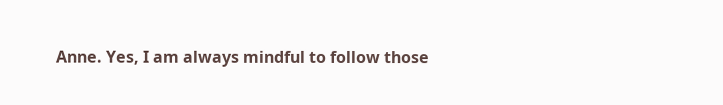Anne. Yes, I am always mindful to follow those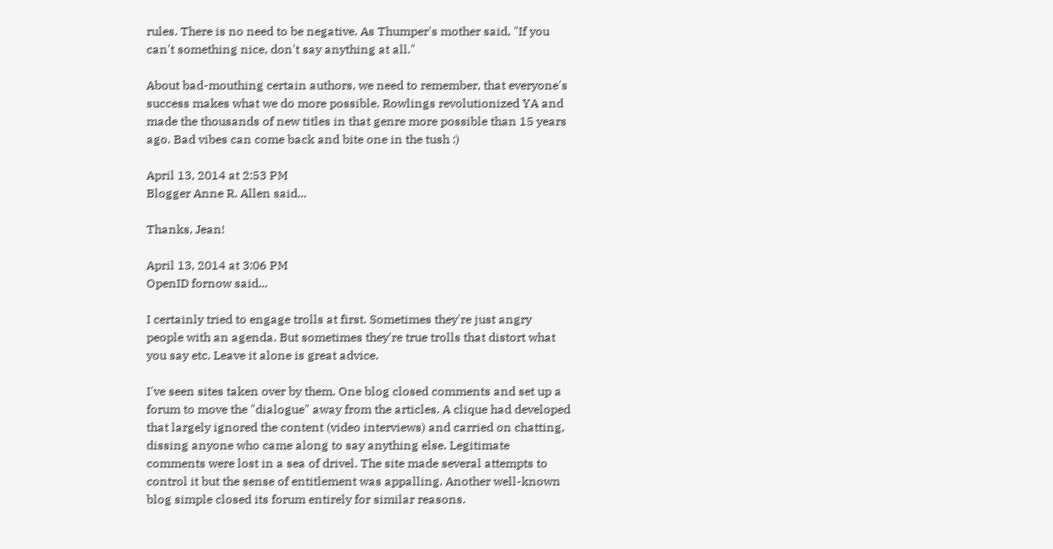rules. There is no need to be negative. As Thumper's mother said, "If you can't something nice, don't say anything at all."

About bad-mouthing certain authors, we need to remember, that everyone's success makes what we do more possible. Rowlings revolutionized YA and made the thousands of new titles in that genre more possible than 15 years ago. Bad vibes can come back and bite one in the tush :)

April 13, 2014 at 2:53 PM
Blogger Anne R. Allen said...

Thanks, Jean!

April 13, 2014 at 3:06 PM
OpenID fornow said...

I certainly tried to engage trolls at first. Sometimes they're just angry people with an agenda. But sometimes they're true trolls that distort what you say etc. Leave it alone is great advice.

I've seen sites taken over by them. One blog closed comments and set up a forum to move the "dialogue" away from the articles. A clique had developed that largely ignored the content (video interviews) and carried on chatting, dissing anyone who came along to say anything else. Legitimate comments were lost in a sea of drivel. The site made several attempts to control it but the sense of entitlement was appalling. Another well-known blog simple closed its forum entirely for similar reasons.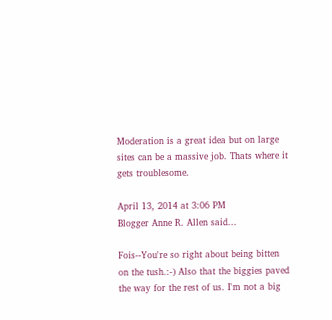Moderation is a great idea but on large sites can be a massive job. Thats where it gets troublesome.

April 13, 2014 at 3:06 PM
Blogger Anne R. Allen said...

Fois--You're so right about being bitten on the tush.:-) Also that the biggies paved the way for the rest of us. I'm not a big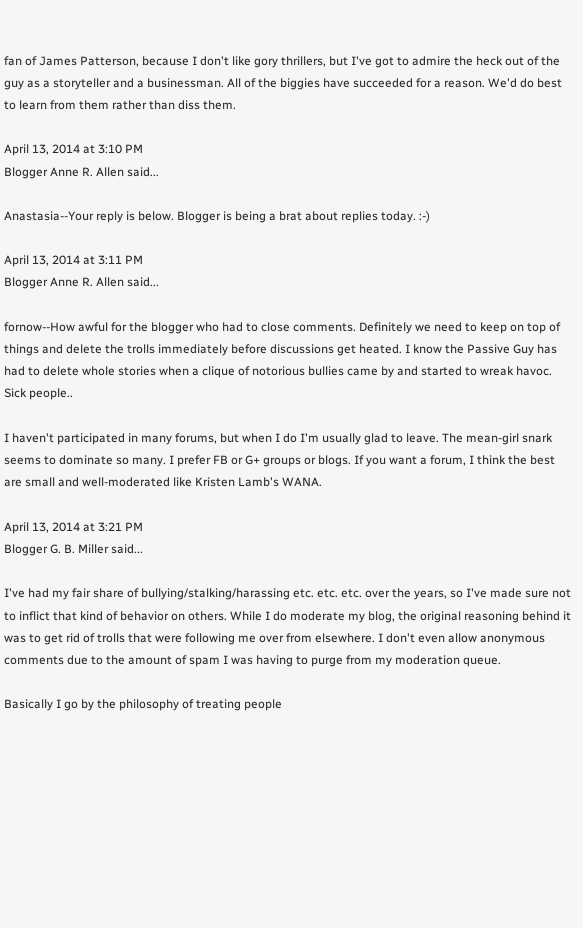fan of James Patterson, because I don't like gory thrillers, but I've got to admire the heck out of the guy as a storyteller and a businessman. All of the biggies have succeeded for a reason. We'd do best to learn from them rather than diss them.

April 13, 2014 at 3:10 PM
Blogger Anne R. Allen said...

Anastasia--Your reply is below. Blogger is being a brat about replies today. :-)

April 13, 2014 at 3:11 PM
Blogger Anne R. Allen said...

fornow--How awful for the blogger who had to close comments. Definitely we need to keep on top of things and delete the trolls immediately before discussions get heated. I know the Passive Guy has had to delete whole stories when a clique of notorious bullies came by and started to wreak havoc. Sick people..

I haven't participated in many forums, but when I do I'm usually glad to leave. The mean-girl snark seems to dominate so many. I prefer FB or G+ groups or blogs. If you want a forum, I think the best are small and well-moderated like Kristen Lamb's WANA.

April 13, 2014 at 3:21 PM
Blogger G. B. Miller said...

I've had my fair share of bullying/stalking/harassing etc. etc. etc. over the years, so I've made sure not to inflict that kind of behavior on others. While I do moderate my blog, the original reasoning behind it was to get rid of trolls that were following me over from elsewhere. I don't even allow anonymous comments due to the amount of spam I was having to purge from my moderation queue.

Basically I go by the philosophy of treating people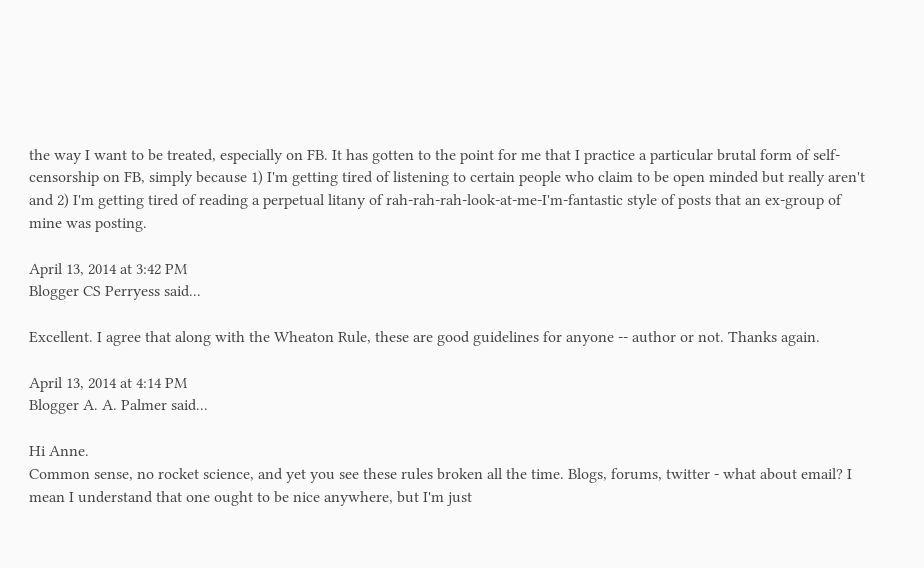the way I want to be treated, especially on FB. It has gotten to the point for me that I practice a particular brutal form of self-censorship on FB, simply because 1) I'm getting tired of listening to certain people who claim to be open minded but really aren't and 2) I'm getting tired of reading a perpetual litany of rah-rah-rah-look-at-me-I'm-fantastic style of posts that an ex-group of mine was posting.

April 13, 2014 at 3:42 PM
Blogger CS Perryess said...

Excellent. I agree that along with the Wheaton Rule, these are good guidelines for anyone -- author or not. Thanks again.

April 13, 2014 at 4:14 PM
Blogger A. A. Palmer said...

Hi Anne.
Common sense, no rocket science, and yet you see these rules broken all the time. Blogs, forums, twitter - what about email? I mean I understand that one ought to be nice anywhere, but I'm just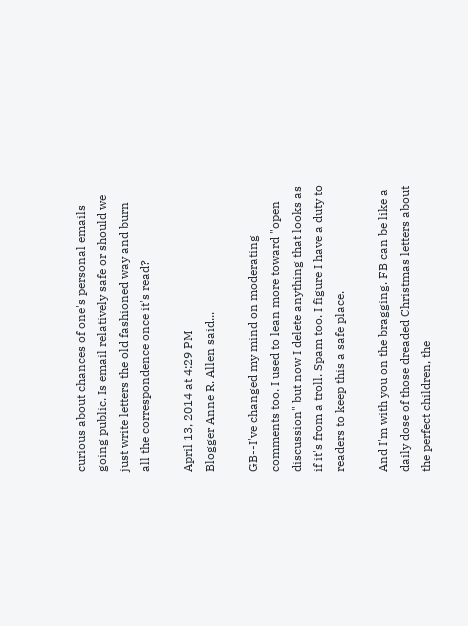curious about chances of one's personal emails going public. Is email relatively safe or should we just write letters the old fashioned way and burn all the correspondence once it's read?

April 13, 2014 at 4:29 PM
Blogger Anne R. Allen said...

GB--I've changed my mind on moderating comments too. I used to lean more toward "open discussion" but now I delete anything that looks as if it's from a troll. Spam too. I figure I have a duty to readers to keep this a safe place.

And I'm with you on the bragging. FB can be like a daily dose of those dreaded Christmas letters about the perfect children, the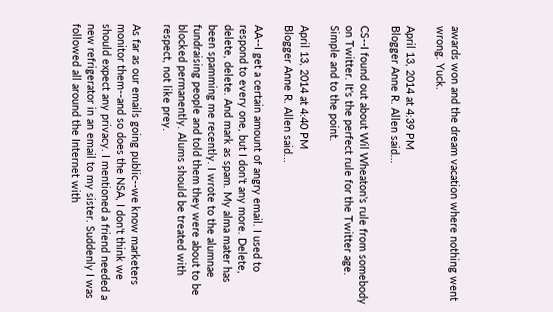awards won and the dream vacation where nothing went wrong. Yuck.

April 13, 2014 at 4:39 PM
Blogger Anne R. Allen said...

CS--I found out about Wil Wheaton's rule from somebody on Twitter. It's the perfect rule for the Twitter age. Simple and to the point.

April 13, 2014 at 4:40 PM
Blogger Anne R. Allen said...

AA--I get a certain amount of angry email. I used to respond to every one, but I don't any more. Delete, delete, delete. And mark as spam. My alma mater has been spamming me recently. I wrote to the alumnae fundraising people and told them they were about to be blocked permanently. Alums should be treated with respect, not like prey.

As far as our emails going public--we know marketers monitor them--and so does the NSA, I don't think we should expect any privacy. I mentioned a friend needed a new refrigerator in an email to my sister. Suddenly I was followed all around the Internet with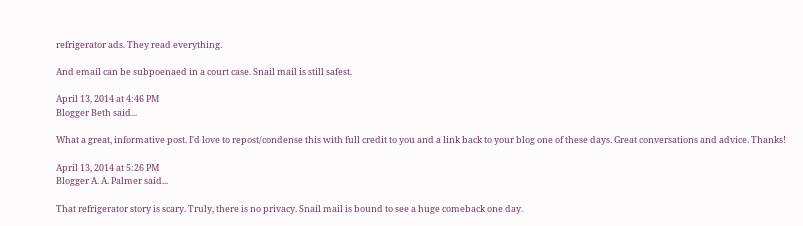refrigerator ads. They read everything.

And email can be subpoenaed in a court case. Snail mail is still safest.

April 13, 2014 at 4:46 PM
Blogger Beth said...

What a great, informative post. I'd love to repost/condense this with full credit to you and a link back to your blog one of these days. Great conversations and advice. Thanks!

April 13, 2014 at 5:26 PM
Blogger A. A. Palmer said...

That refrigerator story is scary. Truly, there is no privacy. Snail mail is bound to see a huge comeback one day.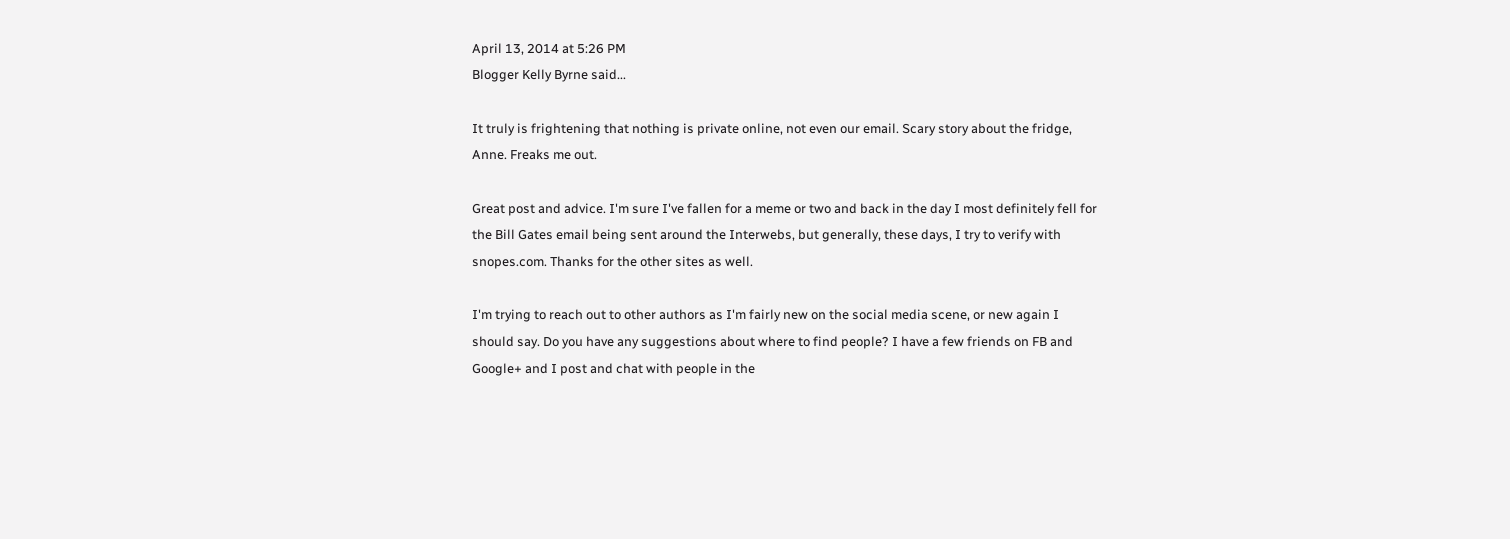April 13, 2014 at 5:26 PM
Blogger Kelly Byrne said...

It truly is frightening that nothing is private online, not even our email. Scary story about the fridge, Anne. Freaks me out.

Great post and advice. I'm sure I've fallen for a meme or two and back in the day I most definitely fell for the Bill Gates email being sent around the Interwebs, but generally, these days, I try to verify with snopes.com. Thanks for the other sites as well.

I'm trying to reach out to other authors as I'm fairly new on the social media scene, or new again I should say. Do you have any suggestions about where to find people? I have a few friends on FB and Google+ and I post and chat with people in the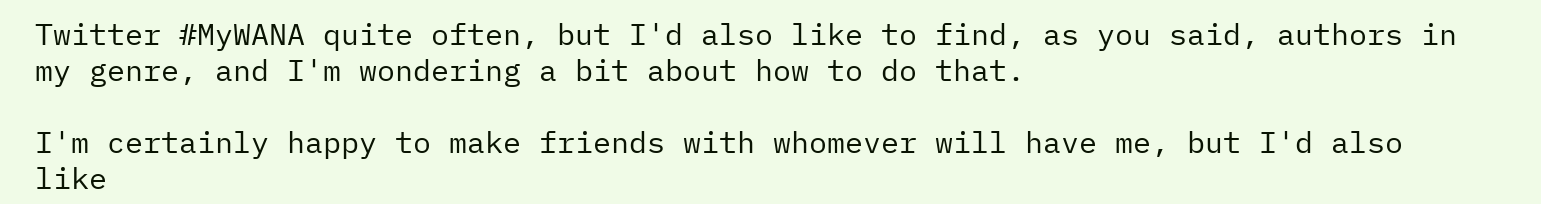Twitter #MyWANA quite often, but I'd also like to find, as you said, authors in my genre, and I'm wondering a bit about how to do that.

I'm certainly happy to make friends with whomever will have me, but I'd also like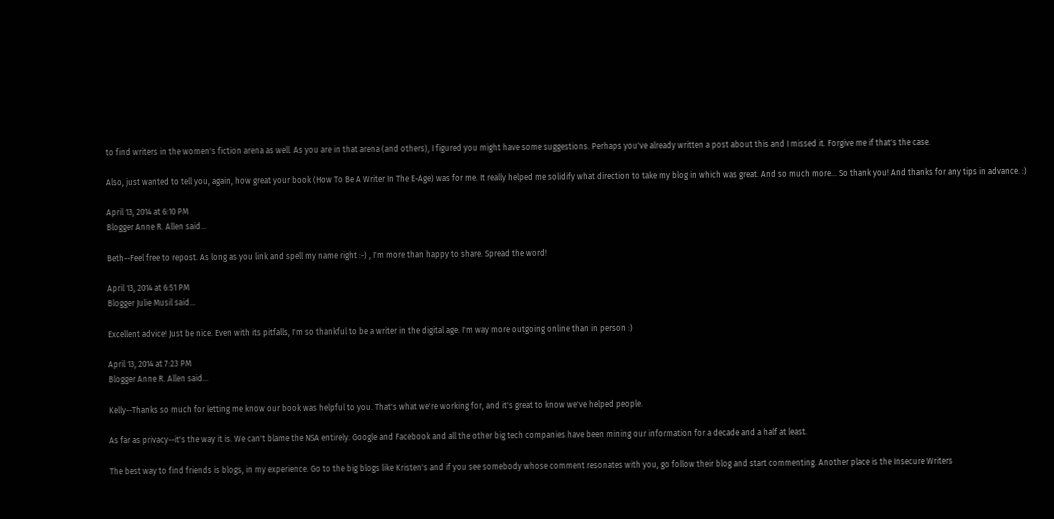to find writers in the women's fiction arena as well. As you are in that arena (and others), I figured you might have some suggestions. Perhaps you've already written a post about this and I missed it. Forgive me if that's the case.

Also, just wanted to tell you, again, how great your book (How To Be A Writer In The E-Age) was for me. It really helped me solidify what direction to take my blog in which was great. And so much more... So thank you! And thanks for any tips in advance. :)

April 13, 2014 at 6:10 PM
Blogger Anne R. Allen said...

Beth--Feel free to repost. As long as you link and spell my name right :-) , I'm more than happy to share. Spread the word!

April 13, 2014 at 6:51 PM
Blogger Julie Musil said...

Excellent advice! Just be nice. Even with its pitfalls, I'm so thankful to be a writer in the digital age. I'm way more outgoing online than in person :)

April 13, 2014 at 7:23 PM
Blogger Anne R. Allen said...

Kelly--Thanks so much for letting me know our book was helpful to you. That's what we're working for, and it's great to know we've helped people.

As far as privacy--it's the way it is. We can't blame the NSA entirely. Google and Facebook and all the other big tech companies have been mining our information for a decade and a half at least.

The best way to find friends is blogs, in my experience. Go to the big blogs like Kristen's and if you see somebody whose comment resonates with you, go follow their blog and start commenting. Another place is the Insecure Writers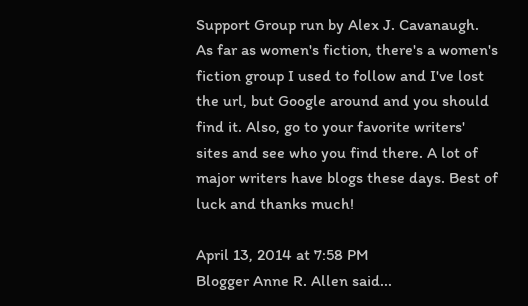Support Group run by Alex J. Cavanaugh. As far as women's fiction, there's a women's fiction group I used to follow and I've lost the url, but Google around and you should find it. Also, go to your favorite writers' sites and see who you find there. A lot of major writers have blogs these days. Best of luck and thanks much!

April 13, 2014 at 7:58 PM
Blogger Anne R. Allen said...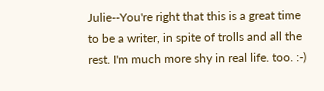Julie--You're right that this is a great time to be a writer, in spite of trolls and all the rest. I'm much more shy in real life. too. :-)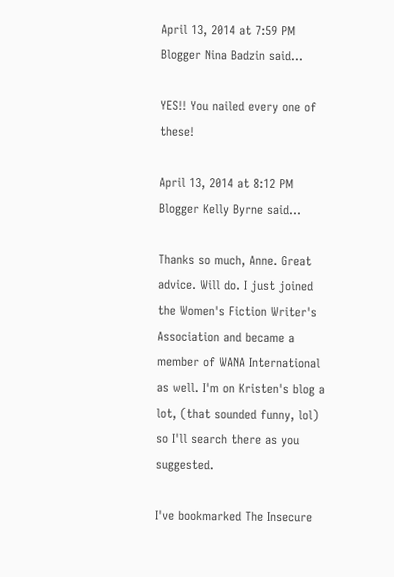April 13, 2014 at 7:59 PM
Blogger Nina Badzin said...

YES!! You nailed every one of these!

April 13, 2014 at 8:12 PM
Blogger Kelly Byrne said...

Thanks so much, Anne. Great advice. Will do. I just joined the Women's Fiction Writer's Association and became a member of WANA International as well. I'm on Kristen's blog a lot, (that sounded funny, lol) so I'll search there as you suggested.

I've bookmarked The Insecure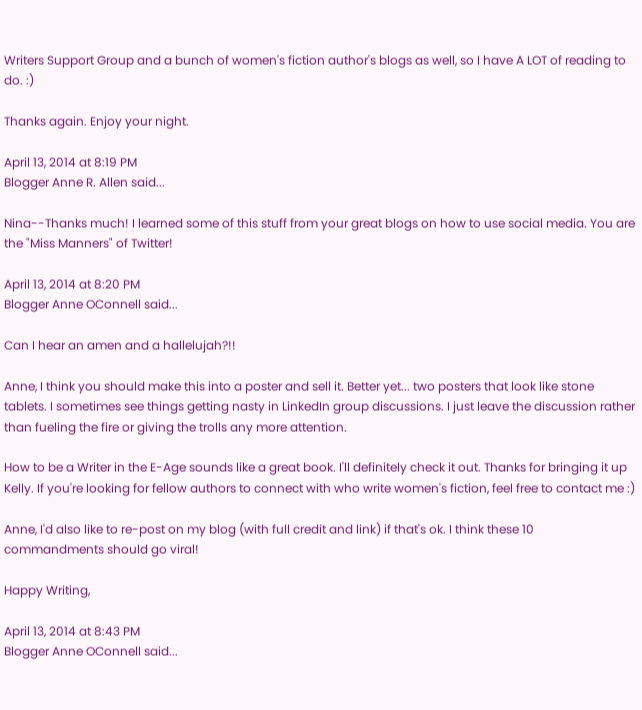Writers Support Group and a bunch of women's fiction author's blogs as well, so I have A LOT of reading to do. :)

Thanks again. Enjoy your night.

April 13, 2014 at 8:19 PM
Blogger Anne R. Allen said...

Nina--Thanks much! I learned some of this stuff from your great blogs on how to use social media. You are the "Miss Manners" of Twitter!

April 13, 2014 at 8:20 PM
Blogger Anne OConnell said...

Can I hear an amen and a hallelujah?!!

Anne, I think you should make this into a poster and sell it. Better yet... two posters that look like stone tablets. I sometimes see things getting nasty in LinkedIn group discussions. I just leave the discussion rather than fueling the fire or giving the trolls any more attention.

How to be a Writer in the E-Age sounds like a great book. I'll definitely check it out. Thanks for bringing it up Kelly. If you're looking for fellow authors to connect with who write women's fiction, feel free to contact me :)

Anne, I'd also like to re-post on my blog (with full credit and link) if that's ok. I think these 10 commandments should go viral!

Happy Writing,

April 13, 2014 at 8:43 PM
Blogger Anne OConnell said...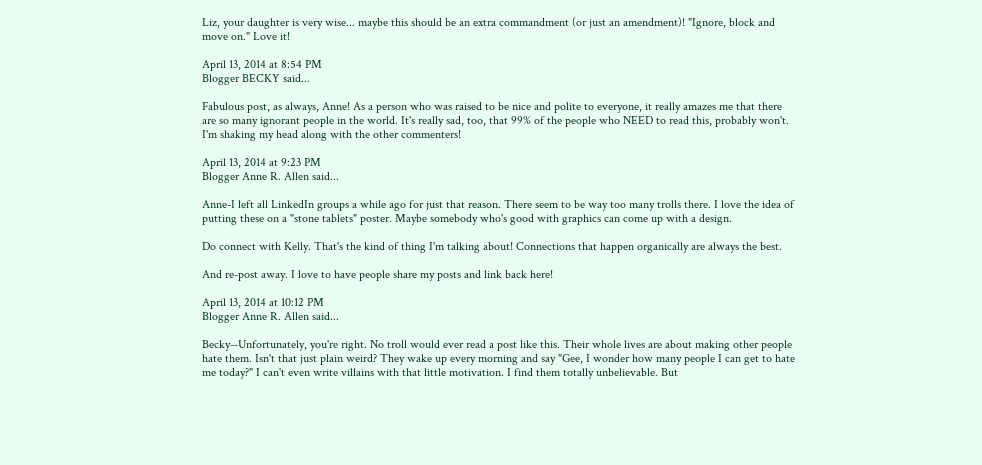Liz, your daughter is very wise... maybe this should be an extra commandment (or just an amendment)! "Ignore, block and move on." Love it!

April 13, 2014 at 8:54 PM
Blogger BECKY said...

Fabulous post, as always, Anne! As a person who was raised to be nice and polite to everyone, it really amazes me that there are so many ignorant people in the world. It's really sad, too, that 99% of the people who NEED to read this, probably won't. I'm shaking my head along with the other commenters!

April 13, 2014 at 9:23 PM
Blogger Anne R. Allen said...

Anne-I left all LinkedIn groups a while ago for just that reason. There seem to be way too many trolls there. I love the idea of putting these on a "stone tablets" poster. Maybe somebody who's good with graphics can come up with a design.

Do connect with Kelly. That's the kind of thing I'm talking about! Connections that happen organically are always the best.

And re-post away. I love to have people share my posts and link back here!

April 13, 2014 at 10:12 PM
Blogger Anne R. Allen said...

Becky--Unfortunately, you're right. No troll would ever read a post like this. Their whole lives are about making other people hate them. Isn't that just plain weird? They wake up every morning and say "Gee, I wonder how many people I can get to hate me today?" I can't even write villains with that little motivation. I find them totally unbelievable. But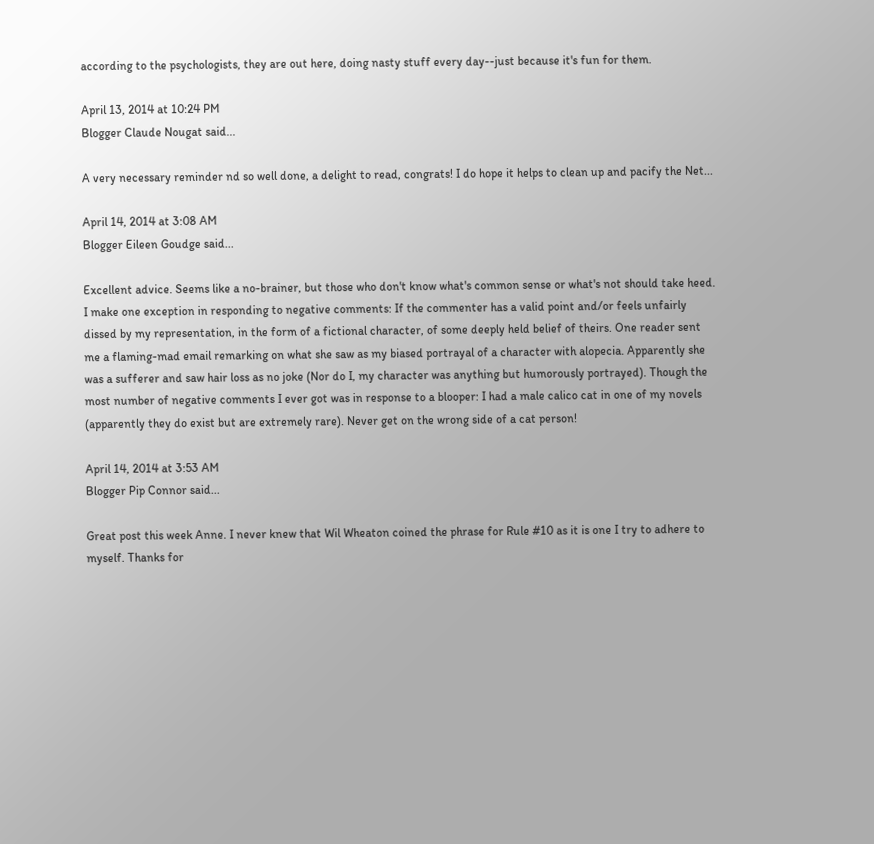according to the psychologists, they are out here, doing nasty stuff every day--just because it's fun for them.

April 13, 2014 at 10:24 PM
Blogger Claude Nougat said...

A very necessary reminder nd so well done, a delight to read, congrats! I do hope it helps to clean up and pacify the Net...

April 14, 2014 at 3:08 AM
Blogger Eileen Goudge said...

Excellent advice. Seems like a no-brainer, but those who don't know what's common sense or what's not should take heed. I make one exception in responding to negative comments: If the commenter has a valid point and/or feels unfairly dissed by my representation, in the form of a fictional character, of some deeply held belief of theirs. One reader sent me a flaming-mad email remarking on what she saw as my biased portrayal of a character with alopecia. Apparently she was a sufferer and saw hair loss as no joke (Nor do I, my character was anything but humorously portrayed). Though the most number of negative comments I ever got was in response to a blooper: I had a male calico cat in one of my novels (apparently they do exist but are extremely rare). Never get on the wrong side of a cat person!

April 14, 2014 at 3:53 AM
Blogger Pip Connor said...

Great post this week Anne. I never knew that Wil Wheaton coined the phrase for Rule #10 as it is one I try to adhere to myself. Thanks for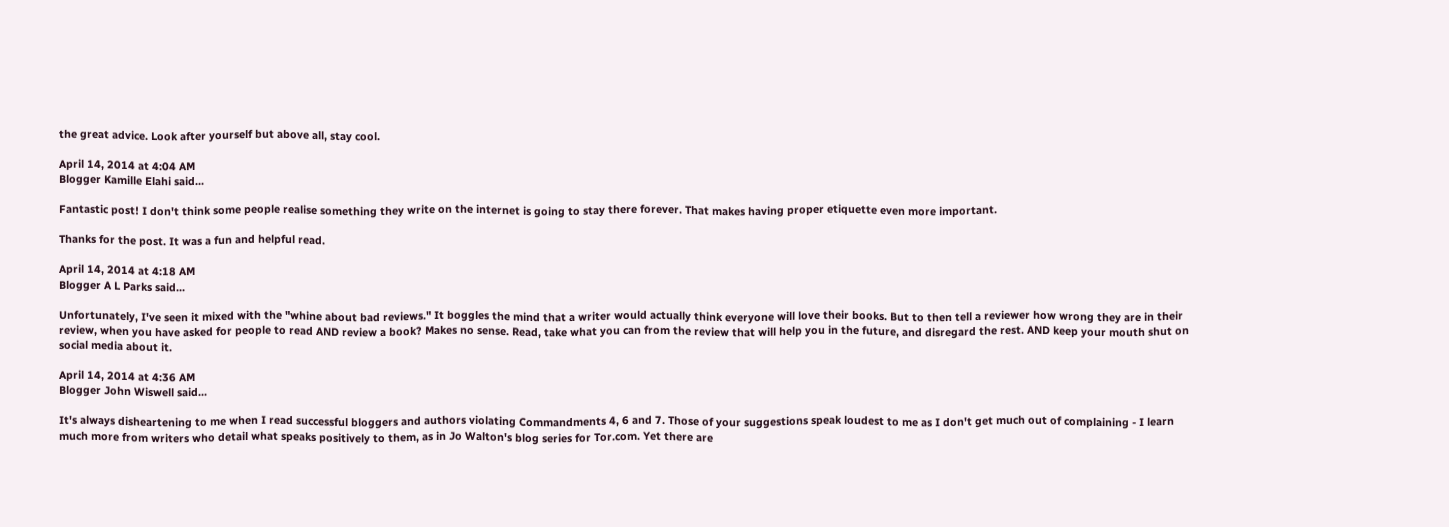the great advice. Look after yourself but above all, stay cool.

April 14, 2014 at 4:04 AM
Blogger Kamille Elahi said...

Fantastic post! I don't think some people realise something they write on the internet is going to stay there forever. That makes having proper etiquette even more important.

Thanks for the post. It was a fun and helpful read.

April 14, 2014 at 4:18 AM
Blogger A L Parks said...

Unfortunately, I've seen it mixed with the "whine about bad reviews." It boggles the mind that a writer would actually think everyone will love their books. But to then tell a reviewer how wrong they are in their review, when you have asked for people to read AND review a book? Makes no sense. Read, take what you can from the review that will help you in the future, and disregard the rest. AND keep your mouth shut on social media about it.

April 14, 2014 at 4:36 AM
Blogger John Wiswell said...

It's always disheartening to me when I read successful bloggers and authors violating Commandments 4, 6 and 7. Those of your suggestions speak loudest to me as I don't get much out of complaining - I learn much more from writers who detail what speaks positively to them, as in Jo Walton's blog series for Tor.com. Yet there are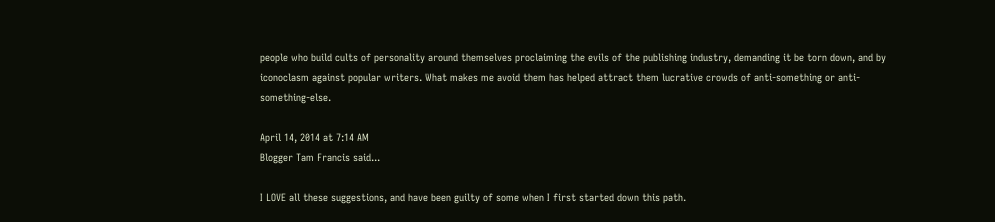people who build cults of personality around themselves proclaiming the evils of the publishing industry, demanding it be torn down, and by iconoclasm against popular writers. What makes me avoid them has helped attract them lucrative crowds of anti-something or anti-something-else.

April 14, 2014 at 7:14 AM
Blogger Tam Francis said...

I LOVE all these suggestions, and have been guilty of some when I first started down this path.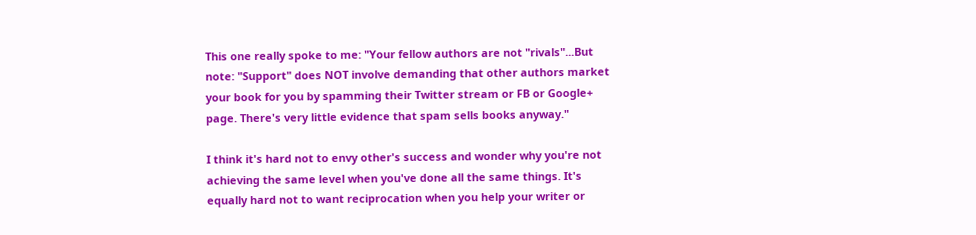This one really spoke to me: "Your fellow authors are not "rivals"...But note: "Support" does NOT involve demanding that other authors market your book for you by spamming their Twitter stream or FB or Google+ page. There's very little evidence that spam sells books anyway."

I think it's hard not to envy other's success and wonder why you're not achieving the same level when you've done all the same things. It's equally hard not to want reciprocation when you help your writer or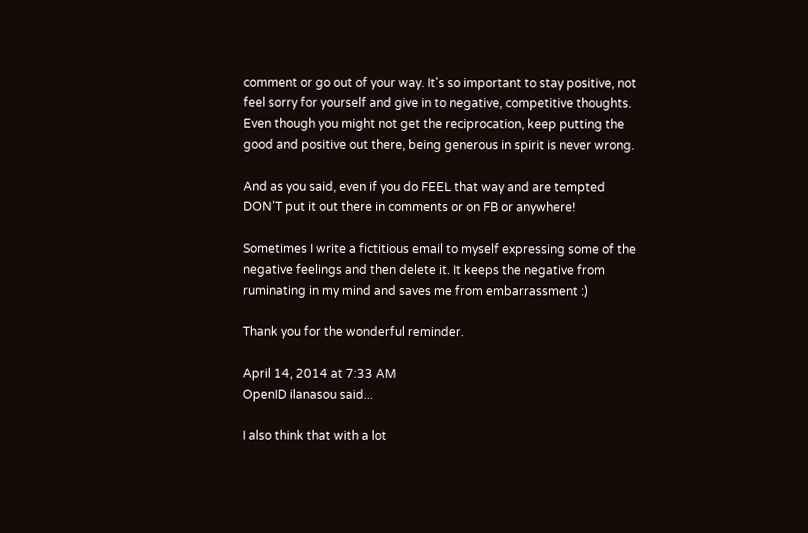comment or go out of your way. It's so important to stay positive, not feel sorry for yourself and give in to negative, competitive thoughts. Even though you might not get the reciprocation, keep putting the good and positive out there, being generous in spirit is never wrong.

And as you said, even if you do FEEL that way and are tempted DON'T put it out there in comments or on FB or anywhere!

Sometimes I write a fictitious email to myself expressing some of the negative feelings and then delete it. It keeps the negative from ruminating in my mind and saves me from embarrassment :)

Thank you for the wonderful reminder.

April 14, 2014 at 7:33 AM
OpenID ilanasou said...

I also think that with a lot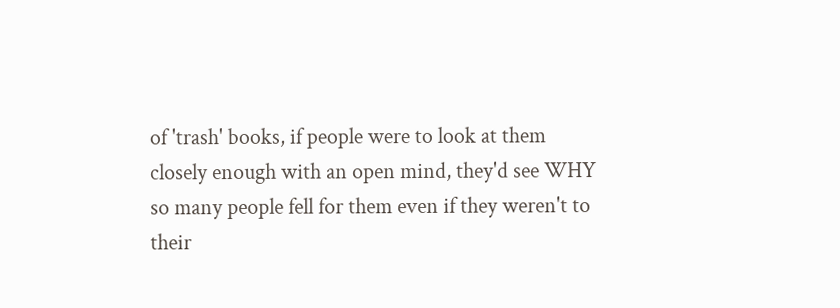of 'trash' books, if people were to look at them closely enough with an open mind, they'd see WHY so many people fell for them even if they weren't to their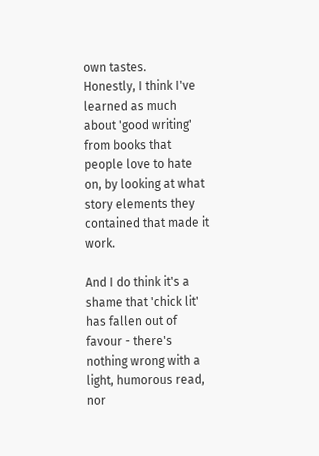own tastes.
Honestly, I think I've learned as much about 'good writing' from books that people love to hate on, by looking at what story elements they contained that made it work.

And I do think it's a shame that 'chick lit' has fallen out of favour - there's nothing wrong with a light, humorous read, nor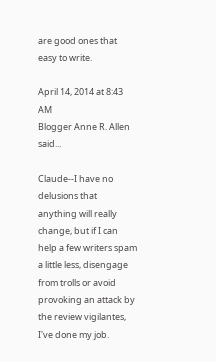are good ones that easy to write.

April 14, 2014 at 8:43 AM
Blogger Anne R. Allen said...

Claude--I have no delusions that anything will really change, but if I can help a few writers spam a little less, disengage from trolls or avoid provoking an attack by the review vigilantes, I've done my job.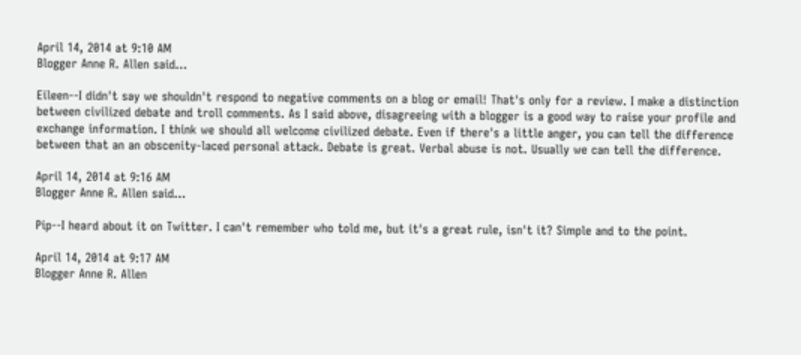April 14, 2014 at 9:10 AM
Blogger Anne R. Allen said...

Eileen--I didn't say we shouldn't respond to negative comments on a blog or email! That's only for a review. I make a distinction between civilized debate and troll comments. As I said above, disagreeing with a blogger is a good way to raise your profile and exchange information. I think we should all welcome civilized debate. Even if there's a little anger, you can tell the difference between that an an obscenity-laced personal attack. Debate is great. Verbal abuse is not. Usually we can tell the difference.

April 14, 2014 at 9:16 AM
Blogger Anne R. Allen said...

Pip--I heard about it on Twitter. I can't remember who told me, but it's a great rule, isn't it? Simple and to the point.

April 14, 2014 at 9:17 AM
Blogger Anne R. Allen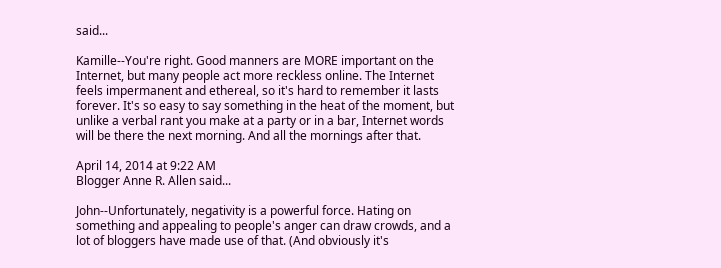said...

Kamille--You're right. Good manners are MORE important on the Internet, but many people act more reckless online. The Internet feels impermanent and ethereal, so it's hard to remember it lasts forever. It's so easy to say something in the heat of the moment, but unlike a verbal rant you make at a party or in a bar, Internet words will be there the next morning. And all the mornings after that.

April 14, 2014 at 9:22 AM
Blogger Anne R. Allen said...

John--Unfortunately, negativity is a powerful force. Hating on something and appealing to people's anger can draw crowds, and a lot of bloggers have made use of that. (And obviously it's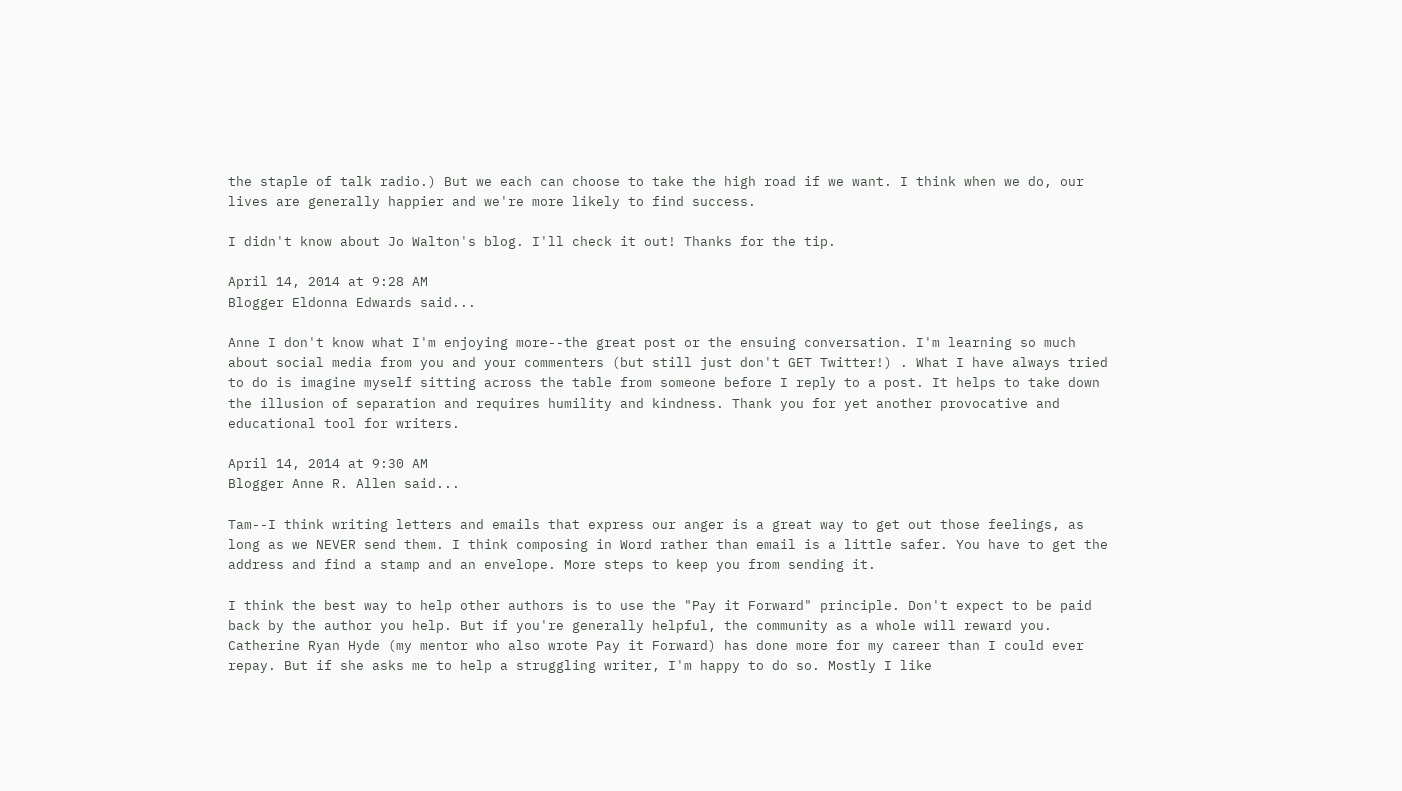the staple of talk radio.) But we each can choose to take the high road if we want. I think when we do, our lives are generally happier and we're more likely to find success.

I didn't know about Jo Walton's blog. I'll check it out! Thanks for the tip.

April 14, 2014 at 9:28 AM
Blogger Eldonna Edwards said...

Anne I don't know what I'm enjoying more--the great post or the ensuing conversation. I'm learning so much about social media from you and your commenters (but still just don't GET Twitter!) . What I have always tried to do is imagine myself sitting across the table from someone before I reply to a post. It helps to take down the illusion of separation and requires humility and kindness. Thank you for yet another provocative and educational tool for writers.

April 14, 2014 at 9:30 AM
Blogger Anne R. Allen said...

Tam--I think writing letters and emails that express our anger is a great way to get out those feelings, as long as we NEVER send them. I think composing in Word rather than email is a little safer. You have to get the address and find a stamp and an envelope. More steps to keep you from sending it.

I think the best way to help other authors is to use the "Pay it Forward" principle. Don't expect to be paid back by the author you help. But if you're generally helpful, the community as a whole will reward you. Catherine Ryan Hyde (my mentor who also wrote Pay it Forward) has done more for my career than I could ever repay. But if she asks me to help a struggling writer, I'm happy to do so. Mostly I like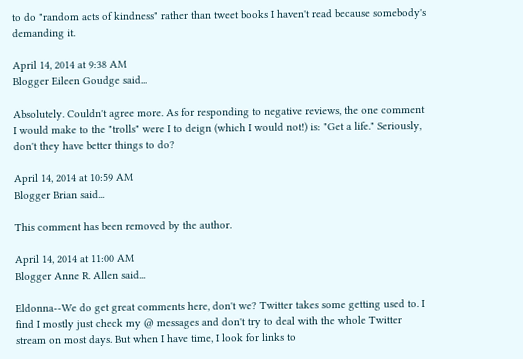to do "random acts of kindness" rather than tweet books I haven't read because somebody's demanding it.

April 14, 2014 at 9:38 AM
Blogger Eileen Goudge said...

Absolutely. Couldn't agree more. As for responding to negative reviews, the one comment I would make to the "trolls" were I to deign (which I would not!) is: "Get a life." Seriously, don't they have better things to do?

April 14, 2014 at 10:59 AM
Blogger Brian said...

This comment has been removed by the author.

April 14, 2014 at 11:00 AM
Blogger Anne R. Allen said...

Eldonna--We do get great comments here, don't we? Twitter takes some getting used to. I find I mostly just check my @ messages and don't try to deal with the whole Twitter stream on most days. But when I have time, I look for links to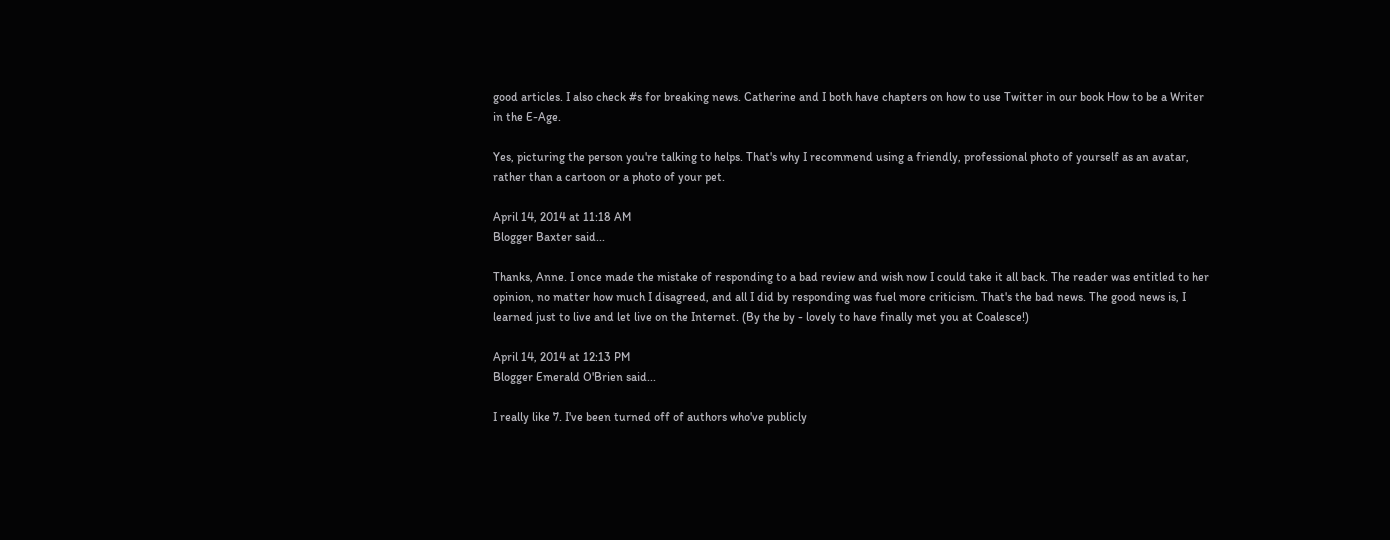good articles. I also check #s for breaking news. Catherine and I both have chapters on how to use Twitter in our book How to be a Writer in the E-Age.

Yes, picturing the person you're talking to helps. That's why I recommend using a friendly, professional photo of yourself as an avatar, rather than a cartoon or a photo of your pet.

April 14, 2014 at 11:18 AM
Blogger Baxter said...

Thanks, Anne. I once made the mistake of responding to a bad review and wish now I could take it all back. The reader was entitled to her opinion, no matter how much I disagreed, and all I did by responding was fuel more criticism. That's the bad news. The good news is, I learned just to live and let live on the Internet. (By the by - lovely to have finally met you at Coalesce!)

April 14, 2014 at 12:13 PM
Blogger Emerald O'Brien said...

I really like 7. I've been turned off of authors who've publicly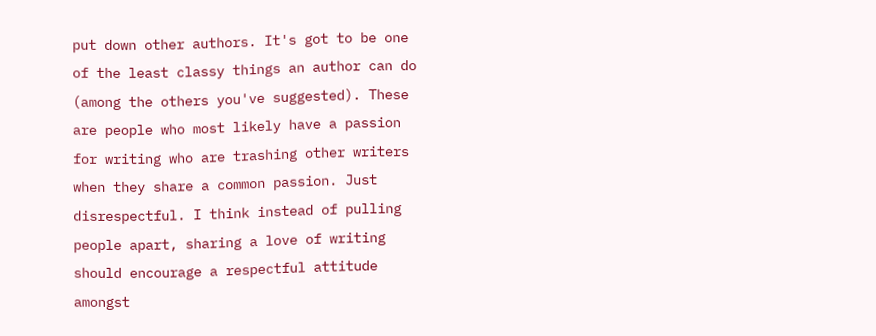put down other authors. It's got to be one of the least classy things an author can do (among the others you've suggested). These are people who most likely have a passion for writing who are trashing other writers when they share a common passion. Just disrespectful. I think instead of pulling people apart, sharing a love of writing should encourage a respectful attitude amongst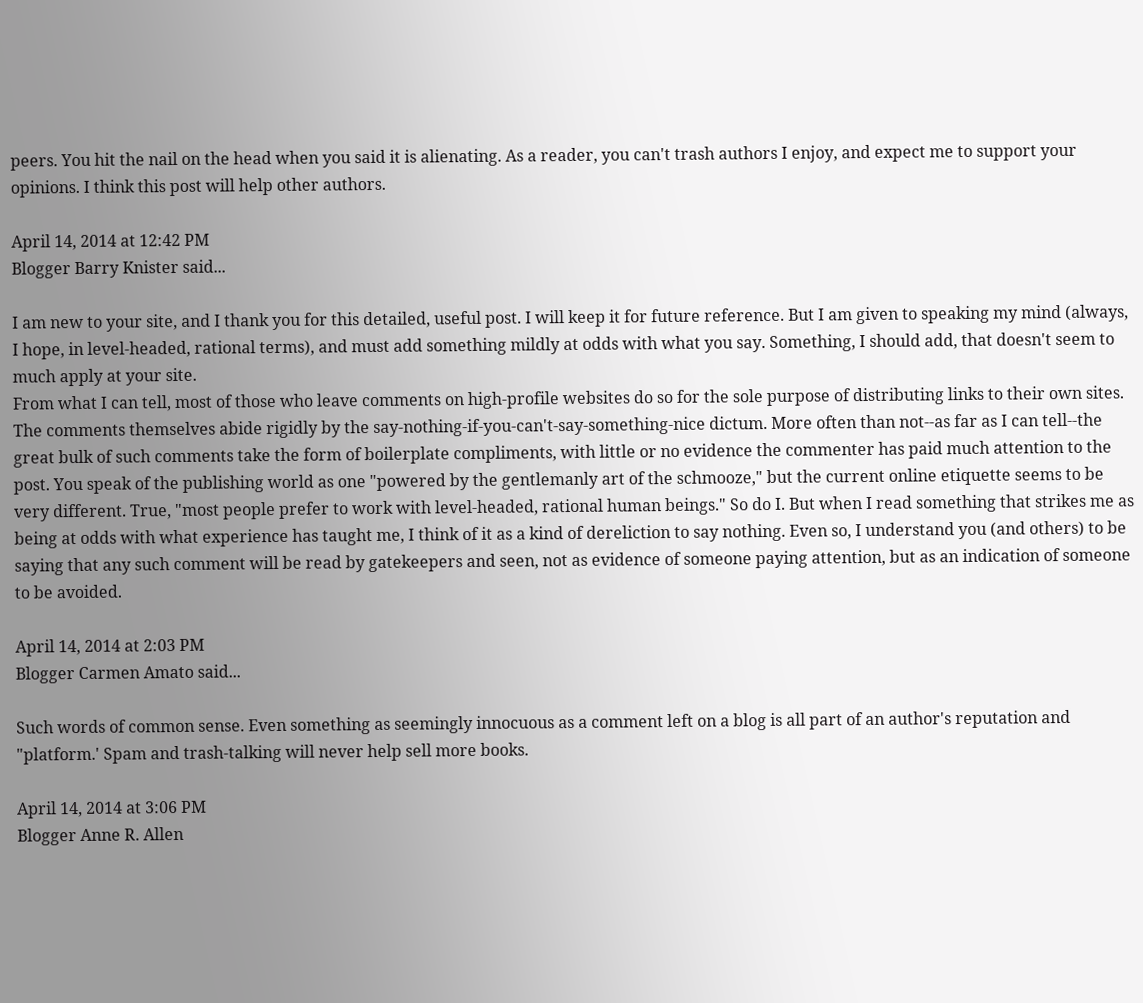peers. You hit the nail on the head when you said it is alienating. As a reader, you can't trash authors I enjoy, and expect me to support your opinions. I think this post will help other authors.

April 14, 2014 at 12:42 PM
Blogger Barry Knister said...

I am new to your site, and I thank you for this detailed, useful post. I will keep it for future reference. But I am given to speaking my mind (always, I hope, in level-headed, rational terms), and must add something mildly at odds with what you say. Something, I should add, that doesn't seem to much apply at your site.
From what I can tell, most of those who leave comments on high-profile websites do so for the sole purpose of distributing links to their own sites. The comments themselves abide rigidly by the say-nothing-if-you-can't-say-something-nice dictum. More often than not--as far as I can tell--the great bulk of such comments take the form of boilerplate compliments, with little or no evidence the commenter has paid much attention to the post. You speak of the publishing world as one "powered by the gentlemanly art of the schmooze," but the current online etiquette seems to be very different. True, "most people prefer to work with level-headed, rational human beings." So do I. But when I read something that strikes me as being at odds with what experience has taught me, I think of it as a kind of dereliction to say nothing. Even so, I understand you (and others) to be saying that any such comment will be read by gatekeepers and seen, not as evidence of someone paying attention, but as an indication of someone to be avoided.

April 14, 2014 at 2:03 PM
Blogger Carmen Amato said...

Such words of common sense. Even something as seemingly innocuous as a comment left on a blog is all part of an author's reputation and "platform.' Spam and trash-talking will never help sell more books.

April 14, 2014 at 3:06 PM
Blogger Anne R. Allen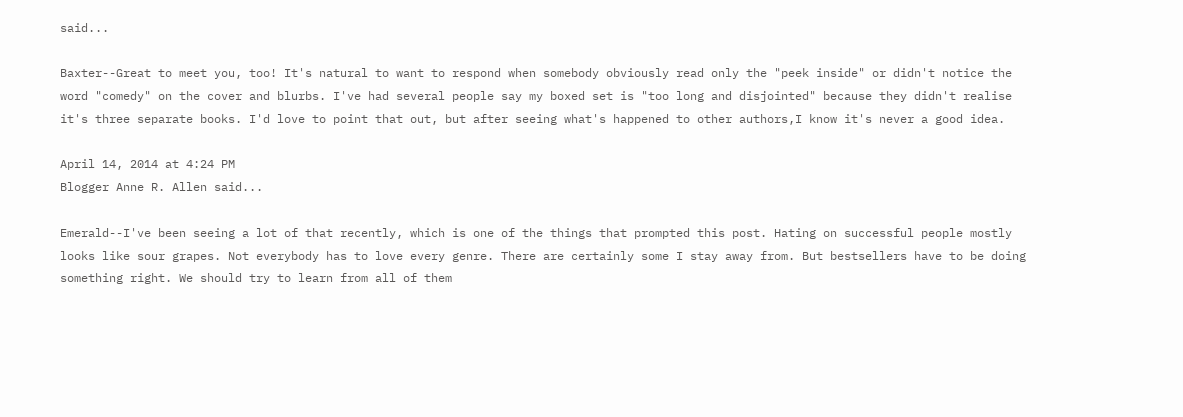said...

Baxter--Great to meet you, too! It's natural to want to respond when somebody obviously read only the "peek inside" or didn't notice the word "comedy" on the cover and blurbs. I've had several people say my boxed set is "too long and disjointed" because they didn't realise it's three separate books. I'd love to point that out, but after seeing what's happened to other authors,I know it's never a good idea.

April 14, 2014 at 4:24 PM
Blogger Anne R. Allen said...

Emerald--I've been seeing a lot of that recently, which is one of the things that prompted this post. Hating on successful people mostly looks like sour grapes. Not everybody has to love every genre. There are certainly some I stay away from. But bestsellers have to be doing something right. We should try to learn from all of them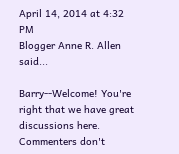April 14, 2014 at 4:32 PM
Blogger Anne R. Allen said...

Barry--Welcome! You're right that we have great discussions here. Commenters don't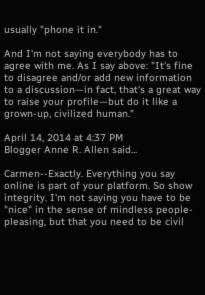usually "phone it in."

And I'm not saying everybody has to agree with me. As I say above: "It's fine to disagree and/or add new information to a discussion—in fact, that's a great way to raise your profile—but do it like a grown-up, civilized human."

April 14, 2014 at 4:37 PM
Blogger Anne R. Allen said...

Carmen--Exactly. Everything you say online is part of your platform. So show integrity. I'm not saying you have to be "nice" in the sense of mindless people-pleasing, but that you need to be civil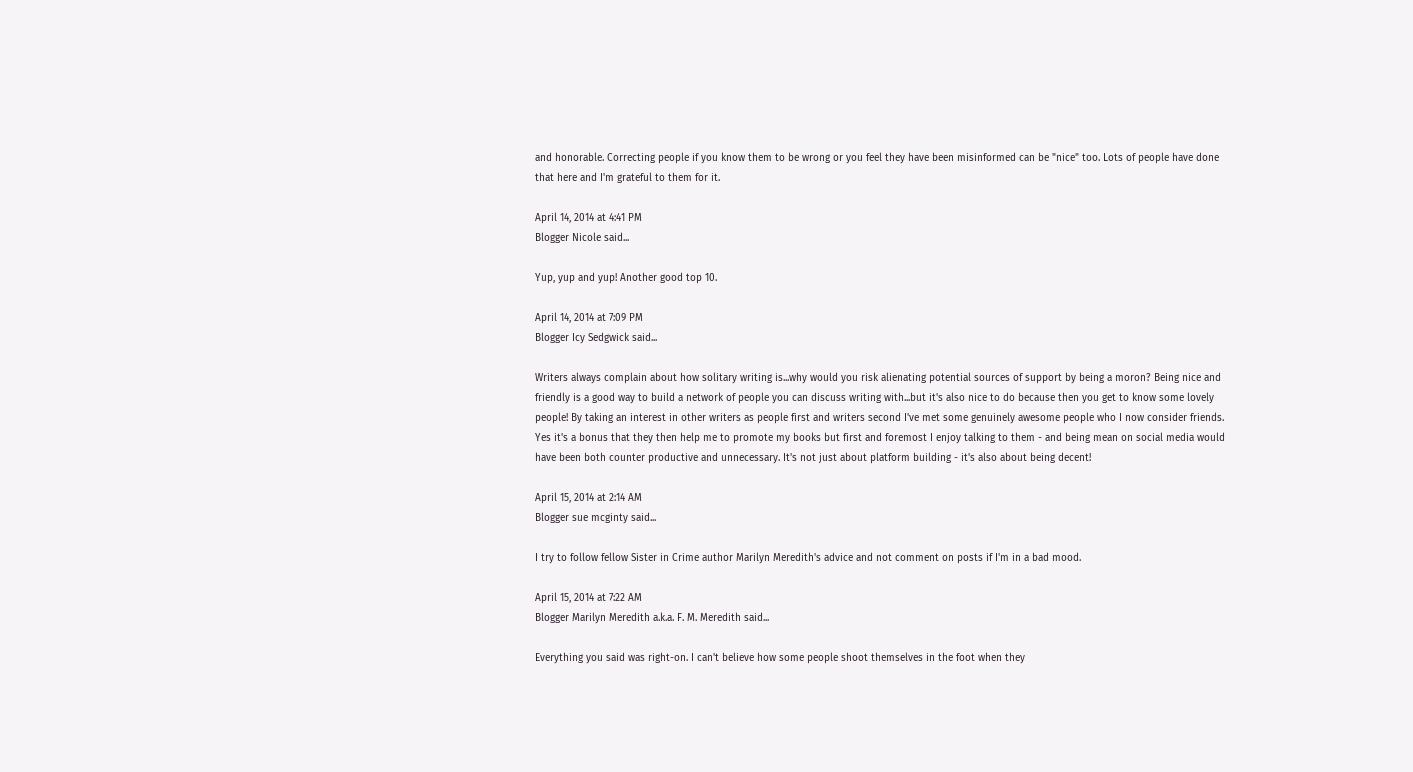and honorable. Correcting people if you know them to be wrong or you feel they have been misinformed can be "nice" too. Lots of people have done that here and I'm grateful to them for it.

April 14, 2014 at 4:41 PM
Blogger Nicole said...

Yup, yup and yup! Another good top 10.

April 14, 2014 at 7:09 PM
Blogger Icy Sedgwick said...

Writers always complain about how solitary writing is...why would you risk alienating potential sources of support by being a moron? Being nice and friendly is a good way to build a network of people you can discuss writing with...but it's also nice to do because then you get to know some lovely people! By taking an interest in other writers as people first and writers second I've met some genuinely awesome people who I now consider friends. Yes it's a bonus that they then help me to promote my books but first and foremost I enjoy talking to them - and being mean on social media would have been both counter productive and unnecessary. It's not just about platform building - it's also about being decent!

April 15, 2014 at 2:14 AM
Blogger sue mcginty said...

I try to follow fellow Sister in Crime author Marilyn Meredith's advice and not comment on posts if I'm in a bad mood.

April 15, 2014 at 7:22 AM
Blogger Marilyn Meredith a.k.a. F. M. Meredith said...

Everything you said was right-on. I can't believe how some people shoot themselves in the foot when they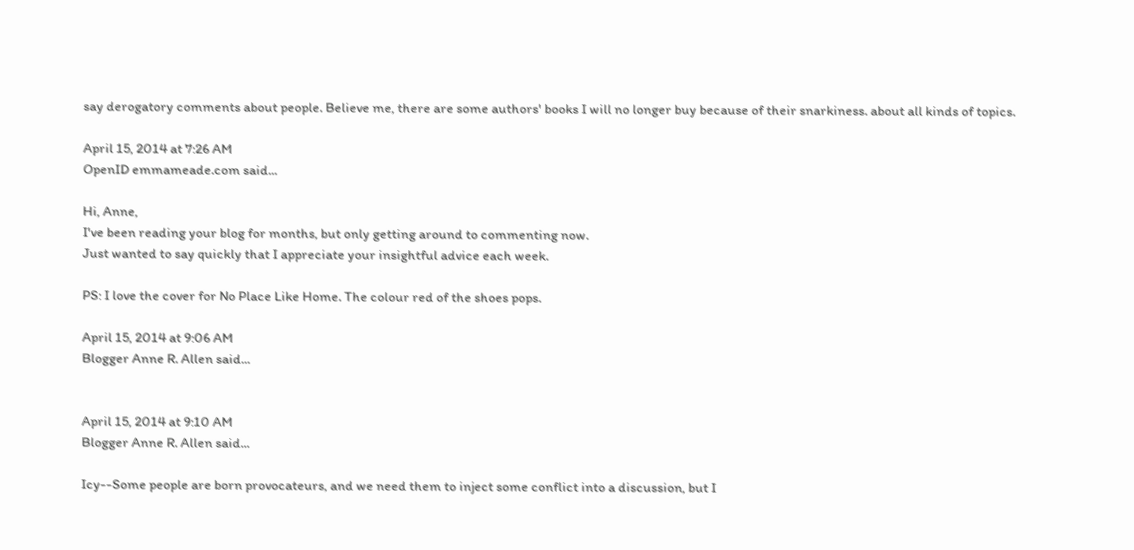say derogatory comments about people. Believe me, there are some authors' books I will no longer buy because of their snarkiness. about all kinds of topics.

April 15, 2014 at 7:26 AM
OpenID emmameade.com said...

Hi, Anne,
I've been reading your blog for months, but only getting around to commenting now.
Just wanted to say quickly that I appreciate your insightful advice each week.

PS: I love the cover for No Place Like Home. The colour red of the shoes pops.

April 15, 2014 at 9:06 AM
Blogger Anne R. Allen said...


April 15, 2014 at 9:10 AM
Blogger Anne R. Allen said...

Icy--Some people are born provocateurs, and we need them to inject some conflict into a discussion, but I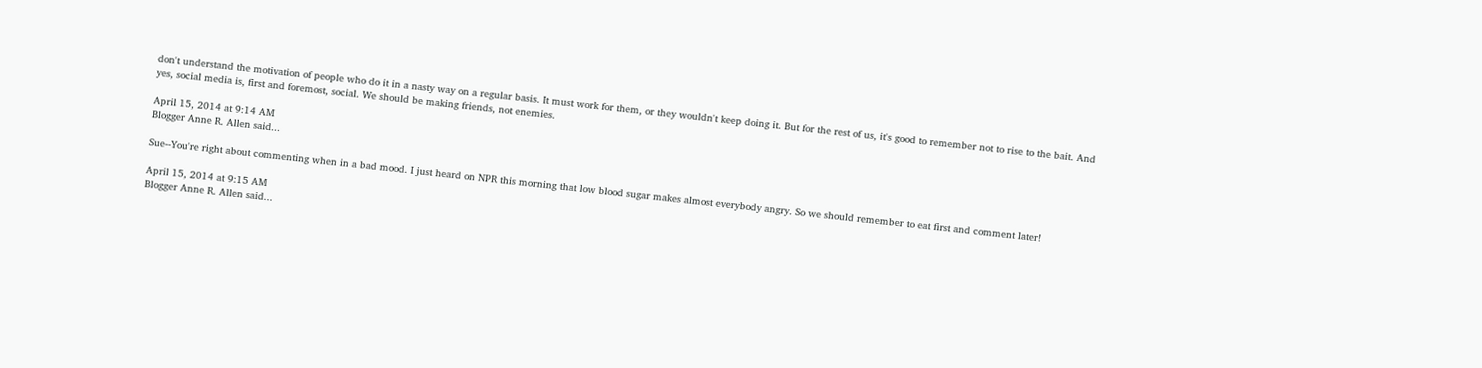don't understand the motivation of people who do it in a nasty way on a regular basis. It must work for them, or they wouldn't keep doing it. But for the rest of us, it's good to remember not to rise to the bait. And yes, social media is, first and foremost, social. We should be making friends, not enemies.

April 15, 2014 at 9:14 AM
Blogger Anne R. Allen said...

Sue--You're right about commenting when in a bad mood. I just heard on NPR this morning that low blood sugar makes almost everybody angry. So we should remember to eat first and comment later!

April 15, 2014 at 9:15 AM
Blogger Anne R. Allen said...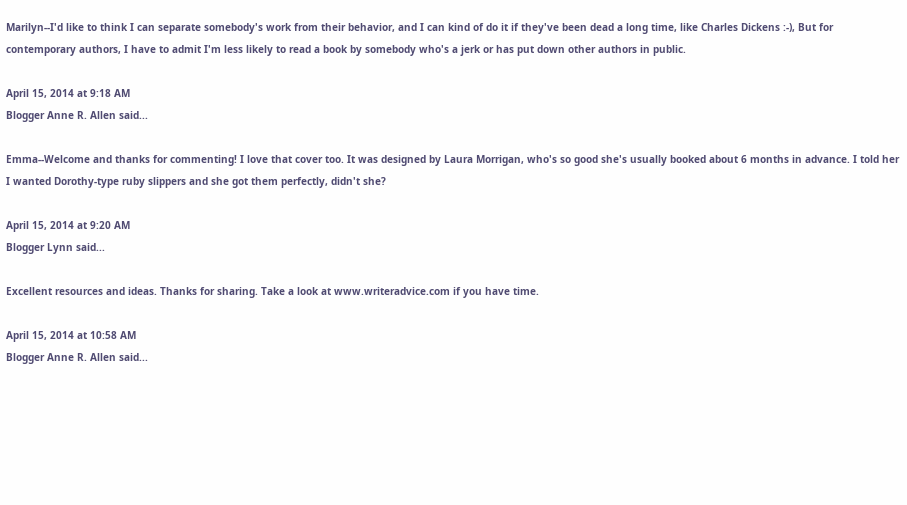Marilyn--I'd like to think I can separate somebody's work from their behavior, and I can kind of do it if they've been dead a long time, like Charles Dickens :-), But for contemporary authors, I have to admit I'm less likely to read a book by somebody who's a jerk or has put down other authors in public.

April 15, 2014 at 9:18 AM
Blogger Anne R. Allen said...

Emma--Welcome and thanks for commenting! I love that cover too. It was designed by Laura Morrigan, who's so good she's usually booked about 6 months in advance. I told her I wanted Dorothy-type ruby slippers and she got them perfectly, didn't she?

April 15, 2014 at 9:20 AM
Blogger Lynn said...

Excellent resources and ideas. Thanks for sharing. Take a look at www.writeradvice.com if you have time.

April 15, 2014 at 10:58 AM
Blogger Anne R. Allen said...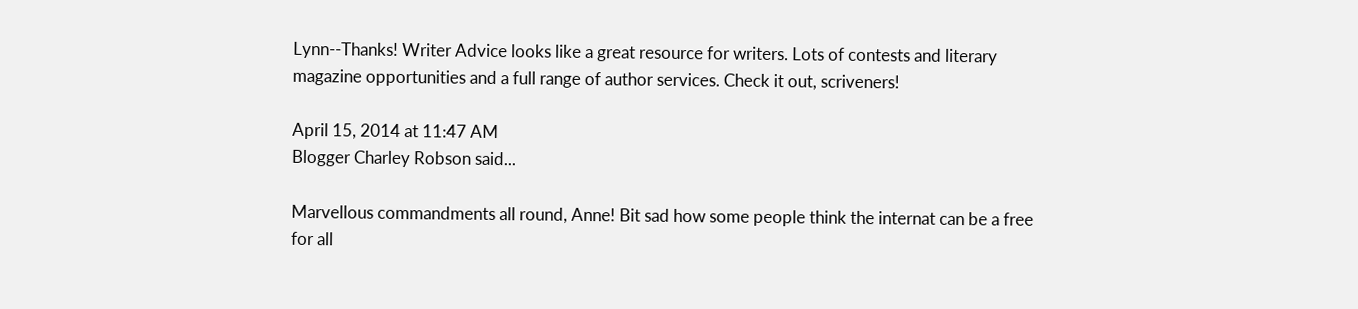Lynn--Thanks! Writer Advice looks like a great resource for writers. Lots of contests and literary magazine opportunities and a full range of author services. Check it out, scriveners!

April 15, 2014 at 11:47 AM
Blogger Charley Robson said...

Marvellous commandments all round, Anne! Bit sad how some people think the internat can be a free for all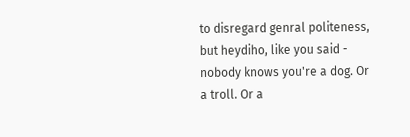to disregard genral politeness, but heydiho, like you said - nobody knows you're a dog. Or a troll. Or a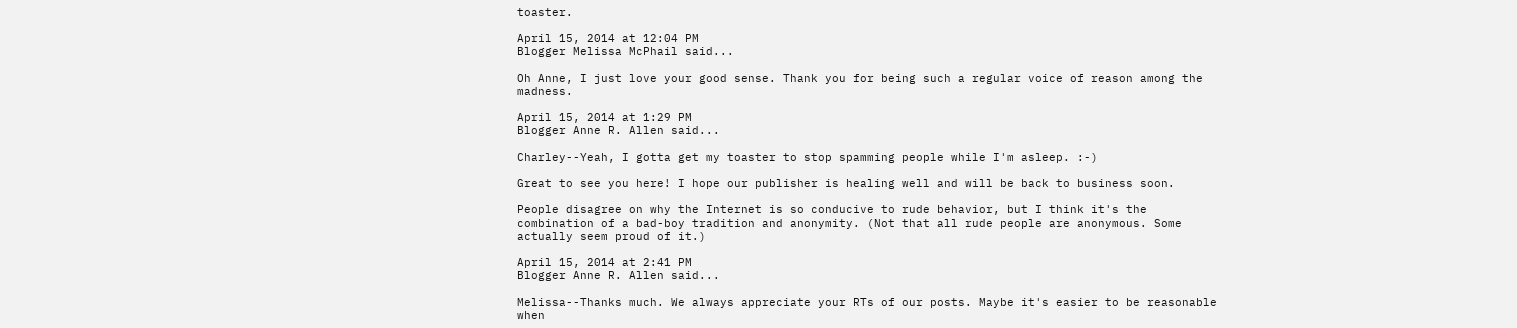toaster.

April 15, 2014 at 12:04 PM
Blogger Melissa McPhail said...

Oh Anne, I just love your good sense. Thank you for being such a regular voice of reason among the madness.

April 15, 2014 at 1:29 PM
Blogger Anne R. Allen said...

Charley--Yeah, I gotta get my toaster to stop spamming people while I'm asleep. :-)

Great to see you here! I hope our publisher is healing well and will be back to business soon.

People disagree on why the Internet is so conducive to rude behavior, but I think it's the combination of a bad-boy tradition and anonymity. (Not that all rude people are anonymous. Some actually seem proud of it.)

April 15, 2014 at 2:41 PM
Blogger Anne R. Allen said...

Melissa--Thanks much. We always appreciate your RTs of our posts. Maybe it's easier to be reasonable when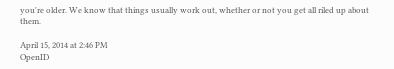you're older. We know that things usually work out, whether or not you get all riled up about them.

April 15, 2014 at 2:46 PM
OpenID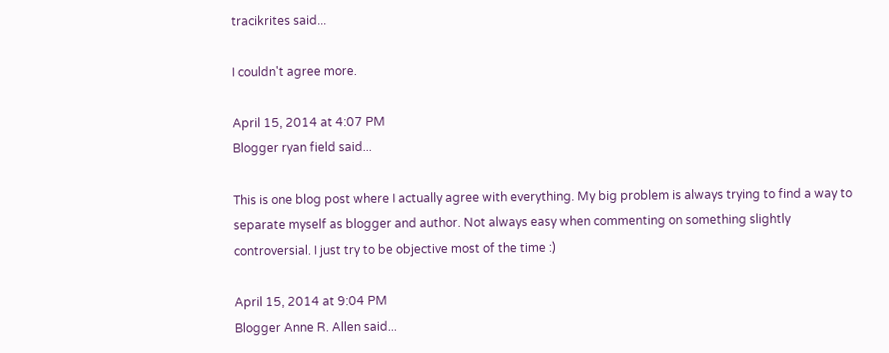tracikrites said...

I couldn't agree more.

April 15, 2014 at 4:07 PM
Blogger ryan field said...

This is one blog post where I actually agree with everything. My big problem is always trying to find a way to separate myself as blogger and author. Not always easy when commenting on something slightly controversial. I just try to be objective most of the time :)

April 15, 2014 at 9:04 PM
Blogger Anne R. Allen said...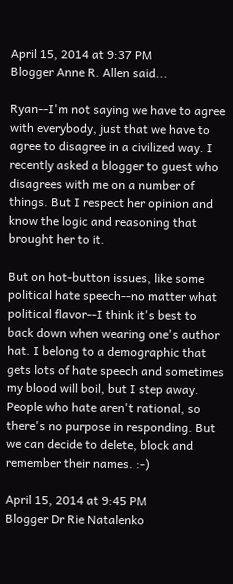April 15, 2014 at 9:37 PM
Blogger Anne R. Allen said...

Ryan--I'm not saying we have to agree with everybody, just that we have to agree to disagree in a civilized way. I recently asked a blogger to guest who disagrees with me on a number of things. But I respect her opinion and know the logic and reasoning that brought her to it.

But on hot-button issues, like some political hate speech--no matter what political flavor--I think it's best to back down when wearing one's author hat. I belong to a demographic that gets lots of hate speech and sometimes my blood will boil, but I step away. People who hate aren't rational, so there's no purpose in responding. But we can decide to delete, block and remember their names. :-)

April 15, 2014 at 9:45 PM
Blogger Dr Rie Natalenko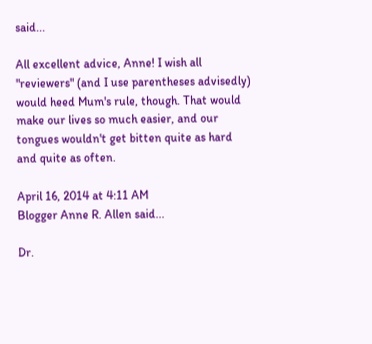said...

All excellent advice, Anne! I wish all "reviewers" (and I use parentheses advisedly) would heed Mum's rule, though. That would make our lives so much easier, and our tongues wouldn't get bitten quite as hard and quite as often.

April 16, 2014 at 4:11 AM
Blogger Anne R. Allen said...

Dr.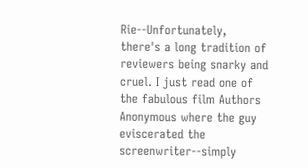Rie--Unfortunately, there's a long tradition of reviewers being snarky and cruel. I just read one of the fabulous film Authors Anonymous where the guy eviscerated the screenwriter--simply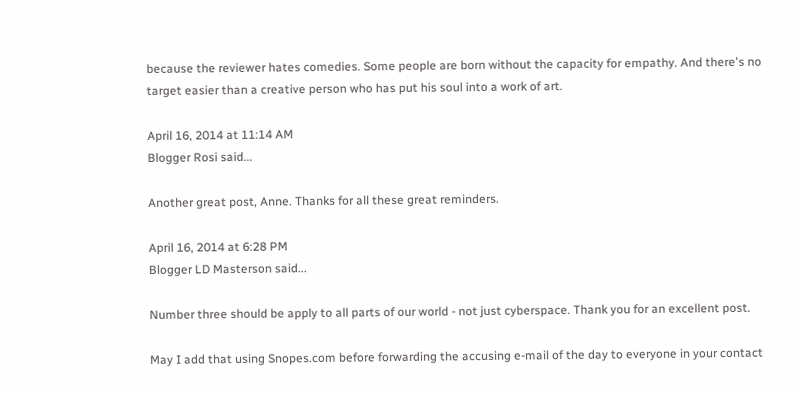because the reviewer hates comedies. Some people are born without the capacity for empathy. And there's no target easier than a creative person who has put his soul into a work of art.

April 16, 2014 at 11:14 AM
Blogger Rosi said...

Another great post, Anne. Thanks for all these great reminders.

April 16, 2014 at 6:28 PM
Blogger LD Masterson said...

Number three should be apply to all parts of our world - not just cyberspace. Thank you for an excellent post.

May I add that using Snopes.com before forwarding the accusing e-mail of the day to everyone in your contact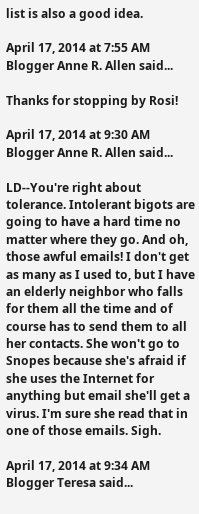list is also a good idea.

April 17, 2014 at 7:55 AM
Blogger Anne R. Allen said...

Thanks for stopping by Rosi!

April 17, 2014 at 9:30 AM
Blogger Anne R. Allen said...

LD--You're right about tolerance. Intolerant bigots are going to have a hard time no matter where they go. And oh, those awful emails! I don't get as many as I used to, but I have an elderly neighbor who falls for them all the time and of course has to send them to all her contacts. She won't go to Snopes because she's afraid if she uses the Internet for anything but email she'll get a virus. I'm sure she read that in one of those emails. Sigh.

April 17, 2014 at 9:34 AM
Blogger Teresa said...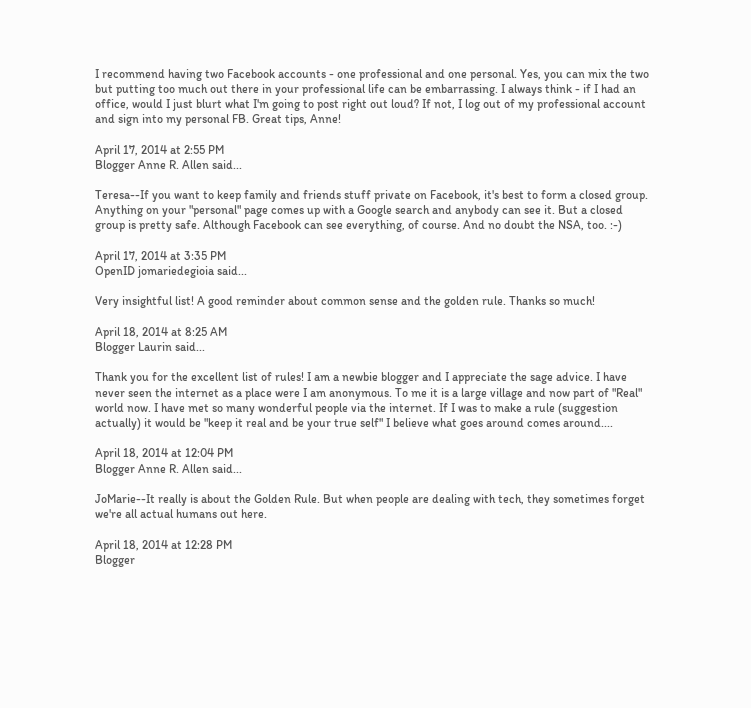I recommend having two Facebook accounts - one professional and one personal. Yes, you can mix the two but putting too much out there in your professional life can be embarrassing. I always think - if I had an office, would I just blurt what I'm going to post right out loud? If not, I log out of my professional account and sign into my personal FB. Great tips, Anne!

April 17, 2014 at 2:55 PM
Blogger Anne R. Allen said...

Teresa--If you want to keep family and friends stuff private on Facebook, it's best to form a closed group. Anything on your "personal" page comes up with a Google search and anybody can see it. But a closed group is pretty safe. Although Facebook can see everything, of course. And no doubt the NSA, too. :-)

April 17, 2014 at 3:35 PM
OpenID jomariedegioia said...

Very insightful list! A good reminder about common sense and the golden rule. Thanks so much!

April 18, 2014 at 8:25 AM
Blogger Laurin said...

Thank you for the excellent list of rules! I am a newbie blogger and I appreciate the sage advice. I have never seen the internet as a place were I am anonymous. To me it is a large village and now part of "Real" world now. I have met so many wonderful people via the internet. If I was to make a rule (suggestion actually) it would be "keep it real and be your true self" I believe what goes around comes around....

April 18, 2014 at 12:04 PM
Blogger Anne R. Allen said...

JoMarie--It really is about the Golden Rule. But when people are dealing with tech, they sometimes forget we're all actual humans out here.

April 18, 2014 at 12:28 PM
Blogger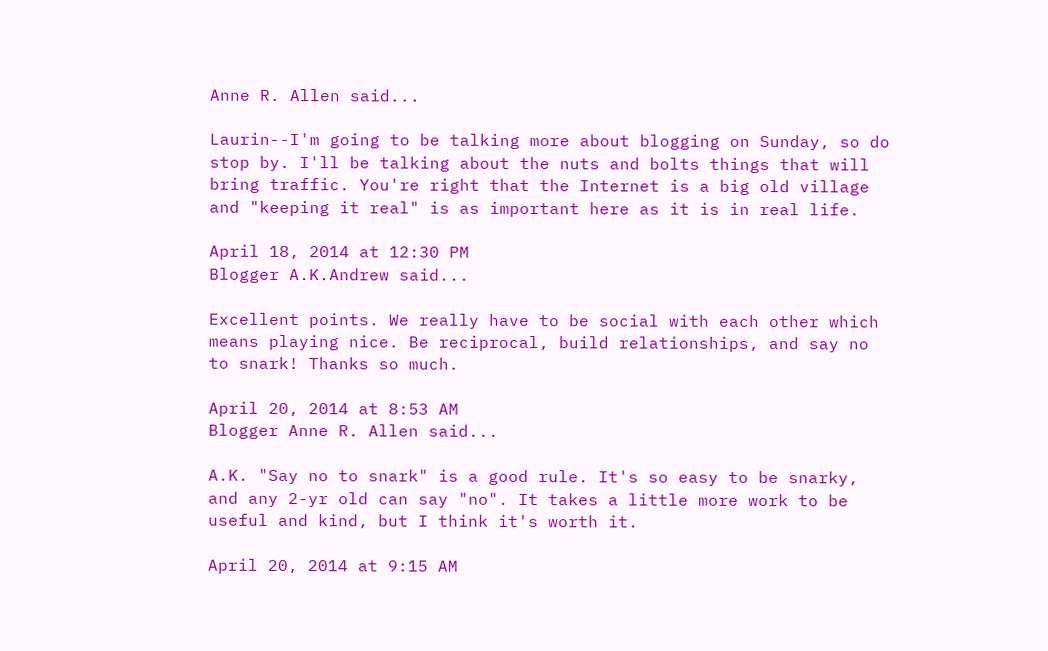Anne R. Allen said...

Laurin--I'm going to be talking more about blogging on Sunday, so do stop by. I'll be talking about the nuts and bolts things that will bring traffic. You're right that the Internet is a big old village and "keeping it real" is as important here as it is in real life.

April 18, 2014 at 12:30 PM
Blogger A.K.Andrew said...

Excellent points. We really have to be social with each other which means playing nice. Be reciprocal, build relationships, and say no to snark! Thanks so much.

April 20, 2014 at 8:53 AM
Blogger Anne R. Allen said...

A.K. "Say no to snark" is a good rule. It's so easy to be snarky, and any 2-yr old can say "no". It takes a little more work to be useful and kind, but I think it's worth it.

April 20, 2014 at 9:15 AM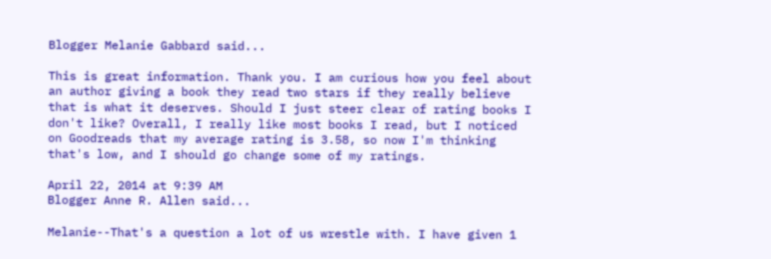Blogger Melanie Gabbard said...

This is great information. Thank you. I am curious how you feel about an author giving a book they read two stars if they really believe that is what it deserves. Should I just steer clear of rating books I don't like? Overall, I really like most books I read, but I noticed on Goodreads that my average rating is 3.58, so now I'm thinking that's low, and I should go change some of my ratings.

April 22, 2014 at 9:39 AM
Blogger Anne R. Allen said...

Melanie--That's a question a lot of us wrestle with. I have given 1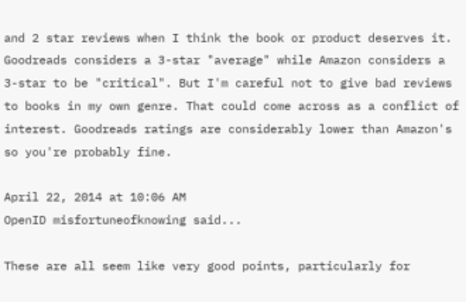and 2 star reviews when I think the book or product deserves it. Goodreads considers a 3-star "average" while Amazon considers a 3-star to be "critical". But I'm careful not to give bad reviews to books in my own genre. That could come across as a conflict of interest. Goodreads ratings are considerably lower than Amazon's so you're probably fine.

April 22, 2014 at 10:06 AM
OpenID misfortuneofknowing said...

These are all seem like very good points, particularly for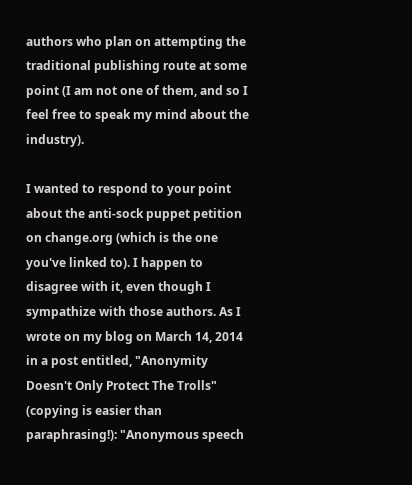authors who plan on attempting the traditional publishing route at some point (I am not one of them, and so I feel free to speak my mind about the industry).

I wanted to respond to your point about the anti-sock puppet petition on change.org (which is the one you've linked to). I happen to disagree with it, even though I sympathize with those authors. As I wrote on my blog on March 14, 2014 in a post entitled, "Anonymity Doesn't Only Protect The Trolls" (copying is easier than paraphrasing!): "Anonymous speech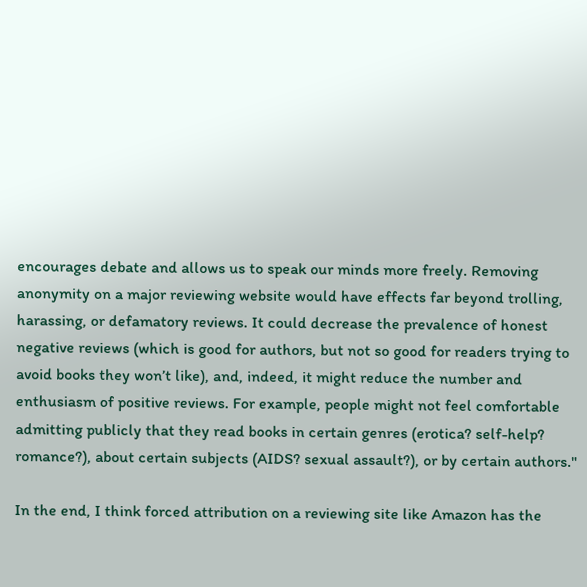encourages debate and allows us to speak our minds more freely. Removing anonymity on a major reviewing website would have effects far beyond trolling, harassing, or defamatory reviews. It could decrease the prevalence of honest negative reviews (which is good for authors, but not so good for readers trying to avoid books they won’t like), and, indeed, it might reduce the number and enthusiasm of positive reviews. For example, people might not feel comfortable admitting publicly that they read books in certain genres (erotica? self-help? romance?), about certain subjects (AIDS? sexual assault?), or by certain authors."

In the end, I think forced attribution on a reviewing site like Amazon has the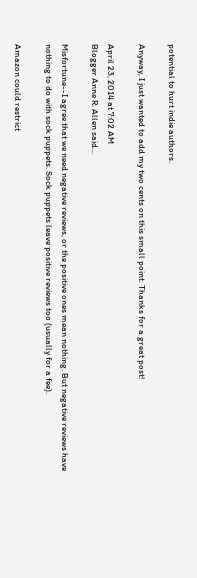potential to hurt indie authors.

Anyway, I just wanted to add my two cents on this small point. Thanks for a great post!

April 23, 2014 at 7:02 AM
Blogger Anne R. Allen said...

Misfortune--I agree that we need negative reviews, or the positive ones mean nothing. But negative reviews have nothing to do with sock puppets. Sock puppets leave positive reviews too (usually for a fee).

Amazon could restrict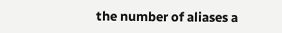the number of aliases a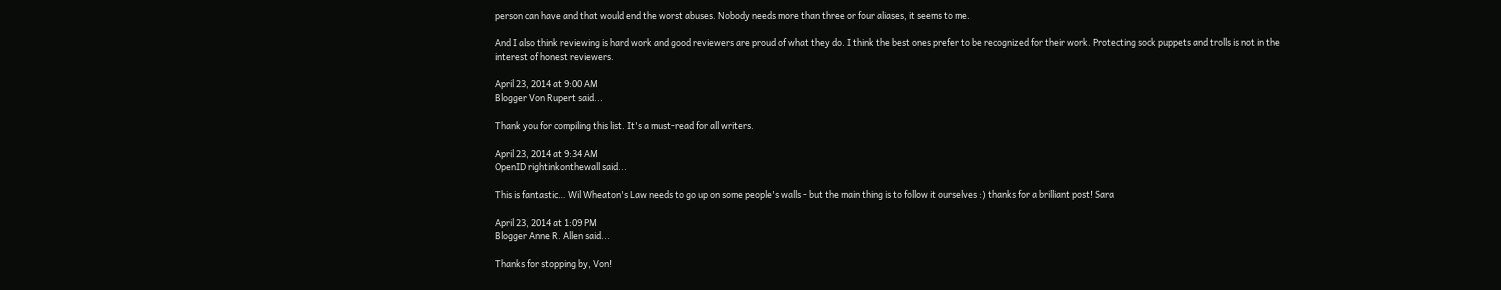person can have and that would end the worst abuses. Nobody needs more than three or four aliases, it seems to me.

And I also think reviewing is hard work and good reviewers are proud of what they do. I think the best ones prefer to be recognized for their work. Protecting sock puppets and trolls is not in the interest of honest reviewers.

April 23, 2014 at 9:00 AM
Blogger Von Rupert said...

Thank you for compiling this list. It's a must-read for all writers.

April 23, 2014 at 9:34 AM
OpenID rightinkonthewall said...

This is fantastic… Wil Wheaton's Law needs to go up on some people's walls - but the main thing is to follow it ourselves :) thanks for a brilliant post! Sara

April 23, 2014 at 1:09 PM
Blogger Anne R. Allen said...

Thanks for stopping by, Von!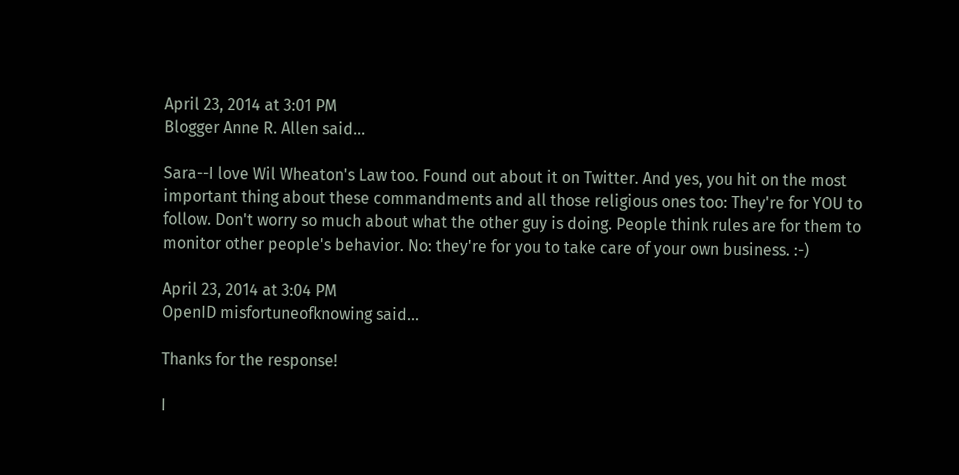April 23, 2014 at 3:01 PM
Blogger Anne R. Allen said...

Sara--I love Wil Wheaton's Law too. Found out about it on Twitter. And yes, you hit on the most important thing about these commandments and all those religious ones too: They're for YOU to follow. Don't worry so much about what the other guy is doing. People think rules are for them to monitor other people's behavior. No: they're for you to take care of your own business. :-)

April 23, 2014 at 3:04 PM
OpenID misfortuneofknowing said...

Thanks for the response!

I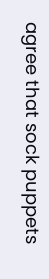agree that sock puppets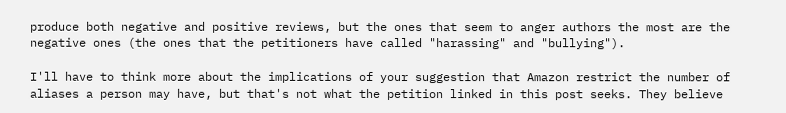produce both negative and positive reviews, but the ones that seem to anger authors the most are the negative ones (the ones that the petitioners have called "harassing" and "bullying").

I'll have to think more about the implications of your suggestion that Amazon restrict the number of aliases a person may have, but that's not what the petition linked in this post seeks. They believe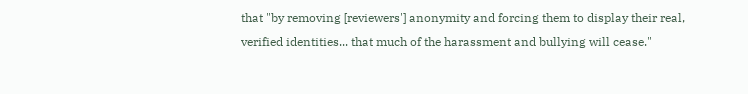that "by removing [reviewers'] anonymity and forcing them to display their real, verified identities... that much of the harassment and bullying will cease."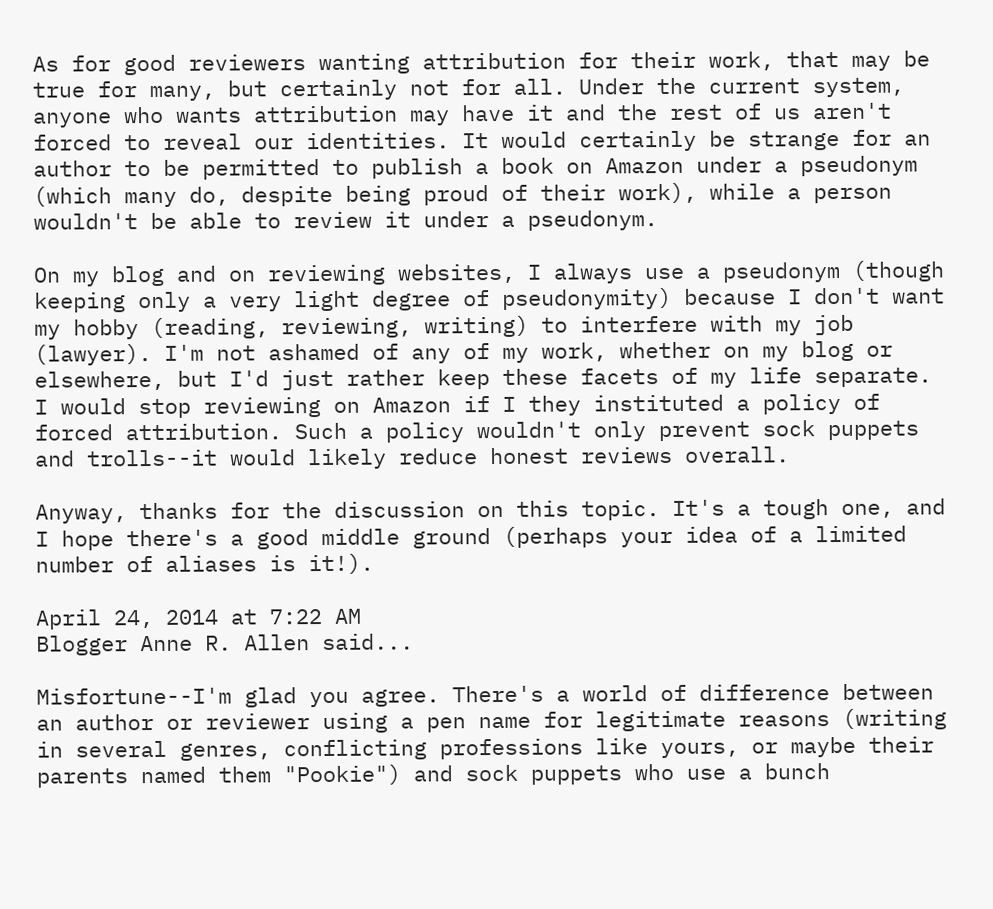As for good reviewers wanting attribution for their work, that may be true for many, but certainly not for all. Under the current system, anyone who wants attribution may have it and the rest of us aren't forced to reveal our identities. It would certainly be strange for an author to be permitted to publish a book on Amazon under a pseudonym (which many do, despite being proud of their work), while a person wouldn't be able to review it under a pseudonym.

On my blog and on reviewing websites, I always use a pseudonym (though keeping only a very light degree of pseudonymity) because I don't want my hobby (reading, reviewing, writing) to interfere with my job (lawyer). I'm not ashamed of any of my work, whether on my blog or elsewhere, but I'd just rather keep these facets of my life separate. I would stop reviewing on Amazon if I they instituted a policy of forced attribution. Such a policy wouldn't only prevent sock puppets and trolls--it would likely reduce honest reviews overall.

Anyway, thanks for the discussion on this topic. It's a tough one, and I hope there's a good middle ground (perhaps your idea of a limited number of aliases is it!).

April 24, 2014 at 7:22 AM
Blogger Anne R. Allen said...

Misfortune--I'm glad you agree. There's a world of difference between an author or reviewer using a pen name for legitimate reasons (writing in several genres, conflicting professions like yours, or maybe their parents named them "Pookie") and sock puppets who use a bunch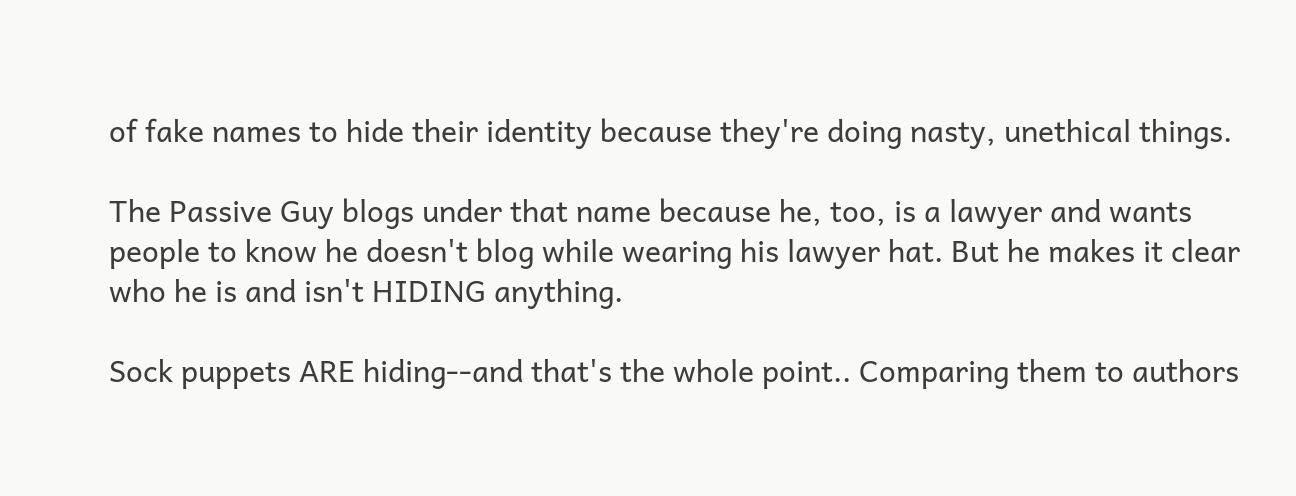of fake names to hide their identity because they're doing nasty, unethical things.

The Passive Guy blogs under that name because he, too, is a lawyer and wants people to know he doesn't blog while wearing his lawyer hat. But he makes it clear who he is and isn't HIDING anything.

Sock puppets ARE hiding--and that's the whole point.. Comparing them to authors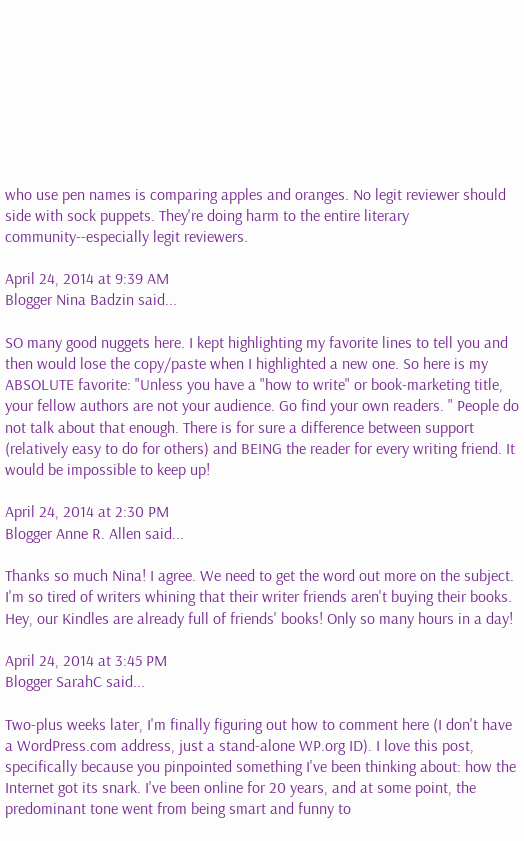who use pen names is comparing apples and oranges. No legit reviewer should side with sock puppets. They're doing harm to the entire literary community--especially legit reviewers.

April 24, 2014 at 9:39 AM
Blogger Nina Badzin said...

SO many good nuggets here. I kept highlighting my favorite lines to tell you and then would lose the copy/paste when I highlighted a new one. So here is my ABSOLUTE favorite: "Unless you have a "how to write" or book-marketing title, your fellow authors are not your audience. Go find your own readers. " People do not talk about that enough. There is for sure a difference between support (relatively easy to do for others) and BEING the reader for every writing friend. It would be impossible to keep up!

April 24, 2014 at 2:30 PM
Blogger Anne R. Allen said...

Thanks so much Nina! I agree. We need to get the word out more on the subject. I'm so tired of writers whining that their writer friends aren't buying their books. Hey, our Kindles are already full of friends' books! Only so many hours in a day!

April 24, 2014 at 3:45 PM
Blogger SarahC said...

Two-plus weeks later, I'm finally figuring out how to comment here (I don't have a WordPress.com address, just a stand-alone WP.org ID). I love this post, specifically because you pinpointed something I've been thinking about: how the Internet got its snark. I've been online for 20 years, and at some point, the predominant tone went from being smart and funny to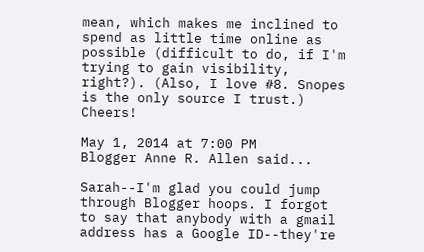mean, which makes me inclined to spend as little time online as possible (difficult to do, if I'm trying to gain visibility, right?). (Also, I love #8. Snopes is the only source I trust.) Cheers!

May 1, 2014 at 7:00 PM
Blogger Anne R. Allen said...

Sarah--I'm glad you could jump through Blogger hoops. I forgot to say that anybody with a gmail address has a Google ID--they're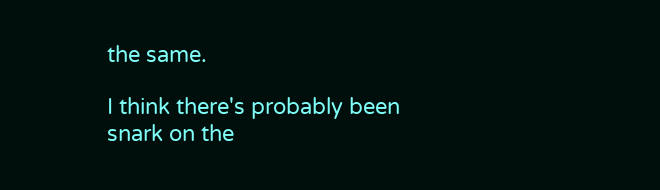the same.

I think there's probably been snark on the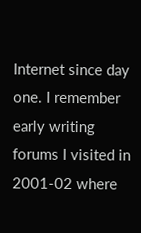Internet since day one. I remember early writing forums I visited in 2001-02 where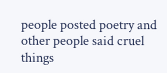people posted poetry and other people said cruel things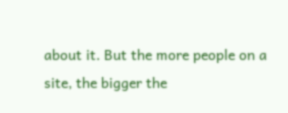about it. But the more people on a site, the bigger the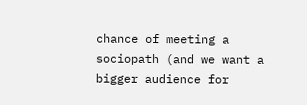chance of meeting a sociopath (and we want a bigger audience for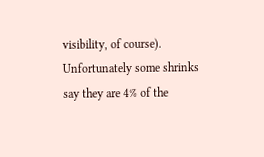visibility, of course). Unfortunately some shrinks say they are 4% of the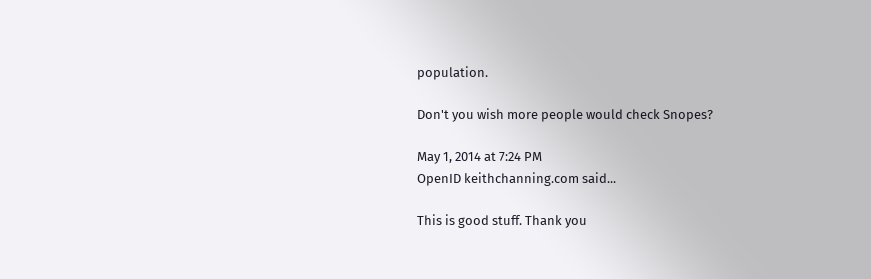population.

Don't you wish more people would check Snopes?

May 1, 2014 at 7:24 PM
OpenID keithchanning.com said...

This is good stuff. Thank you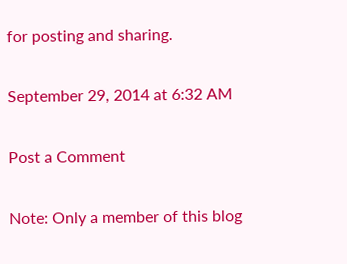for posting and sharing.

September 29, 2014 at 6:32 AM

Post a Comment

Note: Only a member of this blog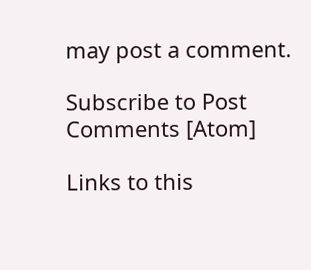may post a comment.

Subscribe to Post Comments [Atom]

Links to this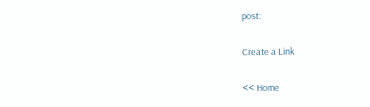post:

Create a Link

<< Home